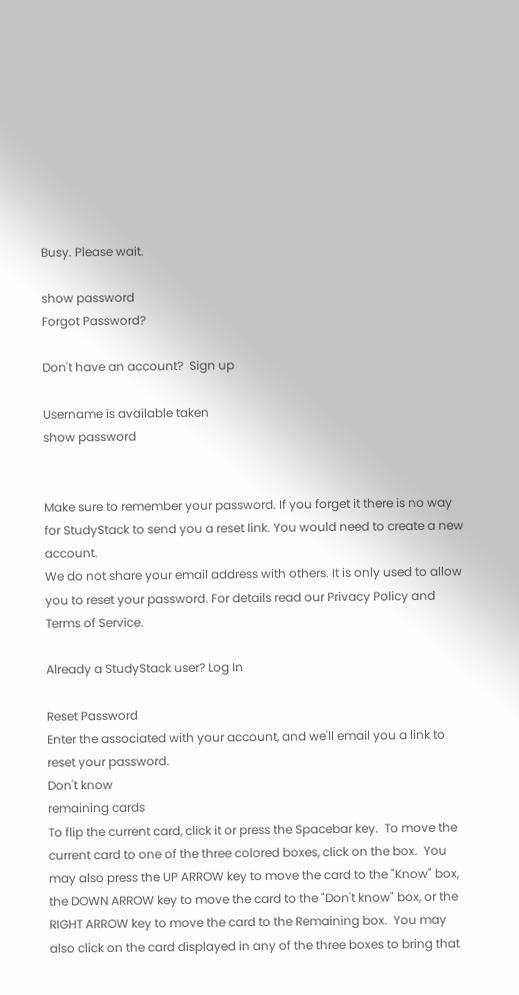Busy. Please wait.

show password
Forgot Password?

Don't have an account?  Sign up

Username is available taken
show password


Make sure to remember your password. If you forget it there is no way for StudyStack to send you a reset link. You would need to create a new account.
We do not share your email address with others. It is only used to allow you to reset your password. For details read our Privacy Policy and Terms of Service.

Already a StudyStack user? Log In

Reset Password
Enter the associated with your account, and we'll email you a link to reset your password.
Don't know
remaining cards
To flip the current card, click it or press the Spacebar key.  To move the current card to one of the three colored boxes, click on the box.  You may also press the UP ARROW key to move the card to the "Know" box, the DOWN ARROW key to move the card to the "Don't know" box, or the RIGHT ARROW key to move the card to the Remaining box.  You may also click on the card displayed in any of the three boxes to bring that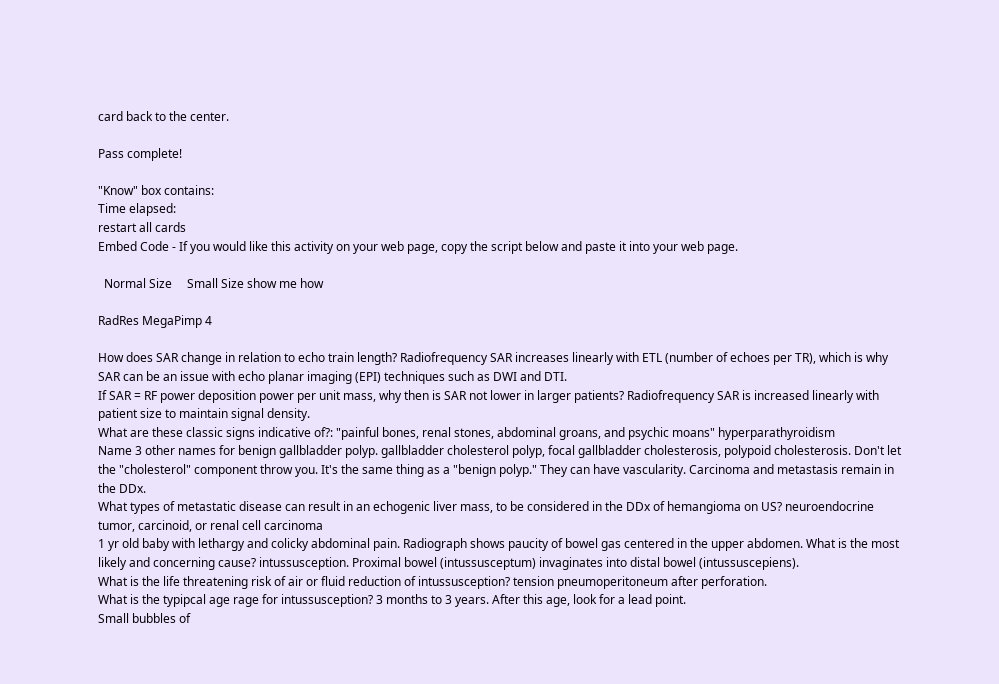card back to the center.

Pass complete!

"Know" box contains:
Time elapsed:
restart all cards
Embed Code - If you would like this activity on your web page, copy the script below and paste it into your web page.

  Normal Size     Small Size show me how

RadRes MegaPimp 4

How does SAR change in relation to echo train length? Radiofrequency SAR increases linearly with ETL (number of echoes per TR), which is why SAR can be an issue with echo planar imaging (EPI) techniques such as DWI and DTI.
If SAR = RF power deposition power per unit mass, why then is SAR not lower in larger patients? Radiofrequency SAR is increased linearly with patient size to maintain signal density.
What are these classic signs indicative of?: "painful bones, renal stones, abdominal groans, and psychic moans" hyperparathyroidism
Name 3 other names for benign gallbladder polyp. gallbladder cholesterol polyp, focal gallbladder cholesterosis, polypoid cholesterosis. Don't let the "cholesterol" component throw you. It's the same thing as a "benign polyp." They can have vascularity. Carcinoma and metastasis remain in the DDx.
What types of metastatic disease can result in an echogenic liver mass, to be considered in the DDx of hemangioma on US? neuroendocrine tumor, carcinoid, or renal cell carcinoma
1 yr old baby with lethargy and colicky abdominal pain. Radiograph shows paucity of bowel gas centered in the upper abdomen. What is the most likely and concerning cause? intussusception. Proximal bowel (intussusceptum) invaginates into distal bowel (intussuscepiens).
What is the life threatening risk of air or fluid reduction of intussusception? tension pneumoperitoneum after perforation.
What is the typipcal age rage for intussusception? 3 months to 3 years. After this age, look for a lead point.
Small bubbles of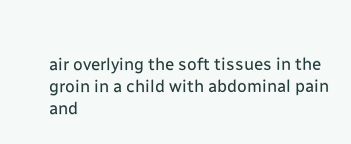air overlying the soft tissues in the groin in a child with abdominal pain and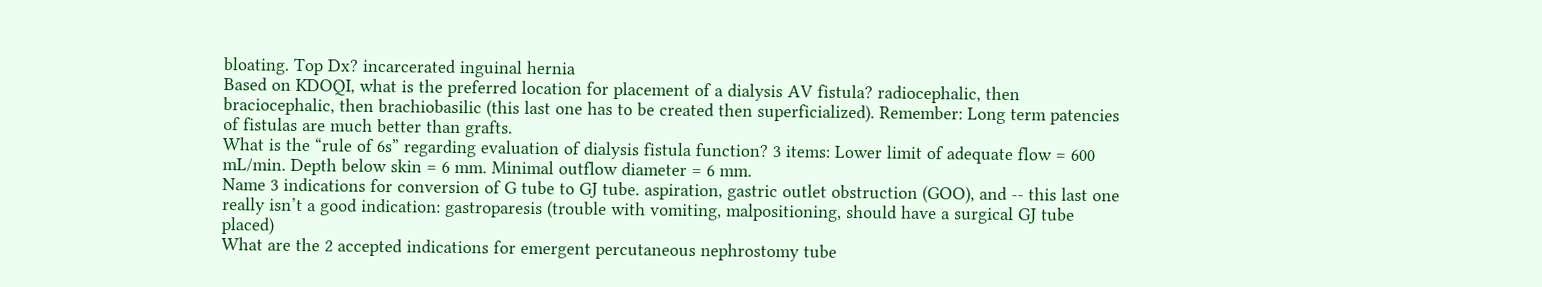bloating. Top Dx? incarcerated inguinal hernia
Based on KDOQI, what is the preferred location for placement of a dialysis AV fistula? radiocephalic, then braciocephalic, then brachiobasilic (this last one has to be created then superficialized). Remember: Long term patencies of fistulas are much better than grafts.
What is the “rule of 6s” regarding evaluation of dialysis fistula function? 3 items: Lower limit of adequate flow = 600 mL/min. Depth below skin = 6 mm. Minimal outflow diameter = 6 mm.
Name 3 indications for conversion of G tube to GJ tube. aspiration, gastric outlet obstruction (GOO), and -- this last one really isn’t a good indication: gastroparesis (trouble with vomiting, malpositioning, should have a surgical GJ tube placed)
What are the 2 accepted indications for emergent percutaneous nephrostomy tube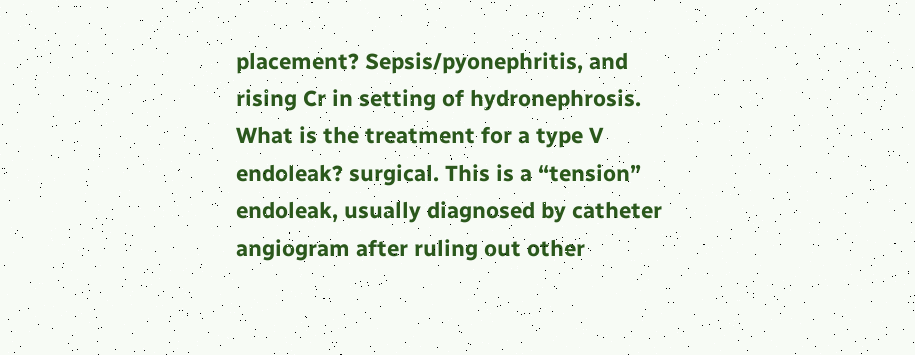placement? Sepsis/pyonephritis, and rising Cr in setting of hydronephrosis.
What is the treatment for a type V endoleak? surgical. This is a “tension” endoleak, usually diagnosed by catheter angiogram after ruling out other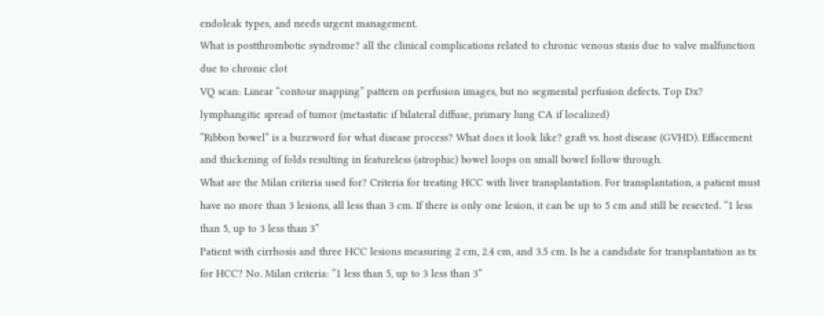endoleak types, and needs urgent management.
What is postthrombotic syndrome? all the clinical complications related to chronic venous stasis due to valve malfunction due to chronic clot
VQ scan: Linear “contour mapping” pattern on perfusion images, but no segmental perfusion defects. Top Dx? lymphangitic spread of tumor (metastatic if bilateral diffuse, primary lung CA if localized)
“Ribbon bowel” is a buzzword for what disease process? What does it look like? graft vs. host disease (GVHD). Effacement and thickening of folds resulting in featureless (atrophic) bowel loops on small bowel follow through.
What are the Milan criteria used for? Criteria for treating HCC with liver transplantation. For transplantation, a patient must have no more than 3 lesions, all less than 3 cm. If there is only one lesion, it can be up to 5 cm and still be resected. “1 less than 5, up to 3 less than 3”
Patient with cirrhosis and three HCC lesions measuring 2 cm, 2.4 cm, and 3.5 cm. Is he a candidate for transplantation as tx for HCC? No. Milan criteria: “1 less than 5, up to 3 less than 3”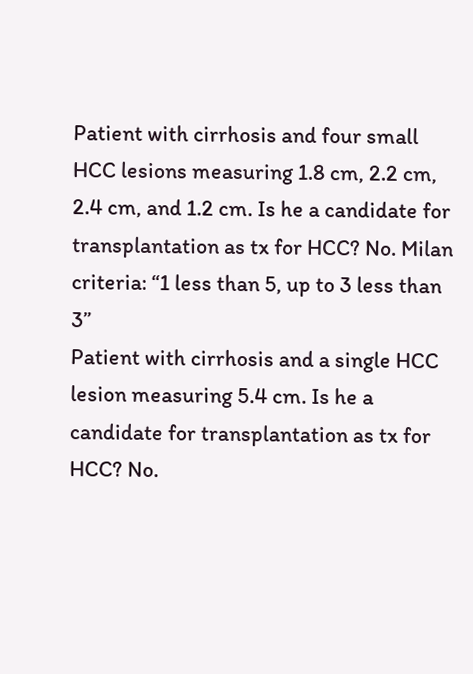Patient with cirrhosis and four small HCC lesions measuring 1.8 cm, 2.2 cm, 2.4 cm, and 1.2 cm. Is he a candidate for transplantation as tx for HCC? No. Milan criteria: “1 less than 5, up to 3 less than 3”
Patient with cirrhosis and a single HCC lesion measuring 5.4 cm. Is he a candidate for transplantation as tx for HCC? No.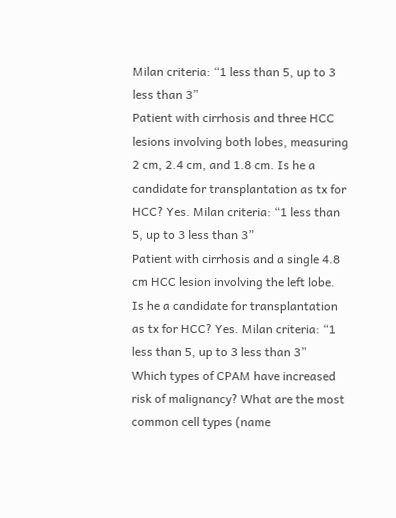Milan criteria: “1 less than 5, up to 3 less than 3”
Patient with cirrhosis and three HCC lesions involving both lobes, measuring 2 cm, 2.4 cm, and 1.8 cm. Is he a candidate for transplantation as tx for HCC? Yes. Milan criteria: “1 less than 5, up to 3 less than 3”
Patient with cirrhosis and a single 4.8 cm HCC lesion involving the left lobe. Is he a candidate for transplantation as tx for HCC? Yes. Milan criteria: “1 less than 5, up to 3 less than 3”
Which types of CPAM have increased risk of malignancy? What are the most common cell types (name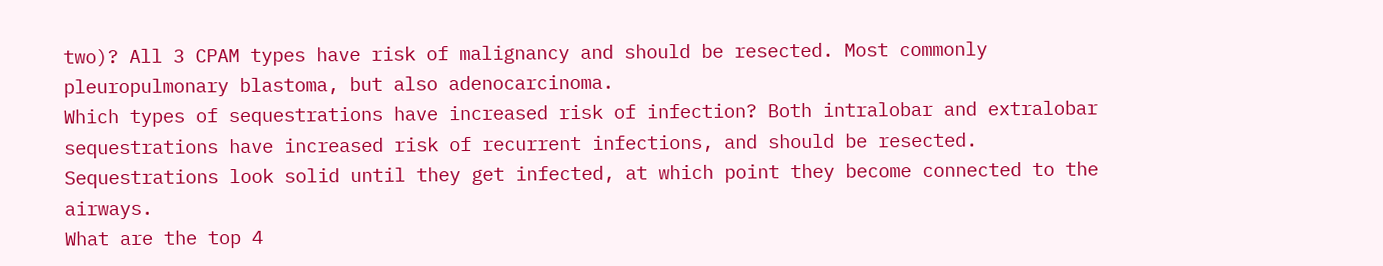two)? All 3 CPAM types have risk of malignancy and should be resected. Most commonly pleuropulmonary blastoma, but also adenocarcinoma.
Which types of sequestrations have increased risk of infection? Both intralobar and extralobar sequestrations have increased risk of recurrent infections, and should be resected. Sequestrations look solid until they get infected, at which point they become connected to the airways.
What are the top 4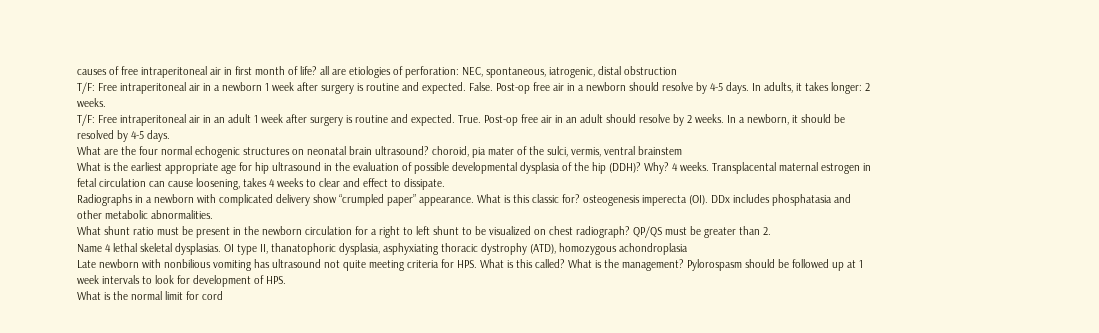causes of free intraperitoneal air in first month of life? all are etiologies of perforation: NEC, spontaneous, iatrogenic, distal obstruction
T/F: Free intraperitoneal air in a newborn 1 week after surgery is routine and expected. False. Post-op free air in a newborn should resolve by 4-5 days. In adults, it takes longer: 2 weeks.
T/F: Free intraperitoneal air in an adult 1 week after surgery is routine and expected. True. Post-op free air in an adult should resolve by 2 weeks. In a newborn, it should be resolved by 4-5 days.
What are the four normal echogenic structures on neonatal brain ultrasound? choroid, pia mater of the sulci, vermis, ventral brainstem
What is the earliest appropriate age for hip ultrasound in the evaluation of possible developmental dysplasia of the hip (DDH)? Why? 4 weeks. Transplacental maternal estrogen in fetal circulation can cause loosening, takes 4 weeks to clear and effect to dissipate.
Radiographs in a newborn with complicated delivery show “crumpled paper” appearance. What is this classic for? osteogenesis imperecta (OI). DDx includes phosphatasia and other metabolic abnormalities.
What shunt ratio must be present in the newborn circulation for a right to left shunt to be visualized on chest radiograph? QP/QS must be greater than 2.
Name 4 lethal skeletal dysplasias. OI type II, thanatophoric dysplasia, asphyxiating thoracic dystrophy (ATD), homozygous achondroplasia
Late newborn with nonbilious vomiting has ultrasound not quite meeting criteria for HPS. What is this called? What is the management? Pylorospasm should be followed up at 1 week intervals to look for development of HPS.
What is the normal limit for cord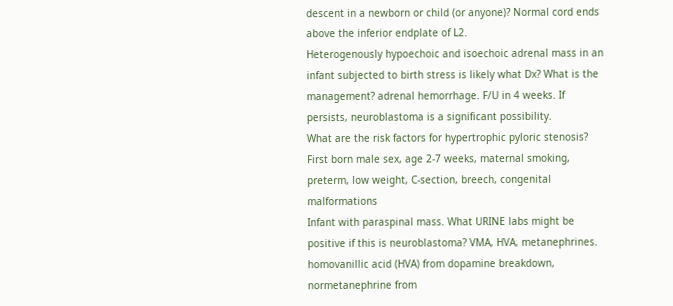descent in a newborn or child (or anyone)? Normal cord ends above the inferior endplate of L2.
Heterogenously hypoechoic and isoechoic adrenal mass in an infant subjected to birth stress is likely what Dx? What is the management? adrenal hemorrhage. F/U in 4 weeks. If persists, neuroblastoma is a significant possibility.
What are the risk factors for hypertrophic pyloric stenosis? First born male sex, age 2-7 weeks, maternal smoking, preterm, low weight, C-section, breech, congenital malformations
Infant with paraspinal mass. What URINE labs might be positive if this is neuroblastoma? VMA, HVA, metanephrines. homovanillic acid (HVA) from dopamine breakdown, normetanephrine from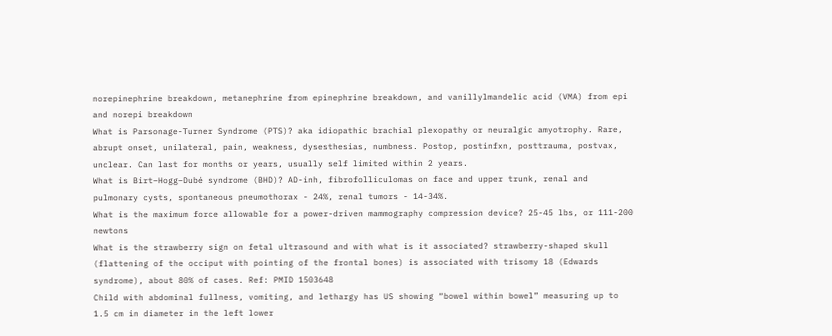norepinephrine breakdown, metanephrine from epinephrine breakdown, and vanillylmandelic acid (VMA) from epi and norepi breakdown
What is Parsonage-Turner Syndrome (PTS)? aka idiopathic brachial plexopathy or neuralgic amyotrophy. Rare, abrupt onset, unilateral, pain, weakness, dysesthesias, numbness. Postop, postinfxn, posttrauma, postvax, unclear. Can last for months or years, usually self limited within 2 years.
What is Birt–Hogg–Dubé syndrome (BHD)? AD-inh, fibrofolliculomas on face and upper trunk, renal and pulmonary cysts, spontaneous pneumothorax - 24%, renal tumors - 14-34%.
What is the maximum force allowable for a power-driven mammography compression device? 25-45 lbs, or 111-200 newtons
What is the strawberry sign on fetal ultrasound and with what is it associated? strawberry-shaped skull (flattening of the occiput with pointing of the frontal bones) is associated with trisomy 18 (Edwards syndrome), about 80% of cases. Ref: PMID 1503648
Child with abdominal fullness, vomiting, and lethargy has US showing “bowel within bowel” measuring up to 1.5 cm in diameter in the left lower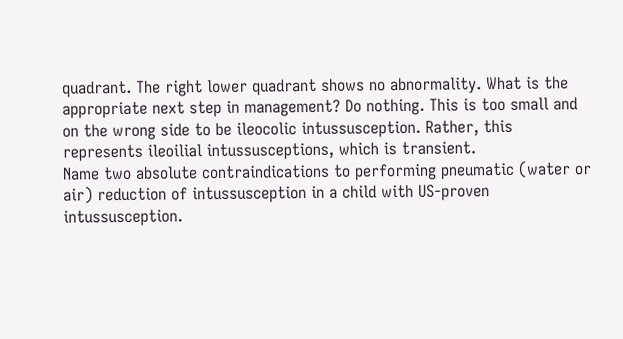quadrant. The right lower quadrant shows no abnormality. What is the appropriate next step in management? Do nothing. This is too small and on the wrong side to be ileocolic intussusception. Rather, this represents ileoilial intussusceptions, which is transient.
Name two absolute contraindications to performing pneumatic (water or air) reduction of intussusception in a child with US-proven intussusception.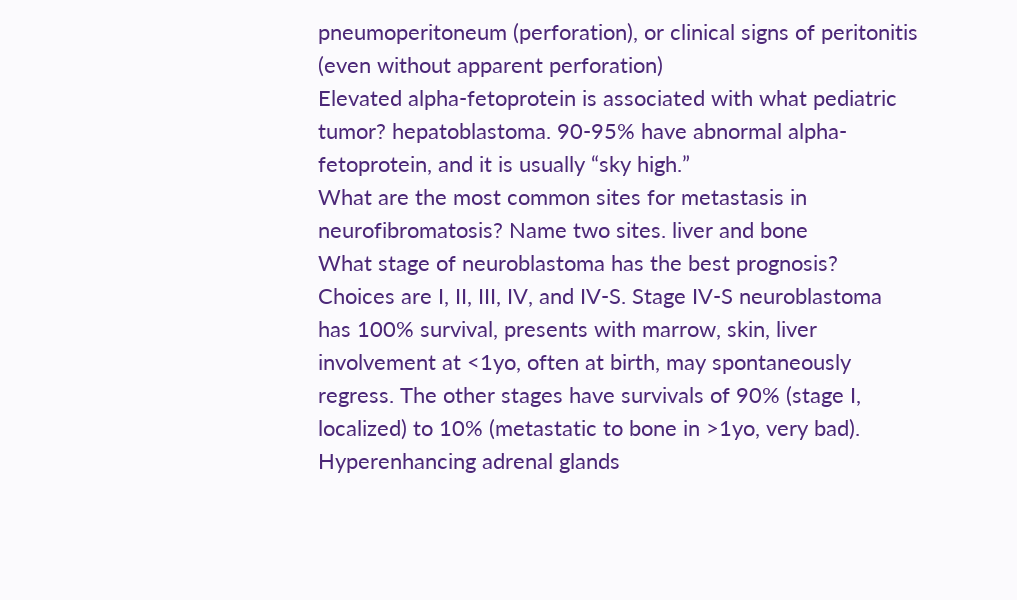pneumoperitoneum (perforation), or clinical signs of peritonitis (even without apparent perforation)
Elevated alpha-fetoprotein is associated with what pediatric tumor? hepatoblastoma. 90-95% have abnormal alpha-fetoprotein, and it is usually “sky high.”
What are the most common sites for metastasis in neurofibromatosis? Name two sites. liver and bone
What stage of neuroblastoma has the best prognosis? Choices are I, II, III, IV, and IV-S. Stage IV-S neuroblastoma has 100% survival, presents with marrow, skin, liver involvement at <1yo, often at birth, may spontaneously regress. The other stages have survivals of 90% (stage I, localized) to 10% (metastatic to bone in >1yo, very bad).
Hyperenhancing adrenal glands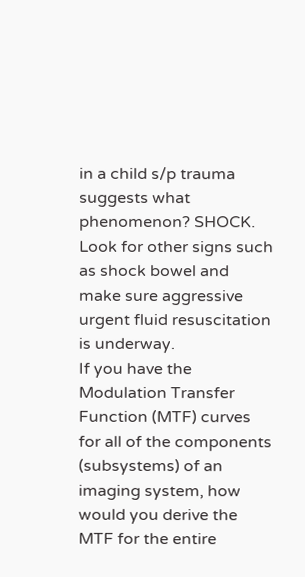in a child s/p trauma suggests what phenomenon? SHOCK. Look for other signs such as shock bowel and make sure aggressive urgent fluid resuscitation is underway.
If you have the Modulation Transfer Function (MTF) curves for all of the components (subsystems) of an imaging system, how would you derive the MTF for the entire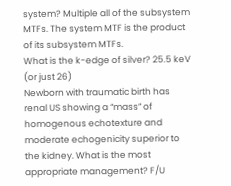system? Multiple all of the subsystem MTFs. The system MTF is the product of its subsystem MTFs.
What is the k-edge of silver? 25.5 keV (or just 26)
Newborn with traumatic birth has renal US showing a “mass” of homogenous echotexture and moderate echogenicity superior to the kidney. What is the most appropriate management? F/U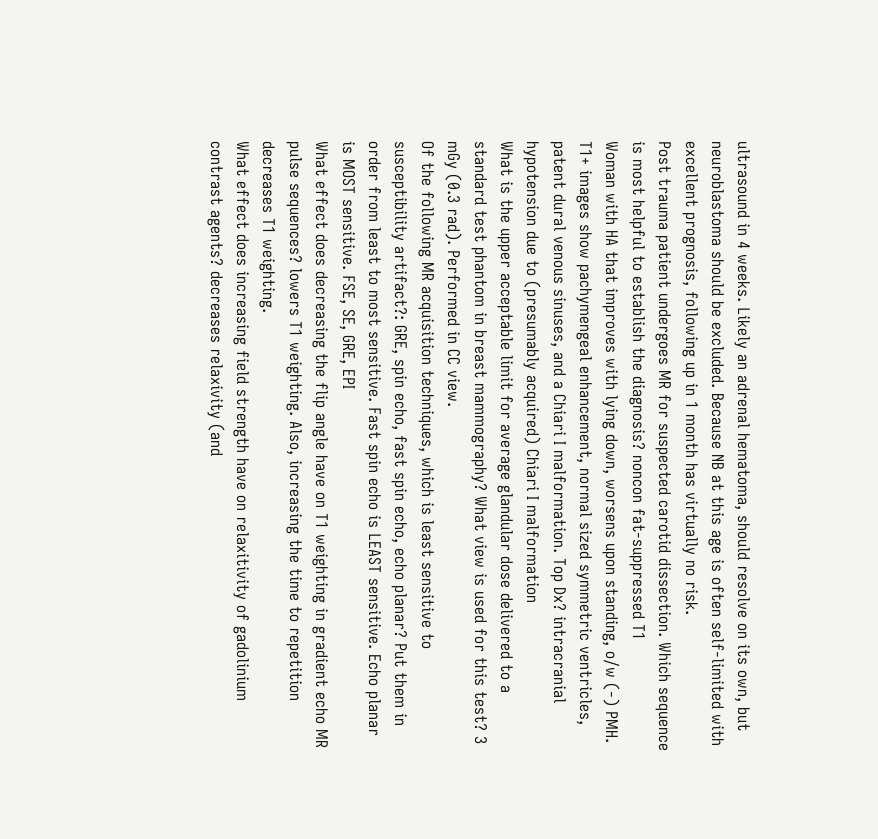ultrasound in 4 weeks. Likely an adrenal hematoma, should resolve on its own, but neuroblastoma should be excluded. Because NB at this age is often self-limited with excellent prognosis, following up in 1 month has virtually no risk.
Post trauma patient undergoes MR for suspected carotid dissection. Which sequence is most helpful to establish the diagnosis? noncon fat-suppressed T1
Woman with HA that improves with lying down, worsens upon standing, o/w (-) PMH. T1+ images show pachymengeal enhancement, normal sized symmetric ventricles, patent dural venous sinuses, and a Chiari I malformation. Top Dx? intracranial hypotension due to (presumably acquired) Chiari I malformation
What is the upper acceptable limit for average glandular dose delivered to a standard test phantom in breast mammography? What view is used for this test? 3 mGy (0.3 rad). Performed in CC view.
Of the following MR acquisition techniques, which is least sensitive to susceptibility artifact?: GRE, spin echo, fast spin echo, echo planar? Put them in order from least to most sensitive. Fast spin echo is LEAST sensitive. Echo planar is MOST sensitive. FSE, SE, GRE, EPI
What effect does decreasing the flip angle have on T1 weighting in gradient echo MR pulse sequences? lowers T1 weighting. Also, increasing the time to repetition decreases T1 weighting.
What effect does increasing field strength have on relaxitivity of gadolinium contrast agents? decreases relaxivity (and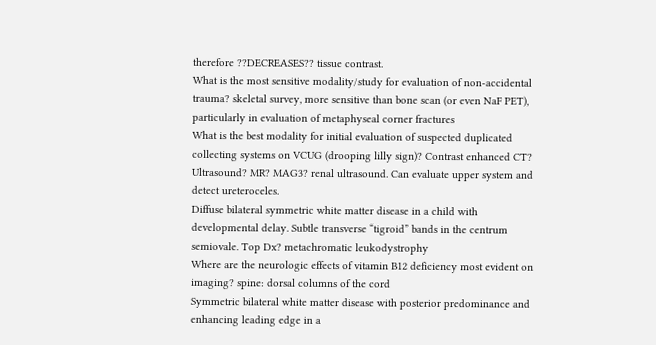therefore ??DECREASES?? tissue contrast.
What is the most sensitive modality/study for evaluation of non-accidental trauma? skeletal survey, more sensitive than bone scan (or even NaF PET), particularly in evaluation of metaphyseal corner fractures
What is the best modality for initial evaluation of suspected duplicated collecting systems on VCUG (drooping lilly sign)? Contrast enhanced CT? Ultrasound? MR? MAG3? renal ultrasound. Can evaluate upper system and detect ureteroceles.
Diffuse bilateral symmetric white matter disease in a child with developmental delay. Subtle transverse “tigroid” bands in the centrum semiovale. Top Dx? metachromatic leukodystrophy
Where are the neurologic effects of vitamin B12 deficiency most evident on imaging? spine: dorsal columns of the cord
Symmetric bilateral white matter disease with posterior predominance and enhancing leading edge in a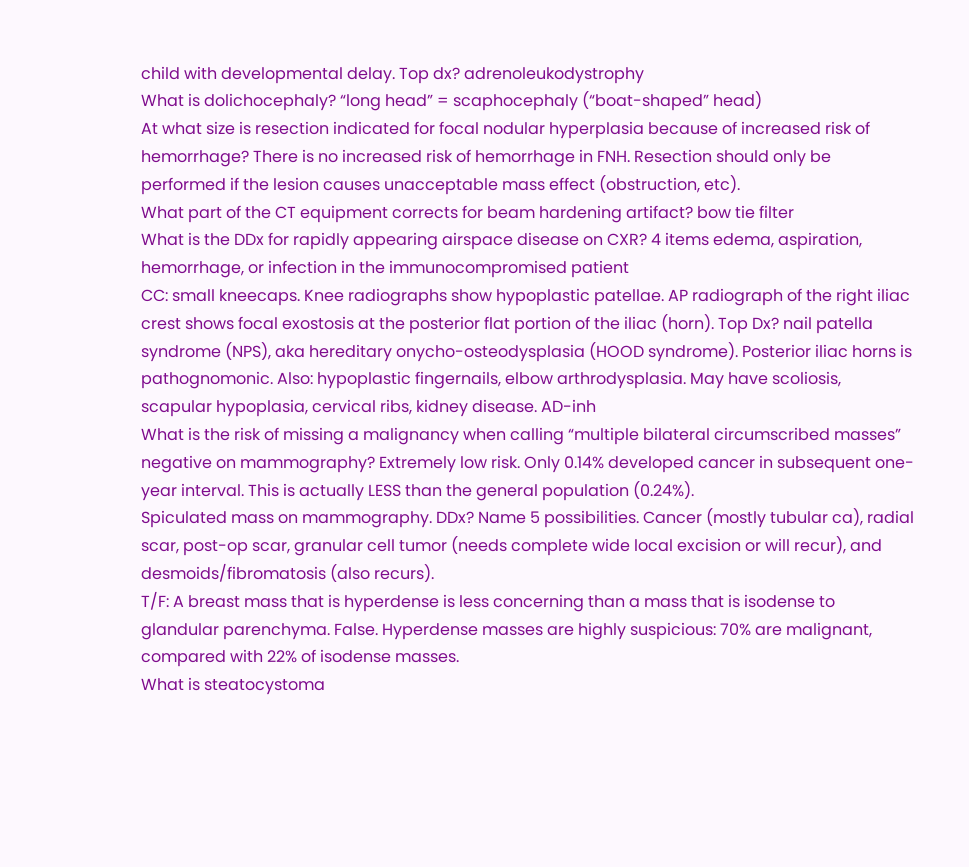child with developmental delay. Top dx? adrenoleukodystrophy
What is dolichocephaly? “long head” = scaphocephaly (“boat-shaped” head)
At what size is resection indicated for focal nodular hyperplasia because of increased risk of hemorrhage? There is no increased risk of hemorrhage in FNH. Resection should only be performed if the lesion causes unacceptable mass effect (obstruction, etc).
What part of the CT equipment corrects for beam hardening artifact? bow tie filter
What is the DDx for rapidly appearing airspace disease on CXR? 4 items edema, aspiration, hemorrhage, or infection in the immunocompromised patient
CC: small kneecaps. Knee radiographs show hypoplastic patellae. AP radiograph of the right iliac crest shows focal exostosis at the posterior flat portion of the iliac (horn). Top Dx? nail patella syndrome (NPS), aka hereditary onycho-osteodysplasia (HOOD syndrome). Posterior iliac horns is pathognomonic. Also: hypoplastic fingernails, elbow arthrodysplasia. May have scoliosis, scapular hypoplasia, cervical ribs, kidney disease. AD-inh
What is the risk of missing a malignancy when calling “multiple bilateral circumscribed masses” negative on mammography? Extremely low risk. Only 0.14% developed cancer in subsequent one-year interval. This is actually LESS than the general population (0.24%).
Spiculated mass on mammography. DDx? Name 5 possibilities. Cancer (mostly tubular ca), radial scar, post-op scar, granular cell tumor (needs complete wide local excision or will recur), and desmoids/fibromatosis (also recurs).
T/F: A breast mass that is hyperdense is less concerning than a mass that is isodense to glandular parenchyma. False. Hyperdense masses are highly suspicious: 70% are malignant, compared with 22% of isodense masses.
What is steatocystoma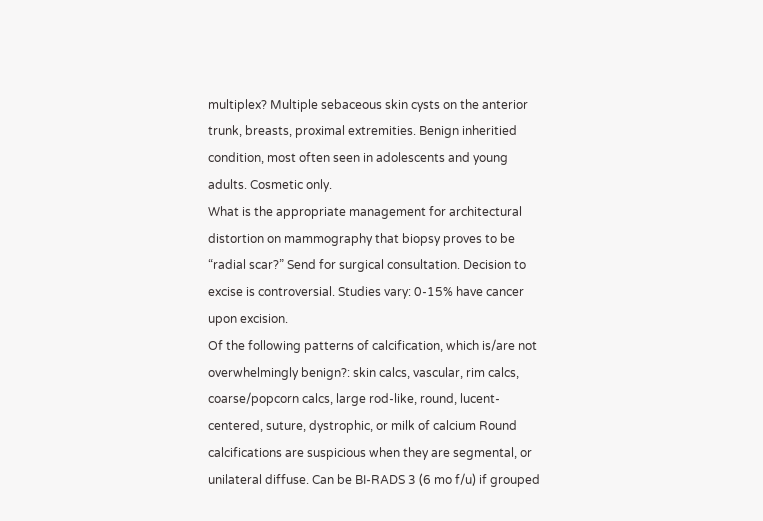multiplex? Multiple sebaceous skin cysts on the anterior trunk, breasts, proximal extremities. Benign inheritied condition, most often seen in adolescents and young adults. Cosmetic only.
What is the appropriate management for architectural distortion on mammography that biopsy proves to be “radial scar?” Send for surgical consultation. Decision to excise is controversial. Studies vary: 0-15% have cancer upon excision.
Of the following patterns of calcification, which is/are not overwhelmingly benign?: skin calcs, vascular, rim calcs, coarse/popcorn calcs, large rod-like, round, lucent-centered, suture, dystrophic, or milk of calcium Round calcifications are suspicious when they are segmental, or unilateral diffuse. Can be BI-RADS 3 (6 mo f/u) if grouped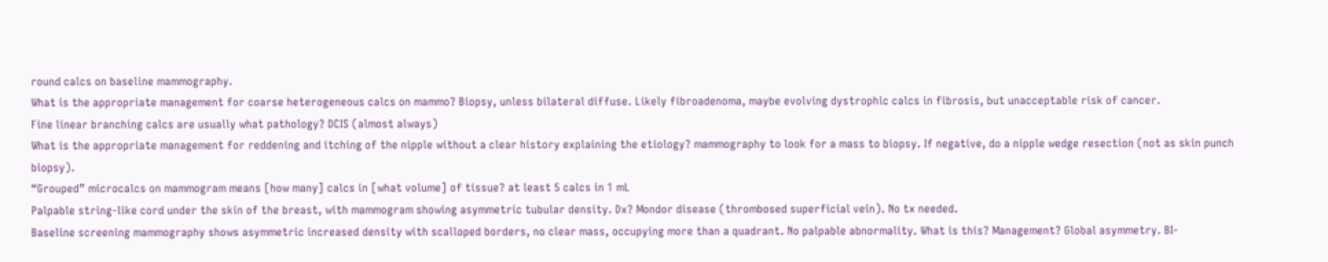round calcs on baseline mammography.
What is the appropriate management for coarse heterogeneous calcs on mammo? Biopsy, unless bilateral diffuse. Likely fibroadenoma, maybe evolving dystrophic calcs in fibrosis, but unacceptable risk of cancer.
Fine linear branching calcs are usually what pathology? DCIS (almost always)
What is the appropriate management for reddening and itching of the nipple without a clear history explaining the etiology? mammography to look for a mass to biopsy. If negative, do a nipple wedge resection (not as skin punch biopsy).
“Grouped” microcalcs on mammogram means [how many] calcs in [what volume] of tissue? at least 5 calcs in 1 mL
Palpable string-like cord under the skin of the breast, with mammogram showing asymmetric tubular density. Dx? Mondor disease (thrombosed superficial vein). No tx needed.
Baseline screening mammography shows asymmetric increased density with scalloped borders, no clear mass, occupying more than a quadrant. No palpable abnormality. What is this? Management? Global asymmetry. BI-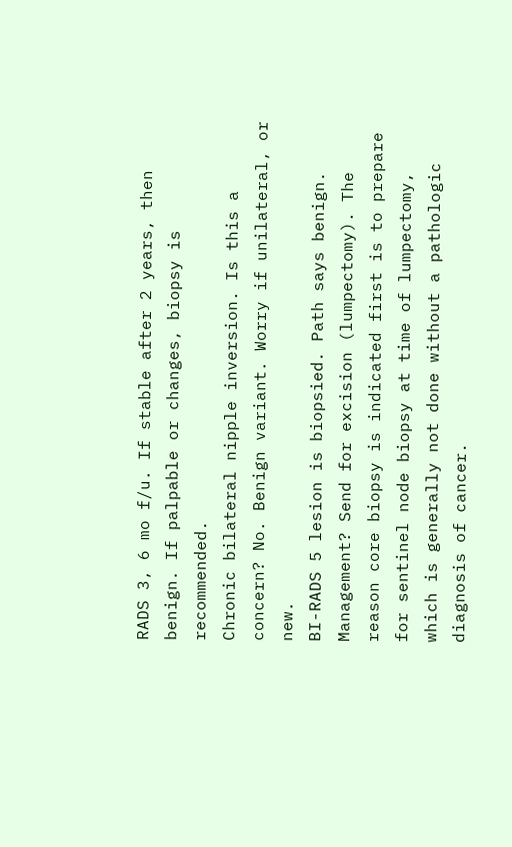RADS 3, 6 mo f/u. If stable after 2 years, then benign. If palpable or changes, biopsy is recommended.
Chronic bilateral nipple inversion. Is this a concern? No. Benign variant. Worry if unilateral, or new.
BI-RADS 5 lesion is biopsied. Path says benign. Management? Send for excision (lumpectomy). The reason core biopsy is indicated first is to prepare for sentinel node biopsy at time of lumpectomy, which is generally not done without a pathologic diagnosis of cancer.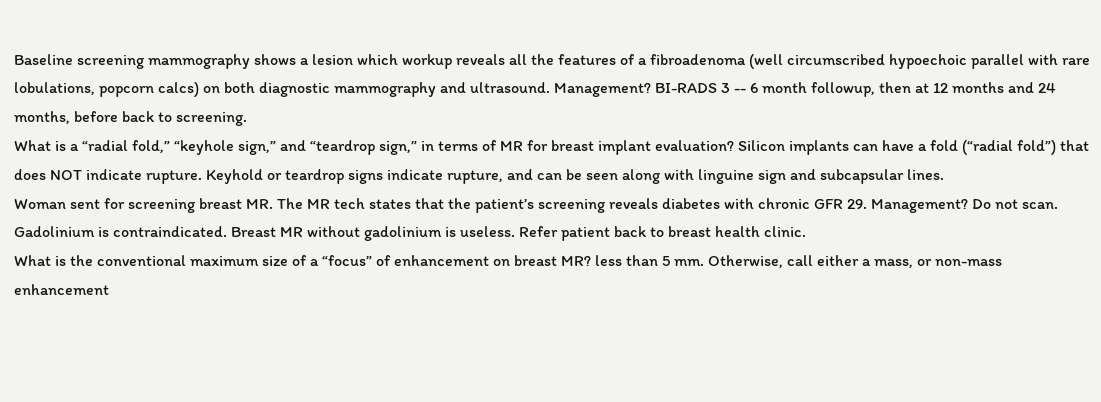Baseline screening mammography shows a lesion which workup reveals all the features of a fibroadenoma (well circumscribed hypoechoic parallel with rare lobulations, popcorn calcs) on both diagnostic mammography and ultrasound. Management? BI-RADS 3 -- 6 month followup, then at 12 months and 24 months, before back to screening.
What is a “radial fold,” “keyhole sign,” and “teardrop sign,” in terms of MR for breast implant evaluation? Silicon implants can have a fold (“radial fold”) that does NOT indicate rupture. Keyhold or teardrop signs indicate rupture, and can be seen along with linguine sign and subcapsular lines.
Woman sent for screening breast MR. The MR tech states that the patient’s screening reveals diabetes with chronic GFR 29. Management? Do not scan. Gadolinium is contraindicated. Breast MR without gadolinium is useless. Refer patient back to breast health clinic.
What is the conventional maximum size of a “focus” of enhancement on breast MR? less than 5 mm. Otherwise, call either a mass, or non-mass enhancement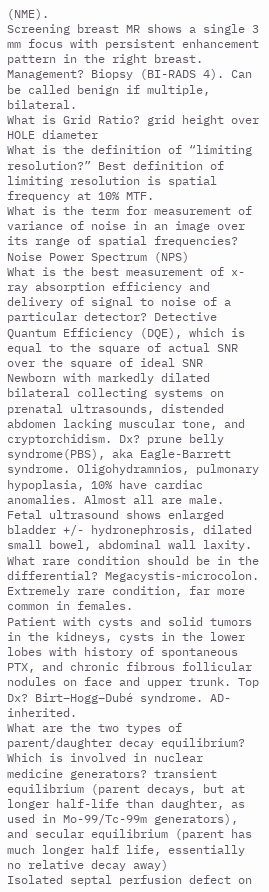(NME).
Screening breast MR shows a single 3 mm focus with persistent enhancement pattern in the right breast. Management? Biopsy (BI-RADS 4). Can be called benign if multiple, bilateral.
What is Grid Ratio? grid height over HOLE diameter
What is the definition of “limiting resolution?” Best definition of limiting resolution is spatial frequency at 10% MTF.
What is the term for measurement of variance of noise in an image over its range of spatial frequencies? Noise Power Spectrum (NPS)
What is the best measurement of x-ray absorption efficiency and delivery of signal to noise of a particular detector? Detective Quantum Efficiency (DQE), which is equal to the square of actual SNR over the square of ideal SNR
Newborn with markedly dilated bilateral collecting systems on prenatal ultrasounds, distended abdomen lacking muscular tone, and cryptorchidism. Dx? prune belly syndrome(PBS), aka Eagle-Barrett syndrome. Oligohydramnios, pulmonary hypoplasia, 10% have cardiac anomalies. Almost all are male.
Fetal ultrasound shows enlarged bladder +/- hydronephrosis, dilated small bowel, abdominal wall laxity. What rare condition should be in the differential? Megacystis-microcolon. Extremely rare condition, far more common in females.
Patient with cysts and solid tumors in the kidneys, cysts in the lower lobes with history of spontaneous PTX, and chronic fibrous follicular nodules on face and upper trunk. Top Dx? Birt–Hogg–Dubé syndrome. AD-inherited.
What are the two types of parent/daughter decay equilibrium? Which is involved in nuclear medicine generators? transient equilibrium (parent decays, but at longer half-life than daughter, as used in Mo-99/Tc-99m generators), and secular equilibrium (parent has much longer half life, essentially no relative decay away)
Isolated septal perfusion defect on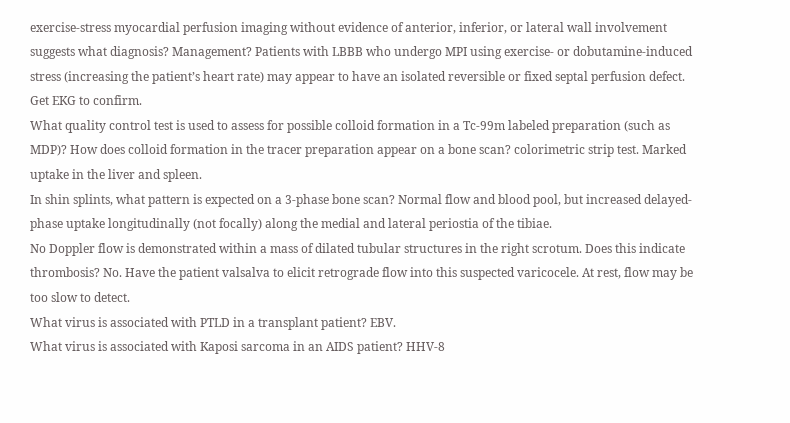exercise-stress myocardial perfusion imaging without evidence of anterior, inferior, or lateral wall involvement suggests what diagnosis? Management? Patients with LBBB who undergo MPI using exercise- or dobutamine-induced stress (increasing the patient’s heart rate) may appear to have an isolated reversible or fixed septal perfusion defect. Get EKG to confirm.
What quality control test is used to assess for possible colloid formation in a Tc-99m labeled preparation (such as MDP)? How does colloid formation in the tracer preparation appear on a bone scan? colorimetric strip test. Marked uptake in the liver and spleen.
In shin splints, what pattern is expected on a 3-phase bone scan? Normal flow and blood pool, but increased delayed-phase uptake longitudinally (not focally) along the medial and lateral periostia of the tibiae.
No Doppler flow is demonstrated within a mass of dilated tubular structures in the right scrotum. Does this indicate thrombosis? No. Have the patient valsalva to elicit retrograde flow into this suspected varicocele. At rest, flow may be too slow to detect.
What virus is associated with PTLD in a transplant patient? EBV.
What virus is associated with Kaposi sarcoma in an AIDS patient? HHV-8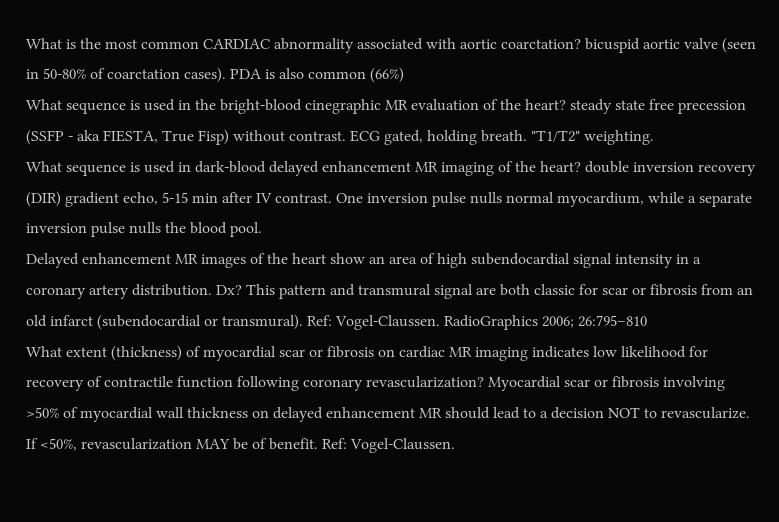What is the most common CARDIAC abnormality associated with aortic coarctation? bicuspid aortic valve (seen in 50-80% of coarctation cases). PDA is also common (66%)
What sequence is used in the bright-blood cinegraphic MR evaluation of the heart? steady state free precession (SSFP - aka FIESTA, True Fisp) without contrast. ECG gated, holding breath. "T1/T2" weighting.
What sequence is used in dark-blood delayed enhancement MR imaging of the heart? double inversion recovery (DIR) gradient echo, 5-15 min after IV contrast. One inversion pulse nulls normal myocardium, while a separate inversion pulse nulls the blood pool.
Delayed enhancement MR images of the heart show an area of high subendocardial signal intensity in a coronary artery distribution. Dx? This pattern and transmural signal are both classic for scar or fibrosis from an old infarct (subendocardial or transmural). Ref: Vogel-Claussen. RadioGraphics 2006; 26:795–810
What extent (thickness) of myocardial scar or fibrosis on cardiac MR imaging indicates low likelihood for recovery of contractile function following coronary revascularization? Myocardial scar or fibrosis involving >50% of myocardial wall thickness on delayed enhancement MR should lead to a decision NOT to revascularize. If <50%, revascularization MAY be of benefit. Ref: Vogel-Claussen.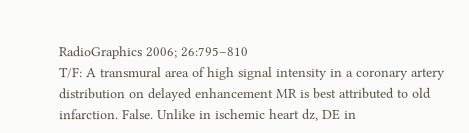RadioGraphics 2006; 26:795–810
T/F: A transmural area of high signal intensity in a coronary artery distribution on delayed enhancement MR is best attributed to old infarction. False. Unlike in ischemic heart dz, DE in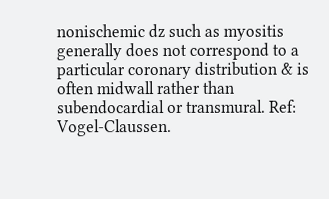nonischemic dz such as myositis generally does not correspond to a particular coronary distribution & is often midwall rather than subendocardial or transmural. Ref: Vogel-Claussen.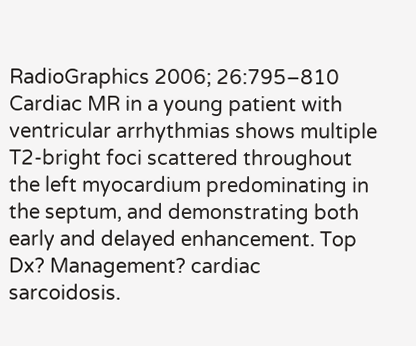RadioGraphics 2006; 26:795–810
Cardiac MR in a young patient with ventricular arrhythmias shows multiple T2-bright foci scattered throughout the left myocardium predominating in the septum, and demonstrating both early and delayed enhancement. Top Dx? Management? cardiac sarcoidosis.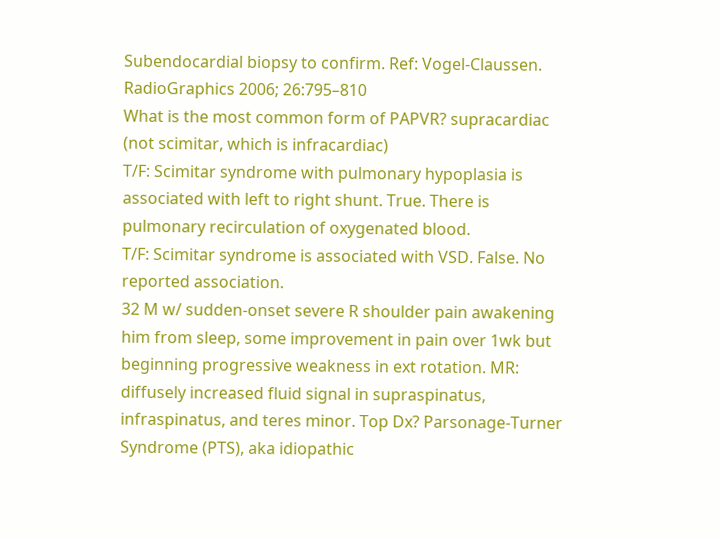Subendocardial biopsy to confirm. Ref: Vogel-Claussen. RadioGraphics 2006; 26:795–810
What is the most common form of PAPVR? supracardiac (not scimitar, which is infracardiac)
T/F: Scimitar syndrome with pulmonary hypoplasia is associated with left to right shunt. True. There is pulmonary recirculation of oxygenated blood.
T/F: Scimitar syndrome is associated with VSD. False. No reported association.
32 M w/ sudden-onset severe R shoulder pain awakening him from sleep, some improvement in pain over 1wk but beginning progressive weakness in ext rotation. MR: diffusely increased fluid signal in supraspinatus, infraspinatus, and teres minor. Top Dx? Parsonage-Turner Syndrome (PTS), aka idiopathic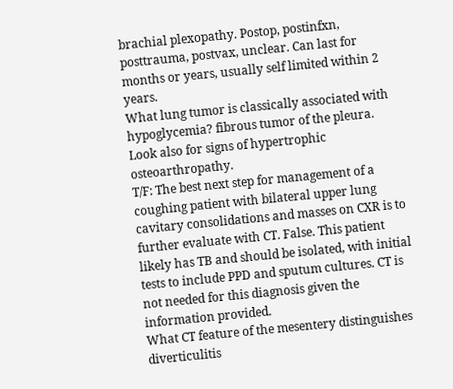brachial plexopathy. Postop, postinfxn, posttrauma, postvax, unclear. Can last for months or years, usually self limited within 2 years.
What lung tumor is classically associated with hypoglycemia? fibrous tumor of the pleura. Look also for signs of hypertrophic osteoarthropathy.
T/F: The best next step for management of a coughing patient with bilateral upper lung cavitary consolidations and masses on CXR is to further evaluate with CT. False. This patient likely has TB and should be isolated, with initial tests to include PPD and sputum cultures. CT is not needed for this diagnosis given the information provided.
What CT feature of the mesentery distinguishes diverticulitis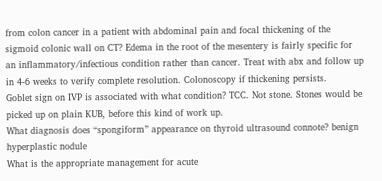from colon cancer in a patient with abdominal pain and focal thickening of the sigmoid colonic wall on CT? Edema in the root of the mesentery is fairly specific for an inflammatory/infectious condition rather than cancer. Treat with abx and follow up in 4-6 weeks to verify complete resolution. Colonoscopy if thickening persists.
Goblet sign on IVP is associated with what condition? TCC. Not stone. Stones would be picked up on plain KUB, before this kind of work up.
What diagnosis does “spongiform” appearance on thyroid ultrasound connote? benign hyperplastic nodule
What is the appropriate management for acute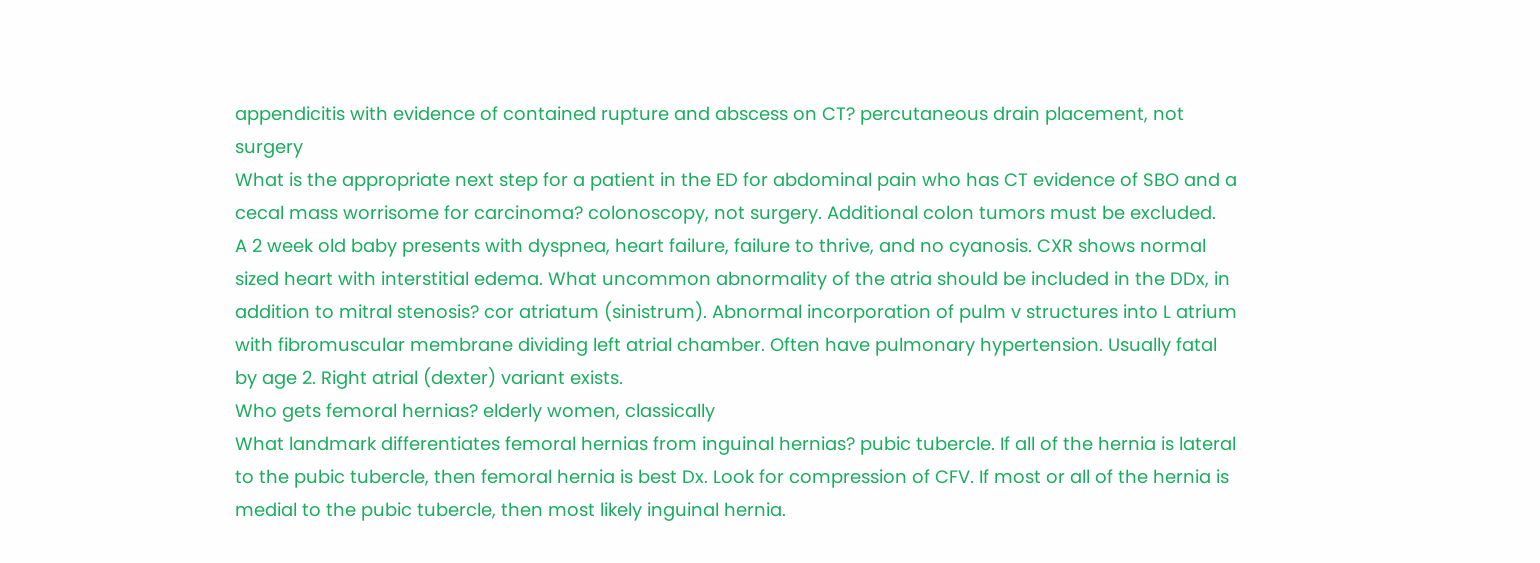appendicitis with evidence of contained rupture and abscess on CT? percutaneous drain placement, not surgery
What is the appropriate next step for a patient in the ED for abdominal pain who has CT evidence of SBO and a cecal mass worrisome for carcinoma? colonoscopy, not surgery. Additional colon tumors must be excluded.
A 2 week old baby presents with dyspnea, heart failure, failure to thrive, and no cyanosis. CXR shows normal sized heart with interstitial edema. What uncommon abnormality of the atria should be included in the DDx, in addition to mitral stenosis? cor atriatum (sinistrum). Abnormal incorporation of pulm v structures into L atrium with fibromuscular membrane dividing left atrial chamber. Often have pulmonary hypertension. Usually fatal by age 2. Right atrial (dexter) variant exists.
Who gets femoral hernias? elderly women, classically
What landmark differentiates femoral hernias from inguinal hernias? pubic tubercle. If all of the hernia is lateral to the pubic tubercle, then femoral hernia is best Dx. Look for compression of CFV. If most or all of the hernia is medial to the pubic tubercle, then most likely inguinal hernia.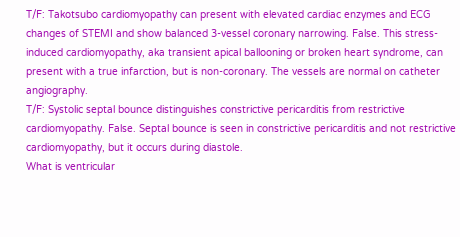T/F: Takotsubo cardiomyopathy can present with elevated cardiac enzymes and ECG changes of STEMI and show balanced 3-vessel coronary narrowing. False. This stress-induced cardiomyopathy, aka transient apical ballooning or broken heart syndrome, can present with a true infarction, but is non-coronary. The vessels are normal on catheter angiography.
T/F: Systolic septal bounce distinguishes constrictive pericarditis from restrictive cardiomyopathy. False. Septal bounce is seen in constrictive pericarditis and not restrictive cardiomyopathy, but it occurs during diastole.
What is ventricular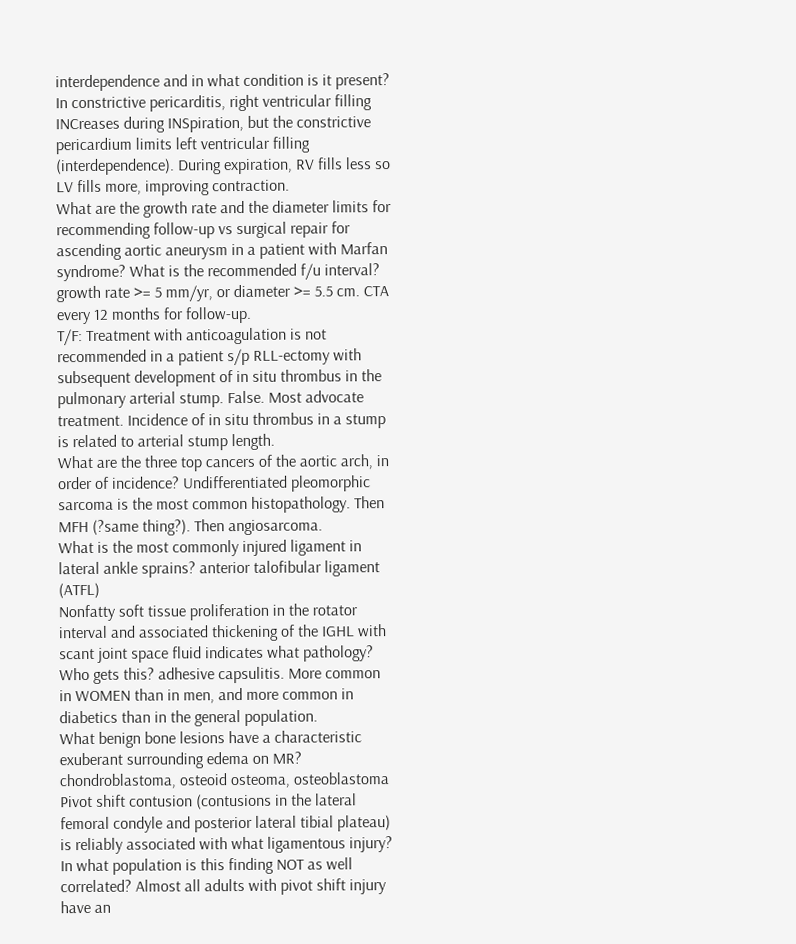interdependence and in what condition is it present? In constrictive pericarditis, right ventricular filling INCreases during INSpiration, but the constrictive pericardium limits left ventricular filling (interdependence). During expiration, RV fills less so LV fills more, improving contraction.
What are the growth rate and the diameter limits for recommending follow-up vs surgical repair for ascending aortic aneurysm in a patient with Marfan syndrome? What is the recommended f/u interval? growth rate >= 5 mm/yr, or diameter >= 5.5 cm. CTA every 12 months for follow-up.
T/F: Treatment with anticoagulation is not recommended in a patient s/p RLL-ectomy with subsequent development of in situ thrombus in the pulmonary arterial stump. False. Most advocate treatment. Incidence of in situ thrombus in a stump is related to arterial stump length.
What are the three top cancers of the aortic arch, in order of incidence? Undifferentiated pleomorphic sarcoma is the most common histopathology. Then MFH (?same thing?). Then angiosarcoma.
What is the most commonly injured ligament in lateral ankle sprains? anterior talofibular ligament (ATFL)
Nonfatty soft tissue proliferation in the rotator interval and associated thickening of the IGHL with scant joint space fluid indicates what pathology? Who gets this? adhesive capsulitis. More common in WOMEN than in men, and more common in diabetics than in the general population.
What benign bone lesions have a characteristic exuberant surrounding edema on MR? chondroblastoma, osteoid osteoma, osteoblastoma
Pivot shift contusion (contusions in the lateral femoral condyle and posterior lateral tibial plateau) is reliably associated with what ligamentous injury? In what population is this finding NOT as well correlated? Almost all adults with pivot shift injury have an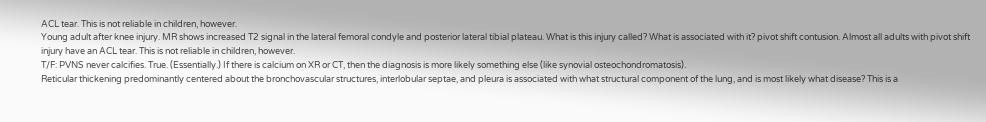ACL tear. This is not reliable in children, however.
Young adult after knee injury. MR shows increased T2 signal in the lateral femoral condyle and posterior lateral tibial plateau. What is this injury called? What is associated with it? pivot shift contusion. Almost all adults with pivot shift injury have an ACL tear. This is not reliable in children, however.
T/F: PVNS never calcifies. True. (Essentially.) If there is calcium on XR or CT, then the diagnosis is more likely something else (like synovial osteochondromatosis).
Reticular thickening predominantly centered about the bronchovascular structures, interlobular septae, and pleura is associated with what structural component of the lung, and is most likely what disease? This is a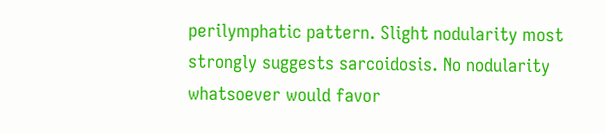perilymphatic pattern. Slight nodularity most strongly suggests sarcoidosis. No nodularity whatsoever would favor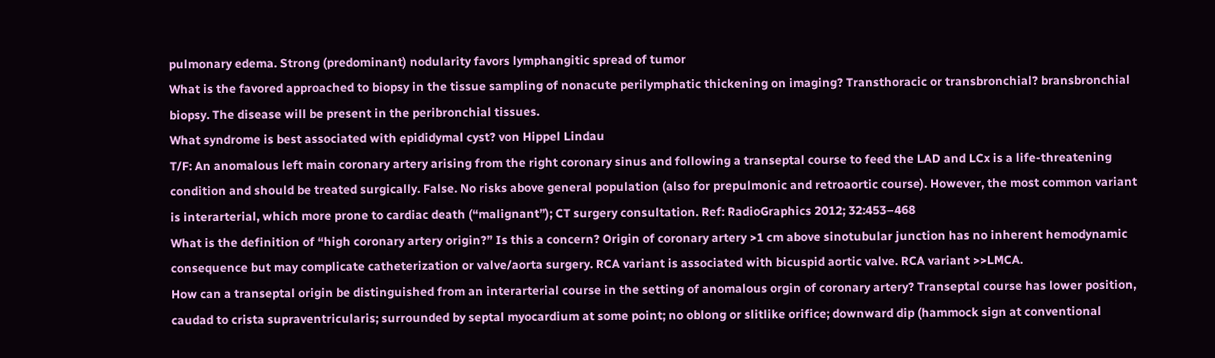pulmonary edema. Strong (predominant) nodularity favors lymphangitic spread of tumor
What is the favored approached to biopsy in the tissue sampling of nonacute perilymphatic thickening on imaging? Transthoracic or transbronchial? bransbronchial biopsy. The disease will be present in the peribronchial tissues.
What syndrome is best associated with epididymal cyst? von Hippel Lindau
T/F: An anomalous left main coronary artery arising from the right coronary sinus and following a transeptal course to feed the LAD and LCx is a life-threatening condition and should be treated surgically. False. No risks above general population (also for prepulmonic and retroaortic course). However, the most common variant is interarterial, which more prone to cardiac death (“malignant”); CT surgery consultation. Ref: RadioGraphics 2012; 32:453–468
What is the definition of “high coronary artery origin?” Is this a concern? Origin of coronary artery >1 cm above sinotubular junction has no inherent hemodynamic consequence but may complicate catheterization or valve/aorta surgery. RCA variant is associated with bicuspid aortic valve. RCA variant >>LMCA.
How can a transeptal origin be distinguished from an interarterial course in the setting of anomalous orgin of coronary artery? Transeptal course has lower position, caudad to crista supraventricularis; surrounded by septal myocardium at some point; no oblong or slitlike orifice; downward dip (hammock sign at conventional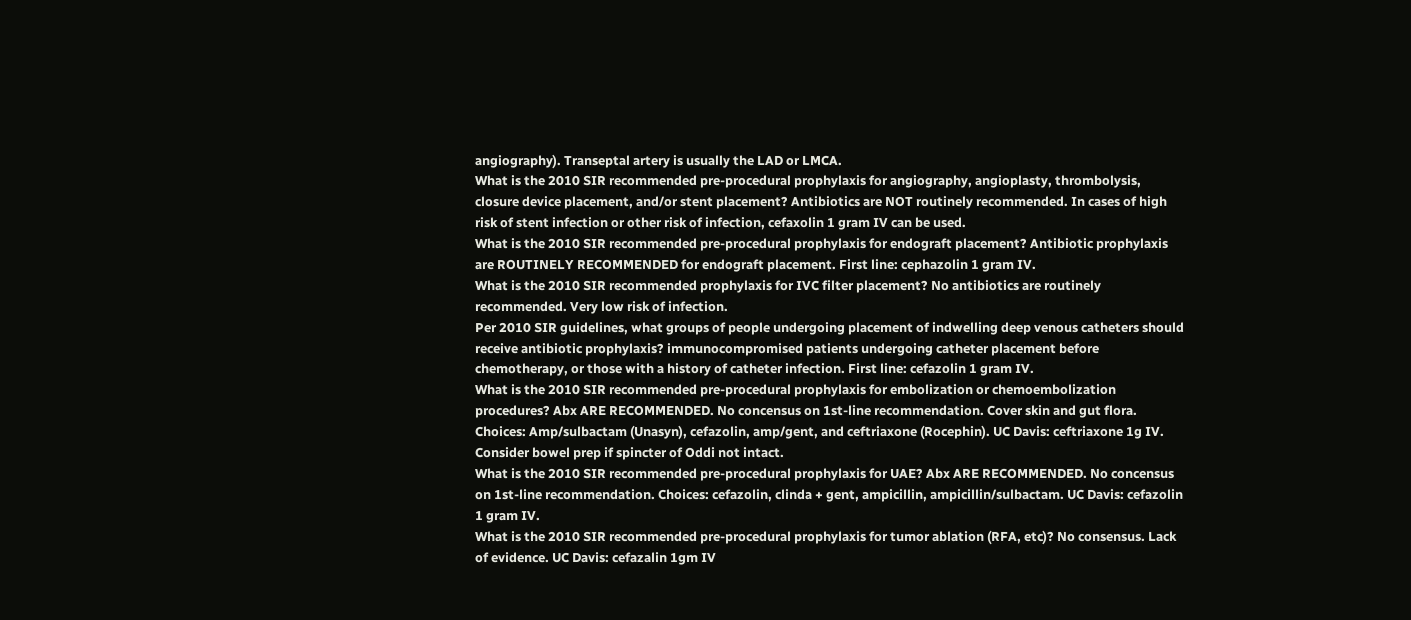angiography). Transeptal artery is usually the LAD or LMCA.
What is the 2010 SIR recommended pre-procedural prophylaxis for angiography, angioplasty, thrombolysis, closure device placement, and/or stent placement? Antibiotics are NOT routinely recommended. In cases of high risk of stent infection or other risk of infection, cefaxolin 1 gram IV can be used.
What is the 2010 SIR recommended pre-procedural prophylaxis for endograft placement? Antibiotic prophylaxis are ROUTINELY RECOMMENDED for endograft placement. First line: cephazolin 1 gram IV.
What is the 2010 SIR recommended prophylaxis for IVC filter placement? No antibiotics are routinely recommended. Very low risk of infection.
Per 2010 SIR guidelines, what groups of people undergoing placement of indwelling deep venous catheters should receive antibiotic prophylaxis? immunocompromised patients undergoing catheter placement before chemotherapy, or those with a history of catheter infection. First line: cefazolin 1 gram IV.
What is the 2010 SIR recommended pre-procedural prophylaxis for embolization or chemoembolization procedures? Abx ARE RECOMMENDED. No concensus on 1st-line recommendation. Cover skin and gut flora. Choices: Amp/sulbactam (Unasyn), cefazolin, amp/gent, and ceftriaxone (Rocephin). UC Davis: ceftriaxone 1g IV. Consider bowel prep if spincter of Oddi not intact.
What is the 2010 SIR recommended pre-procedural prophylaxis for UAE? Abx ARE RECOMMENDED. No concensus on 1st-line recommendation. Choices: cefazolin, clinda + gent, ampicillin, ampicillin/sulbactam. UC Davis: cefazolin 1 gram IV.
What is the 2010 SIR recommended pre-procedural prophylaxis for tumor ablation (RFA, etc)? No consensus. Lack of evidence. UC Davis: cefazalin 1gm IV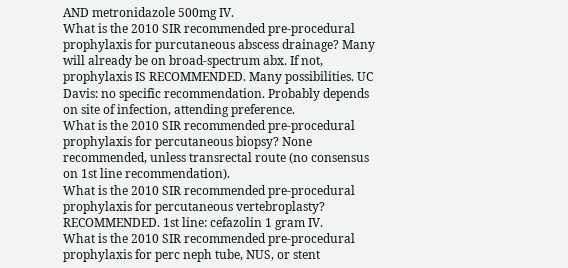AND metronidazole 500mg IV.
What is the 2010 SIR recommended pre-procedural prophylaxis for purcutaneous abscess drainage? Many will already be on broad-spectrum abx. If not, prophylaxis IS RECOMMENDED. Many possibilities. UC Davis: no specific recommendation. Probably depends on site of infection, attending preference.
What is the 2010 SIR recommended pre-procedural prophylaxis for percutaneous biopsy? None recommended, unless transrectal route (no consensus on 1st line recommendation).
What is the 2010 SIR recommended pre-procedural prophylaxis for percutaneous vertebroplasty? RECOMMENDED. 1st line: cefazolin 1 gram IV.
What is the 2010 SIR recommended pre-procedural prophylaxis for perc neph tube, NUS, or stent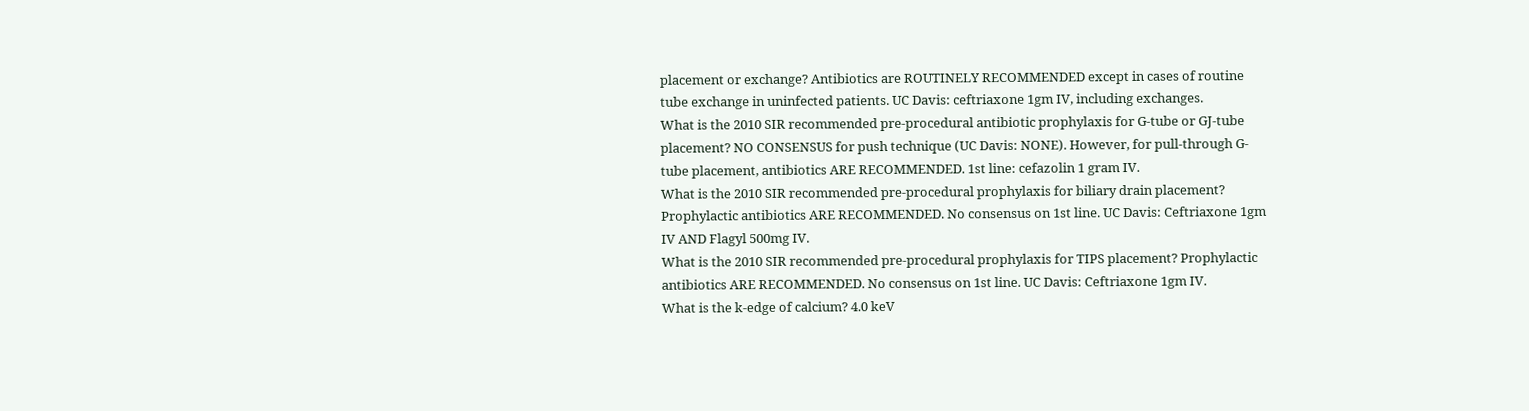placement or exchange? Antibiotics are ROUTINELY RECOMMENDED except in cases of routine tube exchange in uninfected patients. UC Davis: ceftriaxone 1gm IV, including exchanges.
What is the 2010 SIR recommended pre-procedural antibiotic prophylaxis for G-tube or GJ-tube placement? NO CONSENSUS for push technique (UC Davis: NONE). However, for pull-through G-tube placement, antibiotics ARE RECOMMENDED. 1st line: cefazolin 1 gram IV.
What is the 2010 SIR recommended pre-procedural prophylaxis for biliary drain placement? Prophylactic antibiotics ARE RECOMMENDED. No consensus on 1st line. UC Davis: Ceftriaxone 1gm IV AND Flagyl 500mg IV.
What is the 2010 SIR recommended pre-procedural prophylaxis for TIPS placement? Prophylactic antibiotics ARE RECOMMENDED. No consensus on 1st line. UC Davis: Ceftriaxone 1gm IV.
What is the k-edge of calcium? 4.0 keV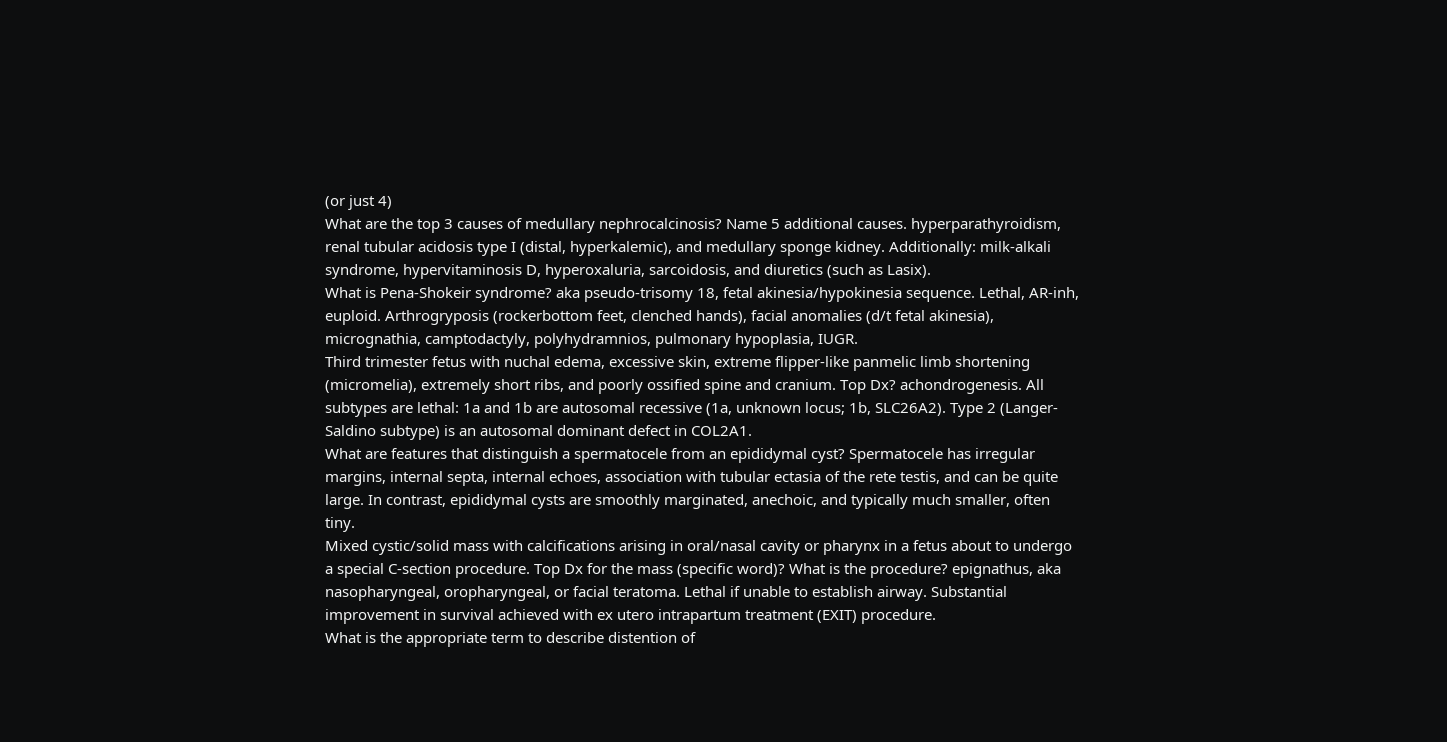(or just 4)
What are the top 3 causes of medullary nephrocalcinosis? Name 5 additional causes. hyperparathyroidism, renal tubular acidosis type I (distal, hyperkalemic), and medullary sponge kidney. Additionally: milk-alkali syndrome, hypervitaminosis D, hyperoxaluria, sarcoidosis, and diuretics (such as Lasix).
What is Pena-Shokeir syndrome? aka pseudo-trisomy 18, fetal akinesia/hypokinesia sequence. Lethal, AR-inh, euploid. Arthrogryposis (rockerbottom feet, clenched hands), facial anomalies (d/t fetal akinesia), micrognathia, camptodactyly, polyhydramnios, pulmonary hypoplasia, IUGR.
Third trimester fetus with nuchal edema, excessive skin, extreme flipper-like panmelic limb shortening (micromelia), extremely short ribs, and poorly ossified spine and cranium. Top Dx? achondrogenesis. All subtypes are lethal: 1a and 1b are autosomal recessive (1a, unknown locus; 1b, SLC26A2). Type 2 (Langer-Saldino subtype) is an autosomal dominant defect in COL2A1.
What are features that distinguish a spermatocele from an epididymal cyst? Spermatocele has irregular margins, internal septa, internal echoes, association with tubular ectasia of the rete testis, and can be quite large. In contrast, epididymal cysts are smoothly marginated, anechoic, and typically much smaller, often tiny.
Mixed cystic/solid mass with calcifications arising in oral/nasal cavity or pharynx in a fetus about to undergo a special C-section procedure. Top Dx for the mass (specific word)? What is the procedure? epignathus, aka nasopharyngeal, oropharyngeal, or facial teratoma. Lethal if unable to establish airway. Substantial improvement in survival achieved with ex utero intrapartum treatment (EXIT) procedure.
What is the appropriate term to describe distention of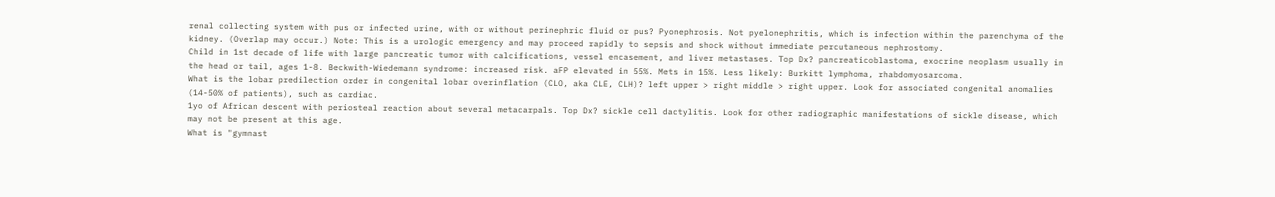renal collecting system with pus or infected urine, with or without perinephric fluid or pus? Pyonephrosis. Not pyelonephritis, which is infection within the parenchyma of the kidney. (Overlap may occur.) Note: This is a urologic emergency and may proceed rapidly to sepsis and shock without immediate percutaneous nephrostomy.
Child in 1st decade of life with large pancreatic tumor with calcifications, vessel encasement, and liver metastases. Top Dx? pancreaticoblastoma, exocrine neoplasm usually in the head or tail, ages 1-8. Beckwith-Wiedemann syndrome: increased risk. aFP elevated in 55%. Mets in 15%. Less likely: Burkitt lymphoma, rhabdomyosarcoma.
What is the lobar predilection order in congenital lobar overinflation (CLO, aka CLE, CLH)? left upper > right middle > right upper. Look for associated congenital anomalies (14-50% of patients), such as cardiac.
1yo of African descent with periosteal reaction about several metacarpals. Top Dx? sickle cell dactylitis. Look for other radiographic manifestations of sickle disease, which may not be present at this age.
What is "gymnast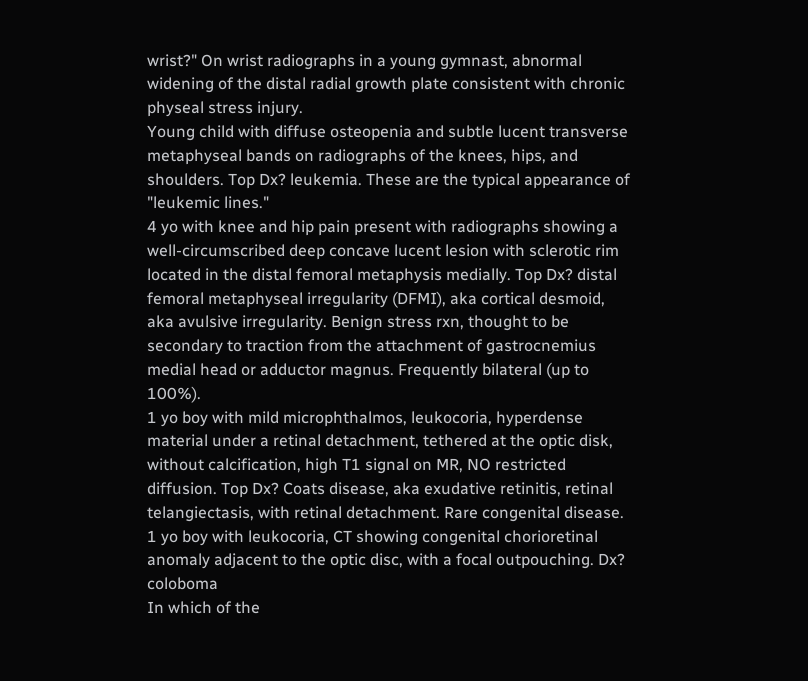wrist?" On wrist radiographs in a young gymnast, abnormal widening of the distal radial growth plate consistent with chronic physeal stress injury.
Young child with diffuse osteopenia and subtle lucent transverse metaphyseal bands on radiographs of the knees, hips, and shoulders. Top Dx? leukemia. These are the typical appearance of "leukemic lines."
4 yo with knee and hip pain present with radiographs showing a well-circumscribed deep concave lucent lesion with sclerotic rim located in the distal femoral metaphysis medially. Top Dx? distal femoral metaphyseal irregularity (DFMI), aka cortical desmoid, aka avulsive irregularity. Benign stress rxn, thought to be secondary to traction from the attachment of gastrocnemius medial head or adductor magnus. Frequently bilateral (up to 100%).
1 yo boy with mild microphthalmos, leukocoria, hyperdense material under a retinal detachment, tethered at the optic disk, without calcification, high T1 signal on MR, NO restricted diffusion. Top Dx? Coats disease, aka exudative retinitis, retinal telangiectasis, with retinal detachment. Rare congenital disease.
1 yo boy with leukocoria, CT showing congenital chorioretinal anomaly adjacent to the optic disc, with a focal outpouching. Dx? coloboma
In which of the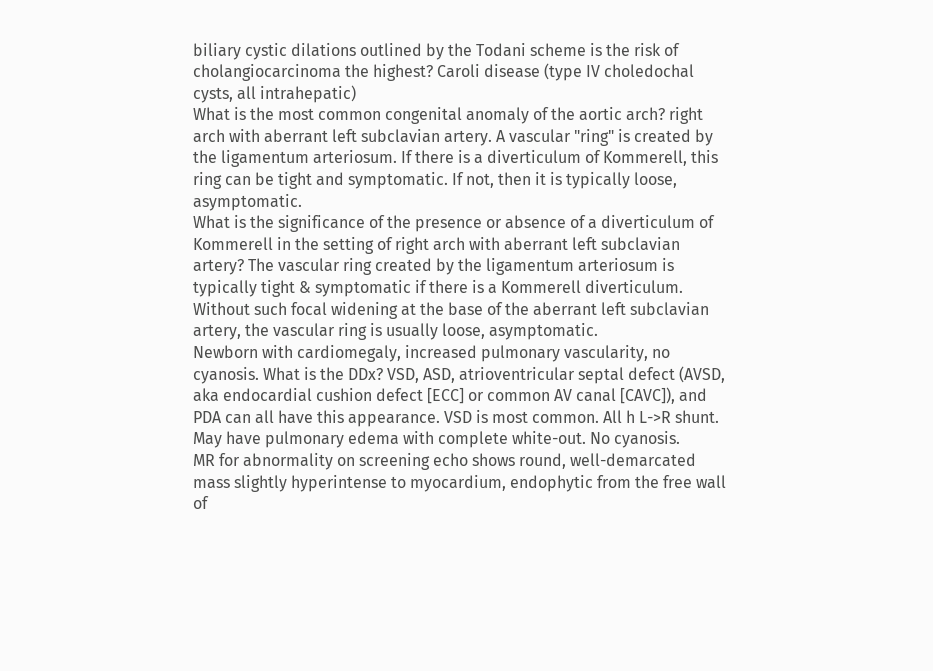biliary cystic dilations outlined by the Todani scheme is the risk of cholangiocarcinoma the highest? Caroli disease (type IV choledochal cysts, all intrahepatic)
What is the most common congenital anomaly of the aortic arch? right arch with aberrant left subclavian artery. A vascular "ring" is created by the ligamentum arteriosum. If there is a diverticulum of Kommerell, this ring can be tight and symptomatic. If not, then it is typically loose, asymptomatic.
What is the significance of the presence or absence of a diverticulum of Kommerell in the setting of right arch with aberrant left subclavian artery? The vascular ring created by the ligamentum arteriosum is typically tight & symptomatic if there is a Kommerell diverticulum. Without such focal widening at the base of the aberrant left subclavian artery, the vascular ring is usually loose, asymptomatic.
Newborn with cardiomegaly, increased pulmonary vascularity, no cyanosis. What is the DDx? VSD, ASD, atrioventricular septal defect (AVSD, aka endocardial cushion defect [ECC] or common AV canal [CAVC]), and PDA can all have this appearance. VSD is most common. All h L->R shunt. May have pulmonary edema with complete white-out. No cyanosis.
MR for abnormality on screening echo shows round, well-demarcated mass slightly hyperintense to myocardium, endophytic from the free wall of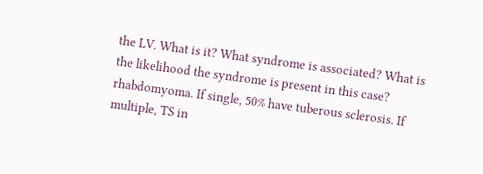the LV. What is it? What syndrome is associated? What is the likelihood the syndrome is present in this case? rhabdomyoma. If single, 50% have tuberous sclerosis. If multiple, TS in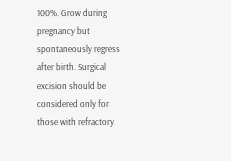100%. Grow during pregnancy but spontaneously regress after birth. Surgical excision should be considered only for those with refractory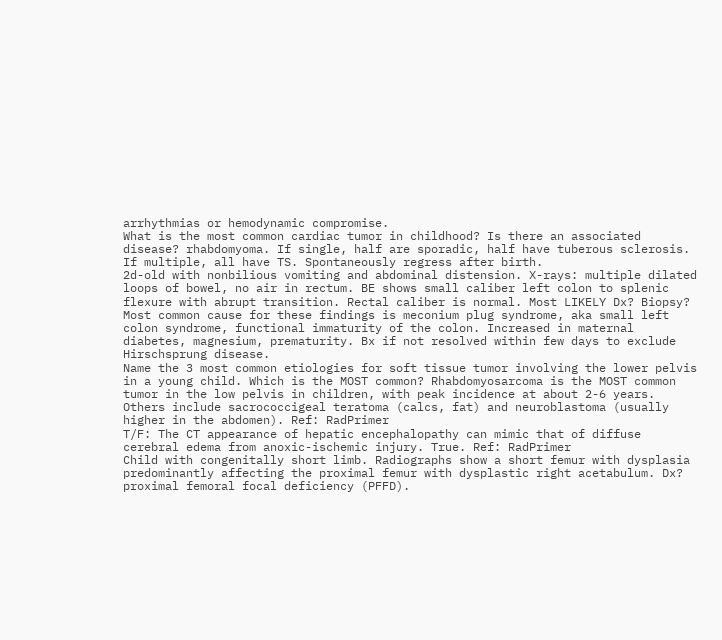arrhythmias or hemodynamic compromise.
What is the most common cardiac tumor in childhood? Is there an associated disease? rhabdomyoma. If single, half are sporadic, half have tuberous sclerosis. If multiple, all have TS. Spontaneously regress after birth.
2d-old with nonbilious vomiting and abdominal distension. X-rays: multiple dilated loops of bowel, no air in rectum. BE shows small caliber left colon to splenic flexure with abrupt transition. Rectal caliber is normal. Most LIKELY Dx? Biopsy? Most common cause for these findings is meconium plug syndrome, aka small left colon syndrome, functional immaturity of the colon. Increased in maternal diabetes, magnesium, prematurity. Bx if not resolved within few days to exclude Hirschsprung disease.
Name the 3 most common etiologies for soft tissue tumor involving the lower pelvis in a young child. Which is the MOST common? Rhabdomyosarcoma is the MOST common tumor in the low pelvis in children, with peak incidence at about 2-6 years. Others include sacrococcigeal teratoma (calcs, fat) and neuroblastoma (usually higher in the abdomen). Ref: RadPrimer
T/F: The CT appearance of hepatic encephalopathy can mimic that of diffuse cerebral edema from anoxic-ischemic injury. True. Ref: RadPrimer
Child with congenitally short limb. Radiographs show a short femur with dysplasia predominantly affecting the proximal femur with dysplastic right acetabulum. Dx? proximal femoral focal deficiency (PFFD).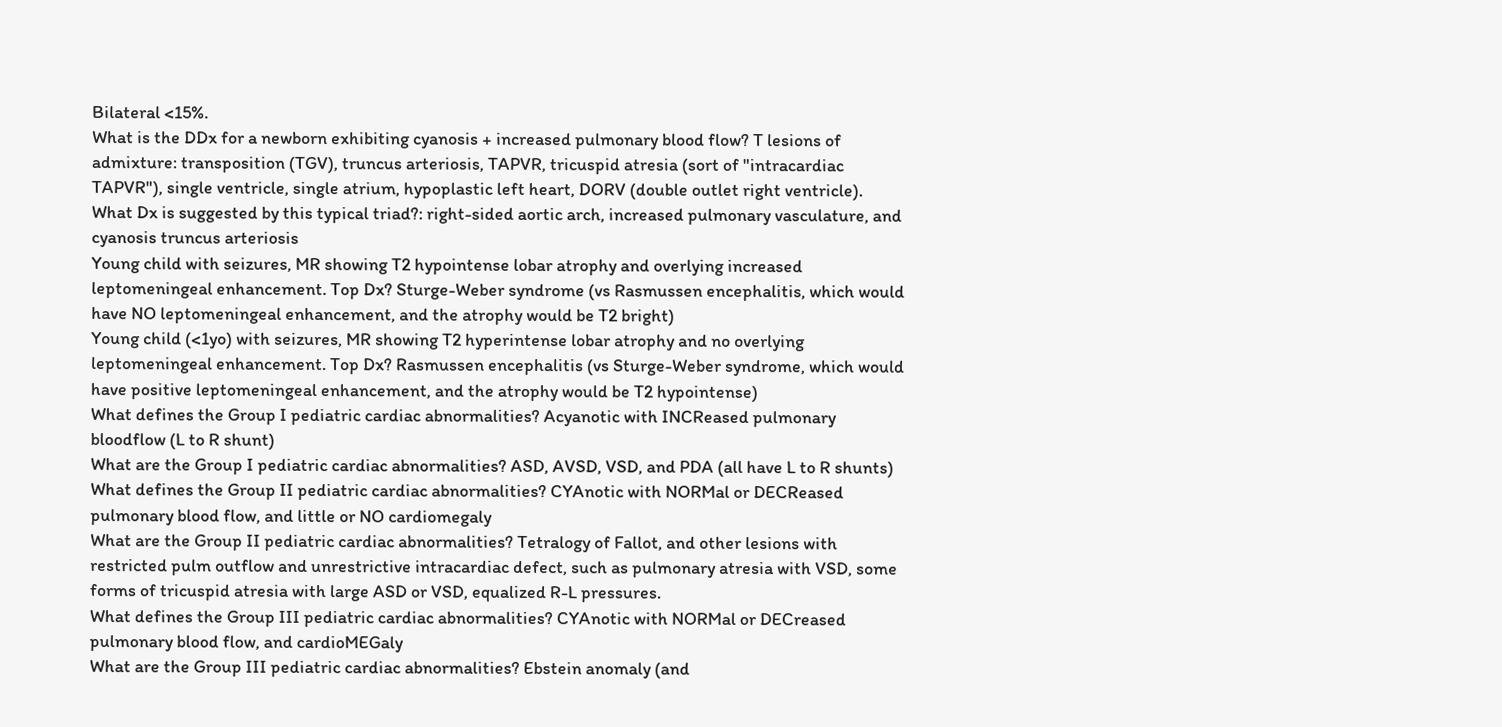Bilateral <15%.
What is the DDx for a newborn exhibiting cyanosis + increased pulmonary blood flow? T lesions of admixture: transposition (TGV), truncus arteriosis, TAPVR, tricuspid atresia (sort of "intracardiac TAPVR"), single ventricle, single atrium, hypoplastic left heart, DORV (double outlet right ventricle).
What Dx is suggested by this typical triad?: right-sided aortic arch, increased pulmonary vasculature, and cyanosis truncus arteriosis
Young child with seizures, MR showing T2 hypointense lobar atrophy and overlying increased leptomeningeal enhancement. Top Dx? Sturge-Weber syndrome (vs Rasmussen encephalitis, which would have NO leptomeningeal enhancement, and the atrophy would be T2 bright)
Young child (<1yo) with seizures, MR showing T2 hyperintense lobar atrophy and no overlying leptomeningeal enhancement. Top Dx? Rasmussen encephalitis (vs Sturge-Weber syndrome, which would have positive leptomeningeal enhancement, and the atrophy would be T2 hypointense)
What defines the Group I pediatric cardiac abnormalities? Acyanotic with INCReased pulmonary bloodflow (L to R shunt)
What are the Group I pediatric cardiac abnormalities? ASD, AVSD, VSD, and PDA (all have L to R shunts)
What defines the Group II pediatric cardiac abnormalities? CYAnotic with NORMal or DECReased pulmonary blood flow, and little or NO cardiomegaly
What are the Group II pediatric cardiac abnormalities? Tetralogy of Fallot, and other lesions with restricted pulm outflow and unrestrictive intracardiac defect, such as pulmonary atresia with VSD, some forms of tricuspid atresia with large ASD or VSD, equalized R-L pressures.
What defines the Group III pediatric cardiac abnormalities? CYAnotic with NORMal or DECreased pulmonary blood flow, and cardioMEGaly
What are the Group III pediatric cardiac abnormalities? Ebstein anomaly (and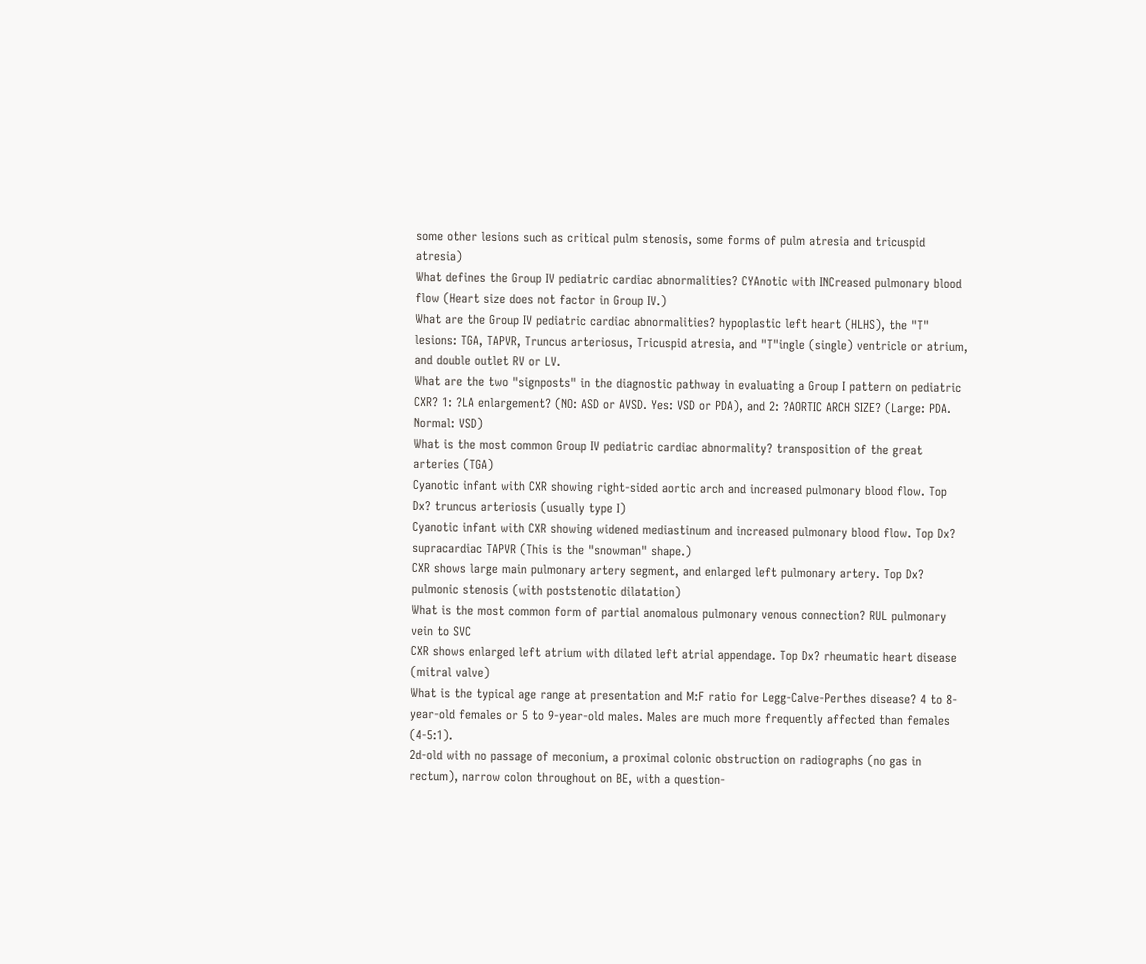some other lesions such as critical pulm stenosis, some forms of pulm atresia and tricuspid atresia)
What defines the Group IV pediatric cardiac abnormalities? CYAnotic with INCreased pulmonary blood flow (Heart size does not factor in Group IV.)
What are the Group IV pediatric cardiac abnormalities? hypoplastic left heart (HLHS), the "T" lesions: TGA, TAPVR, Truncus arteriosus, Tricuspid atresia, and "T"ingle (single) ventricle or atrium, and double outlet RV or LV.
What are the two "signposts" in the diagnostic pathway in evaluating a Group I pattern on pediatric CXR? 1: ?LA enlargement? (NO: ASD or AVSD. Yes: VSD or PDA), and 2: ?AORTIC ARCH SIZE? (Large: PDA. Normal: VSD)
What is the most common Group IV pediatric cardiac abnormality? transposition of the great arteries (TGA)
Cyanotic infant with CXR showing right-sided aortic arch and increased pulmonary blood flow. Top Dx? truncus arteriosis (usually type I)
Cyanotic infant with CXR showing widened mediastinum and increased pulmonary blood flow. Top Dx? supracardiac TAPVR (This is the "snowman" shape.)
CXR shows large main pulmonary artery segment, and enlarged left pulmonary artery. Top Dx? pulmonic stenosis (with poststenotic dilatation)
What is the most common form of partial anomalous pulmonary venous connection? RUL pulmonary vein to SVC
CXR shows enlarged left atrium with dilated left atrial appendage. Top Dx? rheumatic heart disease (mitral valve)
What is the typical age range at presentation and M:F ratio for Legg-Calve-Perthes disease? 4 to 8-year-old females or 5 to 9-year-old males. Males are much more frequently affected than females (4-5:1).
2d-old with no passage of meconium, a proximal colonic obstruction on radiographs (no gas in rectum), narrow colon throughout on BE, with a question-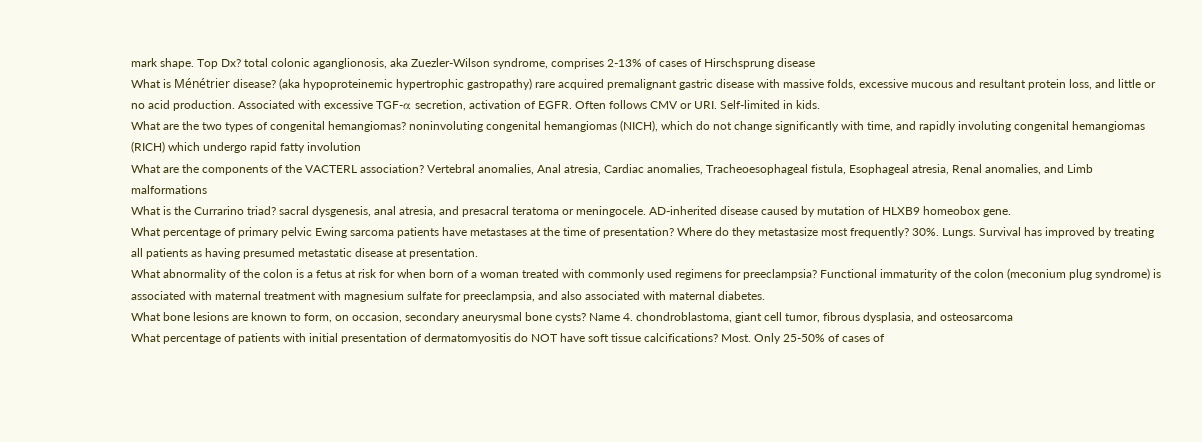mark shape. Top Dx? total colonic aganglionosis, aka Zuezler-Wilson syndrome, comprises 2-13% of cases of Hirschsprung disease
What is Ménétrier disease? (aka hypoproteinemic hypertrophic gastropathy) rare acquired premalignant gastric disease with massive folds, excessive mucous and resultant protein loss, and little or no acid production. Associated with excessive TGF-α secretion, activation of EGFR. Often follows CMV or URI. Self-limited in kids.
What are the two types of congenital hemangiomas? noninvoluting congenital hemangiomas (NICH), which do not change significantly with time, and rapidly involuting congenital hemangiomas (RICH) which undergo rapid fatty involution
What are the components of the VACTERL association? Vertebral anomalies, Anal atresia, Cardiac anomalies, Tracheoesophageal fistula, Esophageal atresia, Renal anomalies, and Limb malformations
What is the Currarino triad? sacral dysgenesis, anal atresia, and presacral teratoma or meningocele. AD-inherited disease caused by mutation of HLXB9 homeobox gene.
What percentage of primary pelvic Ewing sarcoma patients have metastases at the time of presentation? Where do they metastasize most frequently? 30%. Lungs. Survival has improved by treating all patients as having presumed metastatic disease at presentation.
What abnormality of the colon is a fetus at risk for when born of a woman treated with commonly used regimens for preeclampsia? Functional immaturity of the colon (meconium plug syndrome) is associated with maternal treatment with magnesium sulfate for preeclampsia, and also associated with maternal diabetes.
What bone lesions are known to form, on occasion, secondary aneurysmal bone cysts? Name 4. chondroblastoma, giant cell tumor, fibrous dysplasia, and osteosarcoma
What percentage of patients with initial presentation of dermatomyositis do NOT have soft tissue calcifications? Most. Only 25-50% of cases of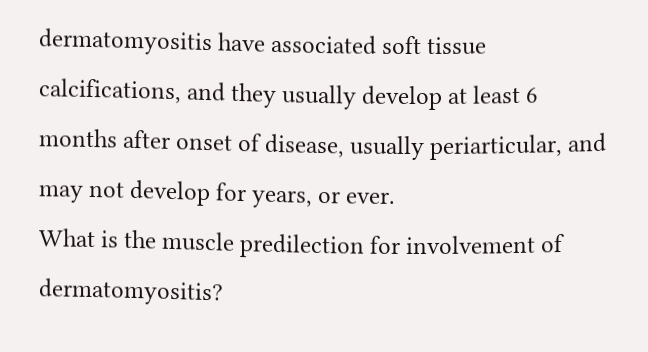dermatomyositis have associated soft tissue calcifications, and they usually develop at least 6 months after onset of disease, usually periarticular, and may not develop for years, or ever.
What is the muscle predilection for involvement of dermatomyositis?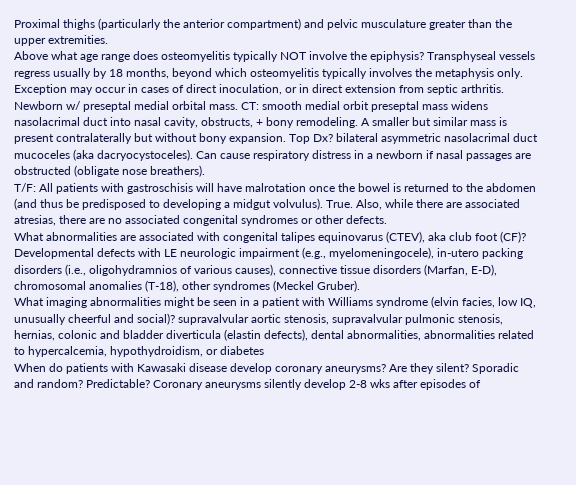Proximal thighs (particularly the anterior compartment) and pelvic musculature greater than the upper extremities.
Above what age range does osteomyelitis typically NOT involve the epiphysis? Transphyseal vessels regress usually by 18 months, beyond which osteomyelitis typically involves the metaphysis only. Exception may occur in cases of direct inoculation, or in direct extension from septic arthritis.
Newborn w/ preseptal medial orbital mass. CT: smooth medial orbit preseptal mass widens nasolacrimal duct into nasal cavity, obstructs, + bony remodeling. A smaller but similar mass is present contralaterally but without bony expansion. Top Dx? bilateral asymmetric nasolacrimal duct mucoceles (aka dacryocystoceles). Can cause respiratory distress in a newborn if nasal passages are obstructed (obligate nose breathers).
T/F: All patients with gastroschisis will have malrotation once the bowel is returned to the abdomen (and thus be predisposed to developing a midgut volvulus). True. Also, while there are associated atresias, there are no associated congenital syndromes or other defects.
What abnormalities are associated with congenital talipes equinovarus (CTEV), aka club foot (CF)? Developmental defects with LE neurologic impairment (e.g., myelomeningocele), in-utero packing disorders (i.e., oligohydramnios of various causes), connective tissue disorders (Marfan, E-D), chromosomal anomalies (T-18), other syndromes (Meckel Gruber).
What imaging abnormalities might be seen in a patient with Williams syndrome (elvin facies, low IQ, unusually cheerful and social)? supravalvular aortic stenosis, supravalvular pulmonic stenosis, hernias, colonic and bladder diverticula (elastin defects), dental abnormalities, abnormalities related to hypercalcemia, hypothydroidism, or diabetes
When do patients with Kawasaki disease develop coronary aneurysms? Are they silent? Sporadic and random? Predictable? Coronary aneurysms silently develop 2-8 wks after episodes of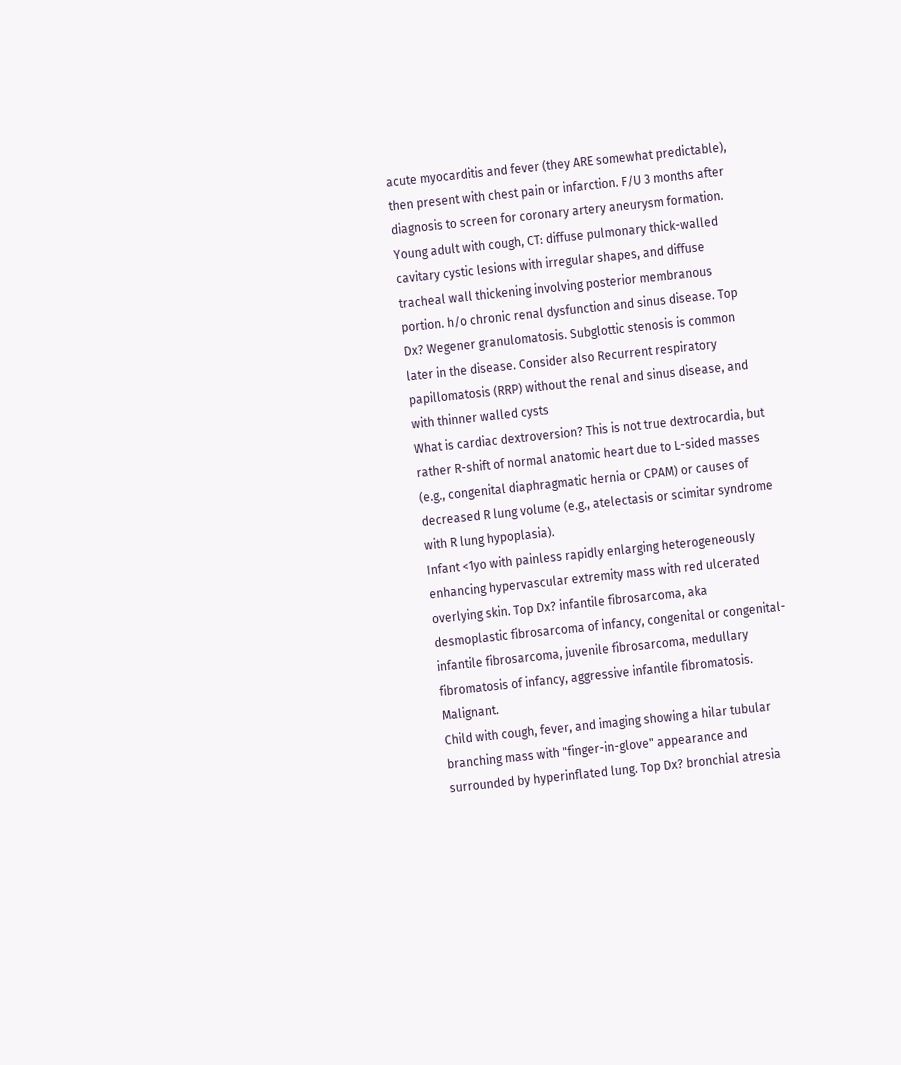acute myocarditis and fever (they ARE somewhat predictable), then present with chest pain or infarction. F/U 3 months after diagnosis to screen for coronary artery aneurysm formation.
Young adult with cough, CT: diffuse pulmonary thick-walled cavitary cystic lesions with irregular shapes, and diffuse tracheal wall thickening involving posterior membranous portion. h/o chronic renal dysfunction and sinus disease. Top Dx? Wegener granulomatosis. Subglottic stenosis is common later in the disease. Consider also Recurrent respiratory papillomatosis (RRP) without the renal and sinus disease, and with thinner walled cysts
What is cardiac dextroversion? This is not true dextrocardia, but rather R-shift of normal anatomic heart due to L-sided masses (e.g., congenital diaphragmatic hernia or CPAM) or causes of decreased R lung volume (e.g., atelectasis or scimitar syndrome with R lung hypoplasia).
Infant <1yo with painless rapidly enlarging heterogeneously enhancing hypervascular extremity mass with red ulcerated overlying skin. Top Dx? infantile fibrosarcoma, aka desmoplastic fibrosarcoma of infancy, congenital or congenital-infantile fibrosarcoma, juvenile fibrosarcoma, medullary fibromatosis of infancy, aggressive infantile fibromatosis. Malignant.
Child with cough, fever, and imaging showing a hilar tubular branching mass with "finger-in-glove" appearance and surrounded by hyperinflated lung. Top Dx? bronchial atresia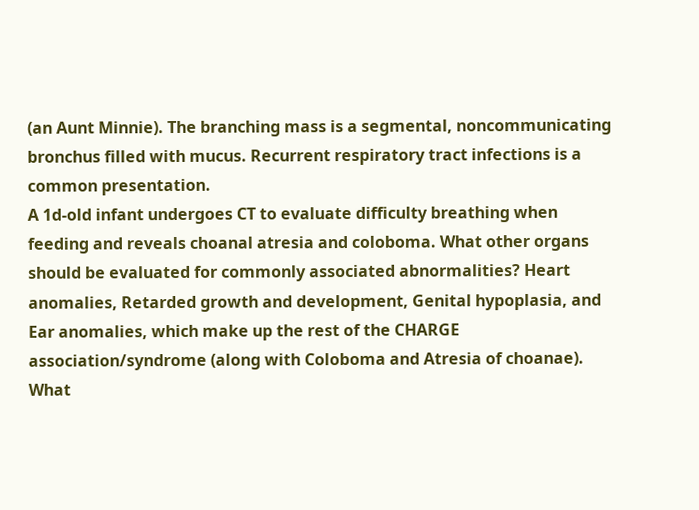(an Aunt Minnie). The branching mass is a segmental, noncommunicating bronchus filled with mucus. Recurrent respiratory tract infections is a common presentation.
A 1d-old infant undergoes CT to evaluate difficulty breathing when feeding and reveals choanal atresia and coloboma. What other organs should be evaluated for commonly associated abnormalities? Heart anomalies, Retarded growth and development, Genital hypoplasia, and Ear anomalies, which make up the rest of the CHARGE association/syndrome (along with Coloboma and Atresia of choanae).
What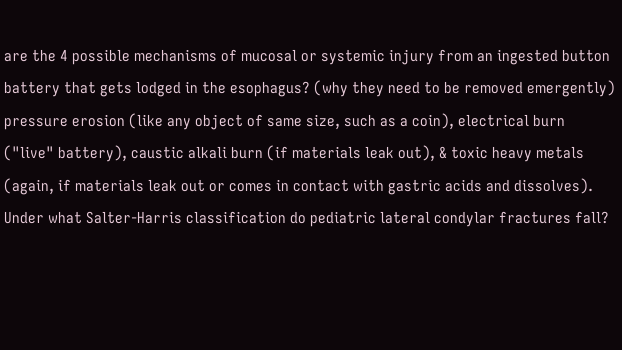are the 4 possible mechanisms of mucosal or systemic injury from an ingested button battery that gets lodged in the esophagus? (why they need to be removed emergently) pressure erosion (like any object of same size, such as a coin), electrical burn ("live" battery), caustic alkali burn (if materials leak out), & toxic heavy metals (again, if materials leak out or comes in contact with gastric acids and dissolves).
Under what Salter-Harris classification do pediatric lateral condylar fractures fall?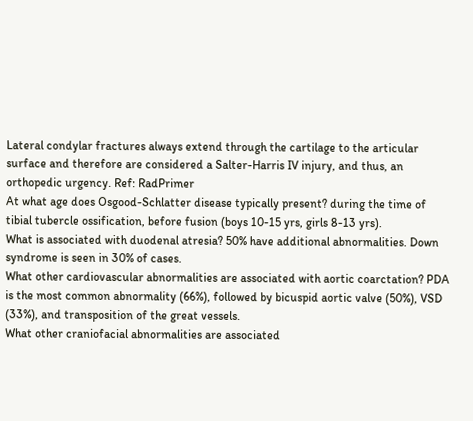Lateral condylar fractures always extend through the cartilage to the articular surface and therefore are considered a Salter-Harris IV injury, and thus, an orthopedic urgency. Ref: RadPrimer
At what age does Osgood-Schlatter disease typically present? during the time of tibial tubercle ossification, before fusion (boys 10-15 yrs, girls 8-13 yrs).
What is associated with duodenal atresia? 50% have additional abnormalities. Down syndrome is seen in 30% of cases.
What other cardiovascular abnormalities are associated with aortic coarctation? PDA is the most common abnormality (66%), followed by bicuspid aortic valve (50%), VSD (33%), and transposition of the great vessels.
What other craniofacial abnormalities are associated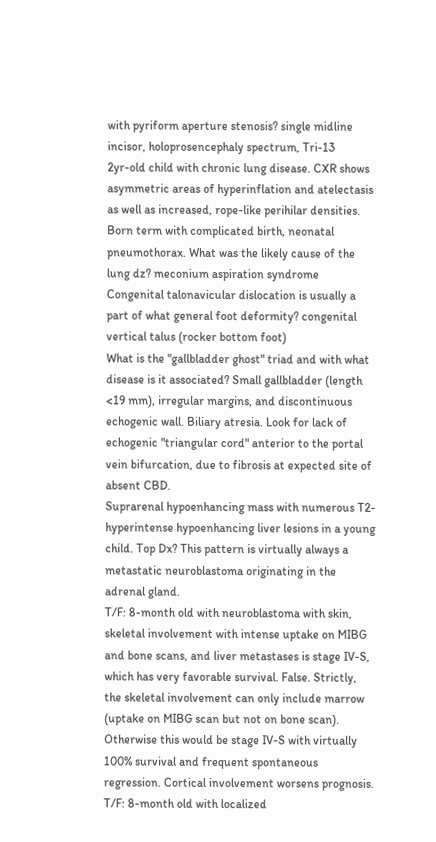with pyriform aperture stenosis? single midline incisor, holoprosencephaly spectrum, Tri-13
2yr-old child with chronic lung disease. CXR shows asymmetric areas of hyperinflation and atelectasis as well as increased, rope-like perihilar densities. Born term with complicated birth, neonatal pneumothorax. What was the likely cause of the lung dz? meconium aspiration syndrome
Congenital talonavicular dislocation is usually a part of what general foot deformity? congenital vertical talus (rocker bottom foot)
What is the "gallbladder ghost" triad and with what disease is it associated? Small gallbladder (length <19 mm), irregular margins, and discontinuous echogenic wall. Biliary atresia. Look for lack of echogenic "triangular cord" anterior to the portal vein bifurcation, due to fibrosis at expected site of absent CBD.
Suprarenal hypoenhancing mass with numerous T2-hyperintense hypoenhancing liver lesions in a young child. Top Dx? This pattern is virtually always a metastatic neuroblastoma originating in the adrenal gland.
T/F: 8-month old with neuroblastoma with skin, skeletal involvement with intense uptake on MIBG and bone scans, and liver metastases is stage IV-S, which has very favorable survival. False. Strictly, the skeletal involvement can only include marrow (uptake on MIBG scan but not on bone scan). Otherwise this would be stage IV-S with virtually 100% survival and frequent spontaneous regression. Cortical involvement worsens prognosis.
T/F: 8-month old with localized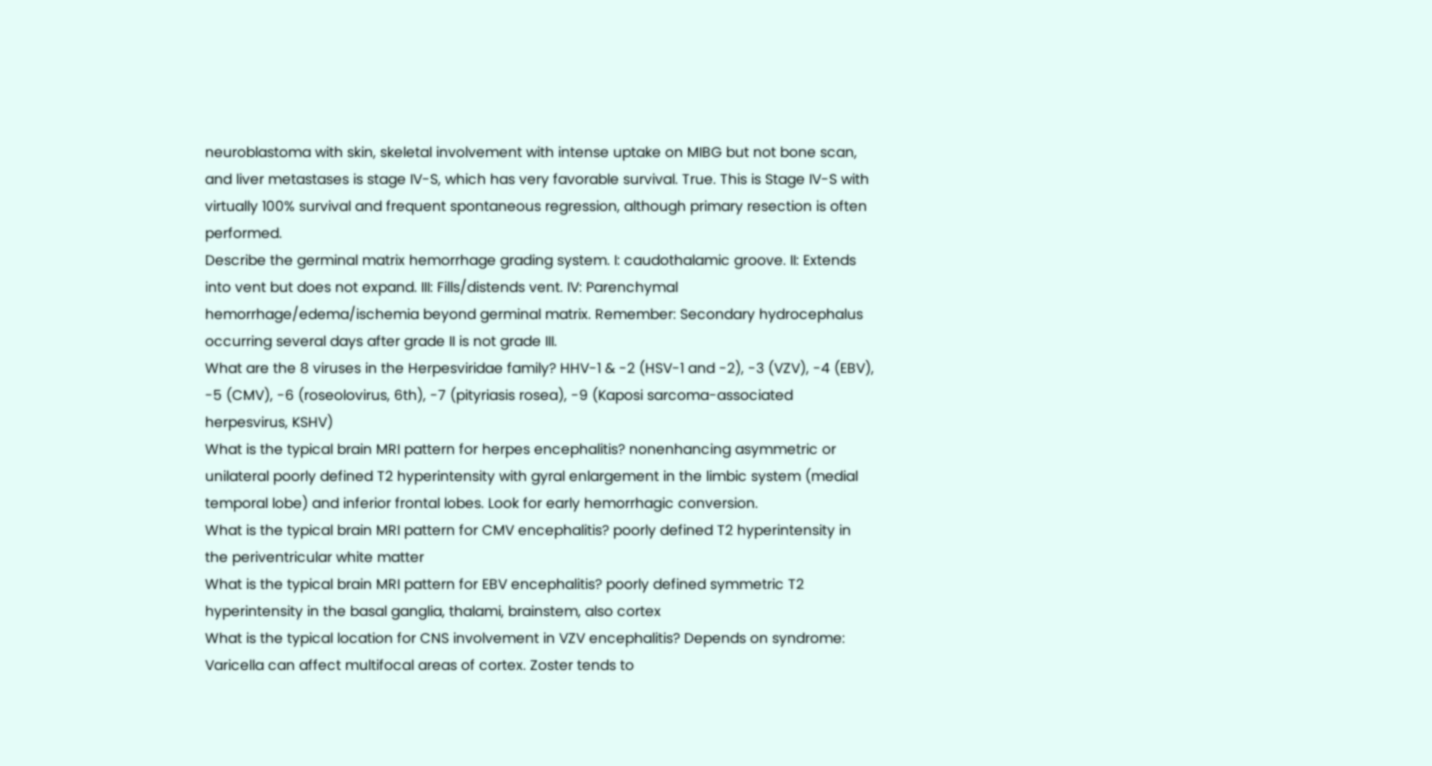neuroblastoma with skin, skeletal involvement with intense uptake on MIBG but not bone scan, and liver metastases is stage IV-S, which has very favorable survival. True. This is Stage IV-S with virtually 100% survival and frequent spontaneous regression, although primary resection is often performed.
Describe the germinal matrix hemorrhage grading system. I: caudothalamic groove. II: Extends into vent but does not expand. III: Fills/distends vent. IV: Parenchymal hemorrhage/edema/ischemia beyond germinal matrix. Remember: Secondary hydrocephalus occurring several days after grade II is not grade III.
What are the 8 viruses in the Herpesviridae family? HHV-1 & -2 (HSV-1 and -2), -3 (VZV), -4 (EBV), -5 (CMV), -6 (roseolovirus, 6th), -7 (pityriasis rosea), -9 (Kaposi sarcoma-associated herpesvirus, KSHV)
What is the typical brain MRI pattern for herpes encephalitis? nonenhancing asymmetric or unilateral poorly defined T2 hyperintensity with gyral enlargement in the limbic system (medial temporal lobe) and inferior frontal lobes. Look for early hemorrhagic conversion.
What is the typical brain MRI pattern for CMV encephalitis? poorly defined T2 hyperintensity in the periventricular white matter
What is the typical brain MRI pattern for EBV encephalitis? poorly defined symmetric T2 hyperintensity in the basal ganglia, thalami, brainstem, also cortex
What is the typical location for CNS involvement in VZV encephalitis? Depends on syndrome: Varicella can affect multifocal areas of cortex. Zoster tends to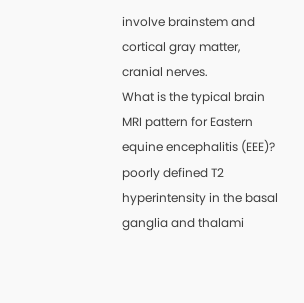involve brainstem and cortical gray matter, cranial nerves.
What is the typical brain MRI pattern for Eastern equine encephalitis (EEE)? poorly defined T2 hyperintensity in the basal ganglia and thalami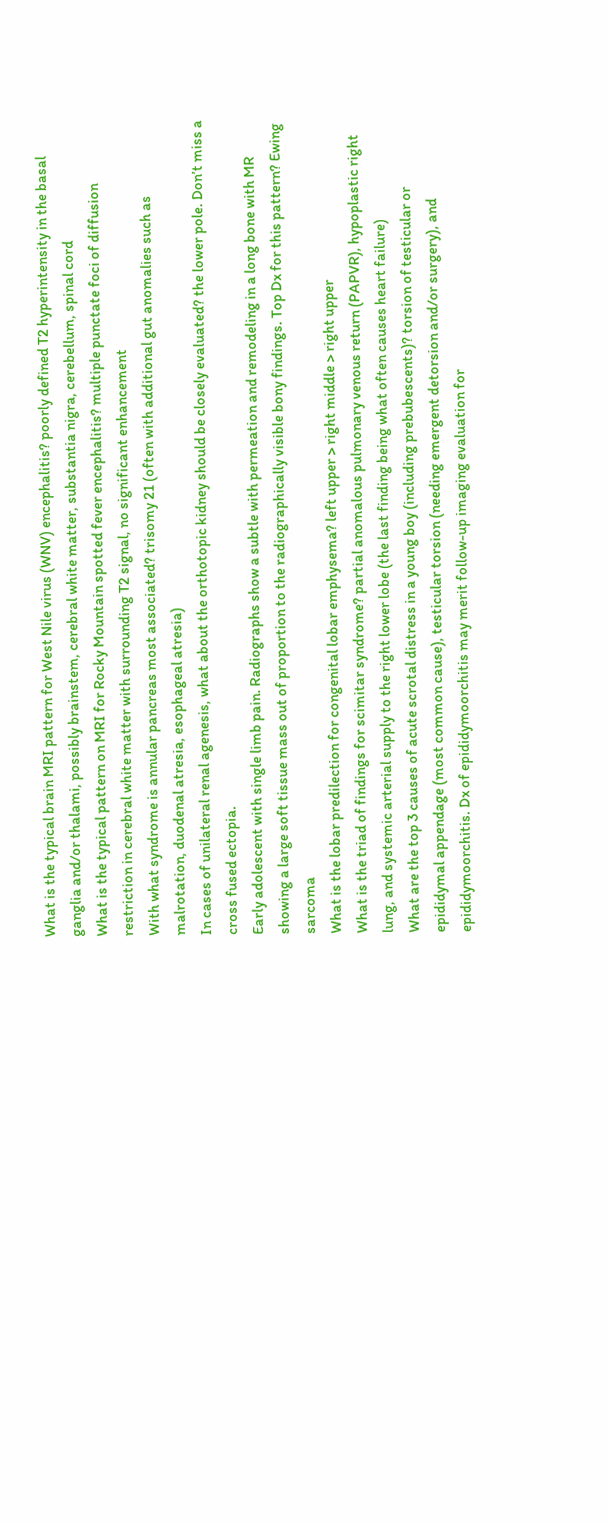What is the typical brain MRI pattern for West Nile virus (WNV) encephalitis? poorly defined T2 hyperintensity in the basal ganglia and/or thalami, possibly brainstem, cerebral white matter, substantia nigra, cerebellum, spinal cord
What is the typical pattern on MRI for Rocky Mountain spotted fever encephalitis? multiple punctate foci of diffusion restriction in cerebral white matter with surrounding T2 signal, no significant enhancement
With what syndrome is annular pancreas most associated? trisomy 21 (often with additional gut anomalies such as malrotation, duodenal atresia, esophageal atresia)
In cases of unilateral renal agenesis, what about the orthotopic kidney should be closely evaluated? the lower pole. Don’t miss a cross fused ectopia.
Early adolescent with single limb pain. Radiographs show a subtle with permeation and remodeling in a long bone with MR showing a large soft tissue mass out of proportion to the radiographically visible bony findings. Top Dx for this pattern? Ewing sarcoma
What is the lobar predilection for congenital lobar emphysema? left upper > right middle > right upper
What is the triad of findings for scimitar syndrome? partial anomalous pulmonary venous return (PAPVR), hypoplastic right lung, and systemic arterial supply to the right lower lobe (the last finding being what often causes heart failure)
What are the top 3 causes of acute scrotal distress in a young boy (including prebubescents)? torsion of testicular or epididymal appendage (most common cause), testicular torsion (needing emergent detorsion and/or surgery), and epididymoorchitis. Dx of epididymoorchitis may merit follow-up imaging evaluation for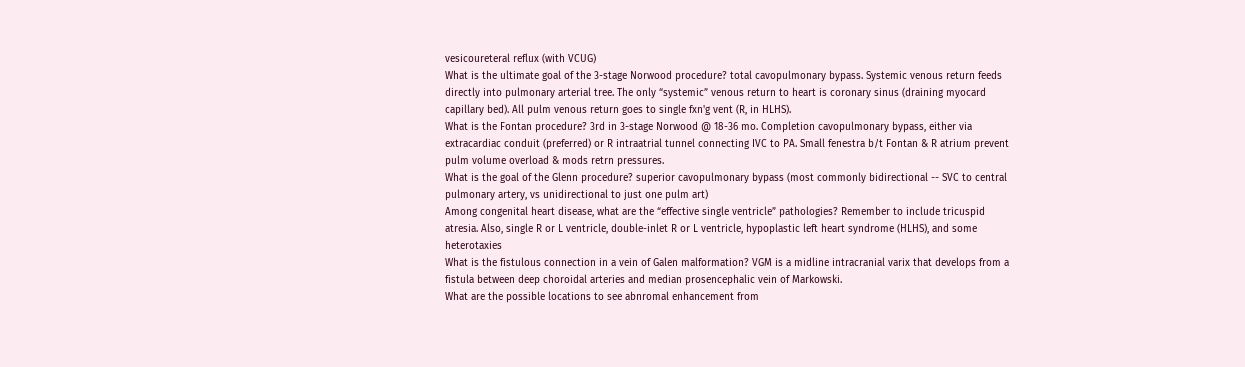vesicoureteral reflux (with VCUG)
What is the ultimate goal of the 3-stage Norwood procedure? total cavopulmonary bypass. Systemic venous return feeds directly into pulmonary arterial tree. The only “systemic” venous return to heart is coronary sinus (draining myocard capillary bed). All pulm venous return goes to single fxn'g vent (R, in HLHS).
What is the Fontan procedure? 3rd in 3-stage Norwood @ 18-36 mo. Completion cavopulmonary bypass, either via extracardiac conduit (preferred) or R intraatrial tunnel connecting IVC to PA. Small fenestra b/t Fontan & R atrium prevent pulm volume overload & mods retrn pressures.
What is the goal of the Glenn procedure? superior cavopulmonary bypass (most commonly bidirectional -- SVC to central pulmonary artery, vs unidirectional to just one pulm art)
Among congenital heart disease, what are the “effective single ventricle” pathologies? Remember to include tricuspid atresia. Also, single R or L ventricle, double-inlet R or L ventricle, hypoplastic left heart syndrome (HLHS), and some heterotaxies
What is the fistulous connection in a vein of Galen malformation? VGM is a midline intracranial varix that develops from a fistula between deep choroidal arteries and median prosencephalic vein of Markowski.
What are the possible locations to see abnromal enhancement from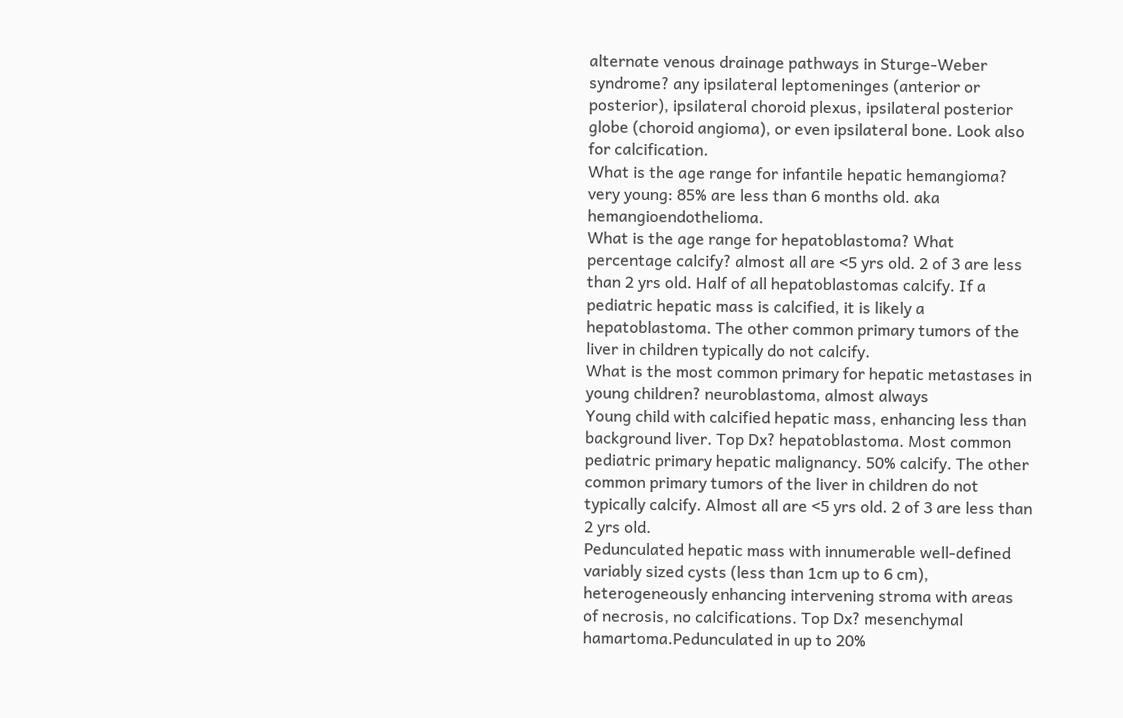alternate venous drainage pathways in Sturge-Weber syndrome? any ipsilateral leptomeninges (anterior or posterior), ipsilateral choroid plexus, ipsilateral posterior globe (choroid angioma), or even ipsilateral bone. Look also for calcification.
What is the age range for infantile hepatic hemangioma? very young: 85% are less than 6 months old. aka hemangioendothelioma.
What is the age range for hepatoblastoma? What percentage calcify? almost all are <5 yrs old. 2 of 3 are less than 2 yrs old. Half of all hepatoblastomas calcify. If a pediatric hepatic mass is calcified, it is likely a hepatoblastoma. The other common primary tumors of the liver in children typically do not calcify.
What is the most common primary for hepatic metastases in young children? neuroblastoma, almost always
Young child with calcified hepatic mass, enhancing less than background liver. Top Dx? hepatoblastoma. Most common pediatric primary hepatic malignancy. 50% calcify. The other common primary tumors of the liver in children do not typically calcify. Almost all are <5 yrs old. 2 of 3 are less than 2 yrs old.
Pedunculated hepatic mass with innumerable well-defined variably sized cysts (less than 1cm up to 6 cm), heterogeneously enhancing intervening stroma with areas of necrosis, no calcifications. Top Dx? mesenchymal hamartoma.Pedunculated in up to 20%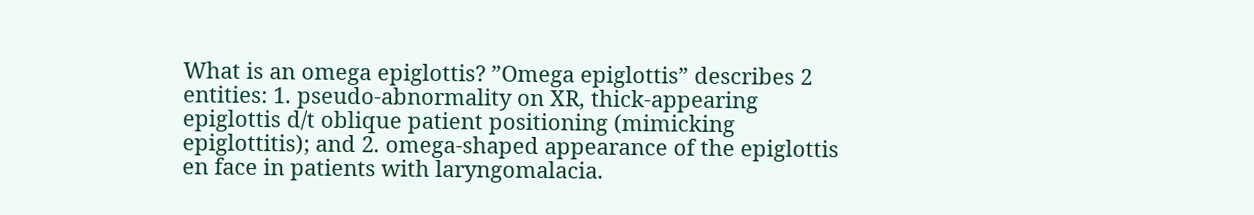What is an omega epiglottis? ”Omega epiglottis” describes 2 entities: 1. pseudo-abnormality on XR, thick-appearing epiglottis d/t oblique patient positioning (mimicking epiglottitis); and 2. omega-shaped appearance of the epiglottis en face in patients with laryngomalacia.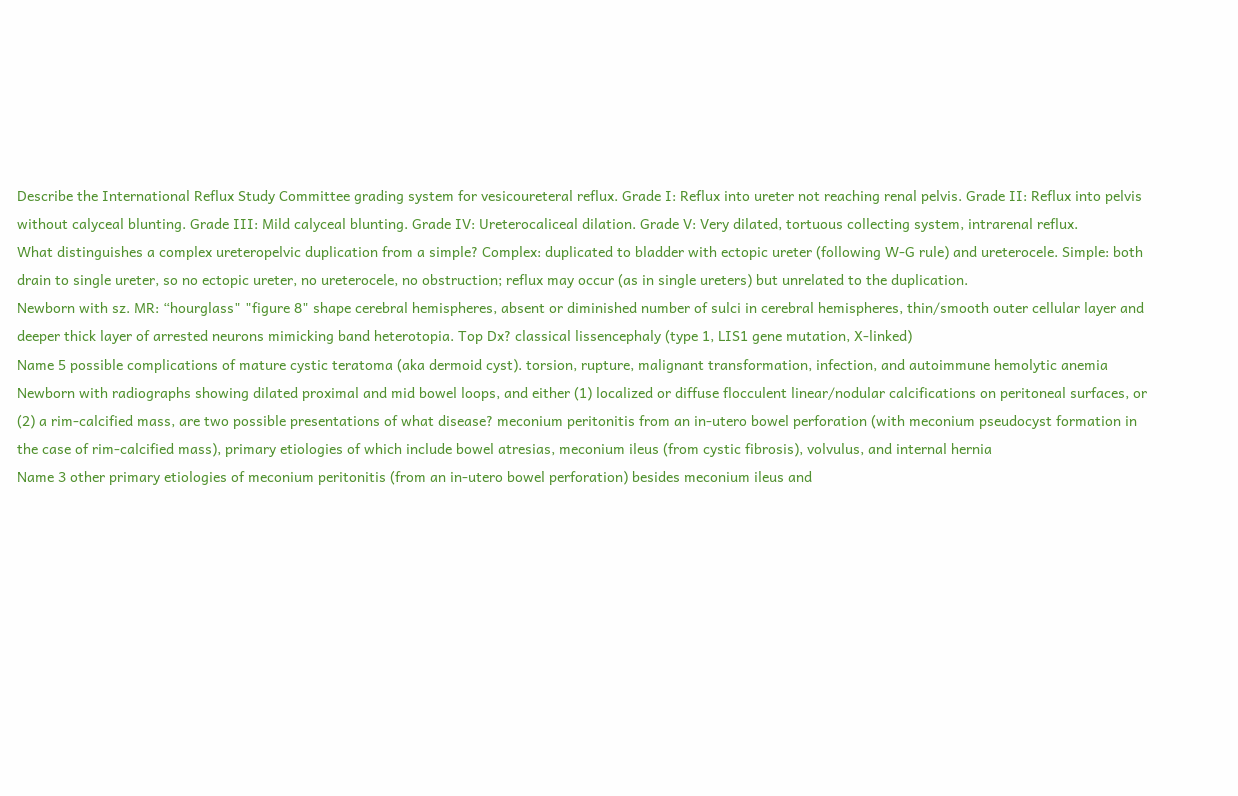Describe the International Reflux Study Committee grading system for vesicoureteral reflux. Grade I: Reflux into ureter not reaching renal pelvis. Grade II: Reflux into pelvis without calyceal blunting. Grade III: Mild calyceal blunting. Grade IV: Ureterocaliceal dilation. Grade V: Very dilated, tortuous collecting system, intrarenal reflux.
What distinguishes a complex ureteropelvic duplication from a simple? Complex: duplicated to bladder with ectopic ureter (following W-G rule) and ureterocele. Simple: both drain to single ureter, so no ectopic ureter, no ureterocele, no obstruction; reflux may occur (as in single ureters) but unrelated to the duplication.
Newborn with sz. MR: “hourglass" "figure 8" shape cerebral hemispheres, absent or diminished number of sulci in cerebral hemispheres, thin/smooth outer cellular layer and deeper thick layer of arrested neurons mimicking band heterotopia. Top Dx? classical lissencephaly (type 1, LIS1 gene mutation, X-linked)
Name 5 possible complications of mature cystic teratoma (aka dermoid cyst). torsion, rupture, malignant transformation, infection, and autoimmune hemolytic anemia
Newborn with radiographs showing dilated proximal and mid bowel loops, and either (1) localized or diffuse flocculent linear/nodular calcifications on peritoneal surfaces, or (2) a rim-calcified mass, are two possible presentations of what disease? meconium peritonitis from an in-utero bowel perforation (with meconium pseudocyst formation in the case of rim-calcified mass), primary etiologies of which include bowel atresias, meconium ileus (from cystic fibrosis), volvulus, and internal hernia
Name 3 other primary etiologies of meconium peritonitis (from an in-utero bowel perforation) besides meconium ileus and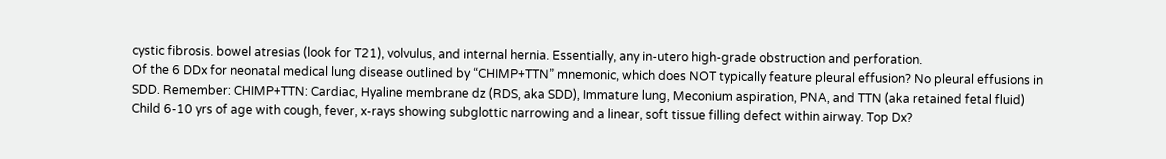cystic fibrosis. bowel atresias (look for T21), volvulus, and internal hernia. Essentially, any in-utero high-grade obstruction and perforation.
Of the 6 DDx for neonatal medical lung disease outlined by “CHIMP+TTN” mnemonic, which does NOT typically feature pleural effusion? No pleural effusions in SDD. Remember: CHIMP+TTN: Cardiac, Hyaline membrane dz (RDS, aka SDD), Immature lung, Meconium aspiration, PNA, and TTN (aka retained fetal fluid)
Child 6-10 yrs of age with cough, fever, x-rays showing subglottic narrowing and a linear, soft tissue filling defect within airway. Top Dx?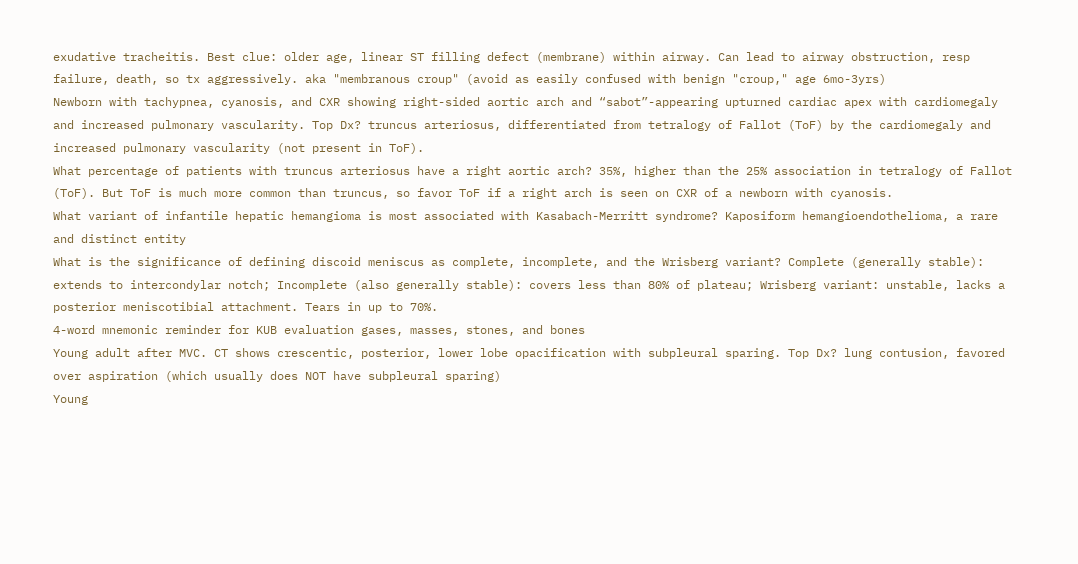exudative tracheitis. Best clue: older age, linear ST filling defect (membrane) within airway. Can lead to airway obstruction, resp failure, death, so tx aggressively. aka "membranous croup" (avoid as easily confused with benign "croup," age 6mo-3yrs)
Newborn with tachypnea, cyanosis, and CXR showing right-sided aortic arch and “sabot”-appearing upturned cardiac apex with cardiomegaly and increased pulmonary vascularity. Top Dx? truncus arteriosus, differentiated from tetralogy of Fallot (ToF) by the cardiomegaly and increased pulmonary vascularity (not present in ToF).
What percentage of patients with truncus arteriosus have a right aortic arch? 35%, higher than the 25% association in tetralogy of Fallot (ToF). But ToF is much more common than truncus, so favor ToF if a right arch is seen on CXR of a newborn with cyanosis.
What variant of infantile hepatic hemangioma is most associated with Kasabach-Merritt syndrome? Kaposiform hemangioendothelioma, a rare and distinct entity
What is the significance of defining discoid meniscus as complete, incomplete, and the Wrisberg variant? Complete (generally stable): extends to intercondylar notch; Incomplete (also generally stable): covers less than 80% of plateau; Wrisberg variant: unstable, lacks a posterior meniscotibial attachment. Tears in up to 70%.
4-word mnemonic reminder for KUB evaluation gases, masses, stones, and bones
Young adult after MVC. CT shows crescentic, posterior, lower lobe opacification with subpleural sparing. Top Dx? lung contusion, favored over aspiration (which usually does NOT have subpleural sparing)
Young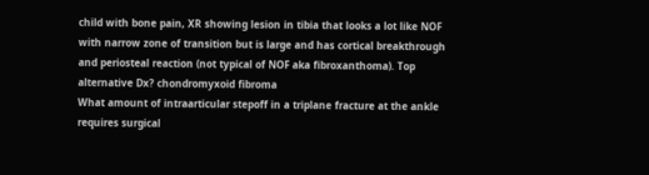child with bone pain, XR showing lesion in tibia that looks a lot like NOF with narrow zone of transition but is large and has cortical breakthrough and periosteal reaction (not typical of NOF aka fibroxanthoma). Top alternative Dx? chondromyxoid fibroma
What amount of intraarticular stepoff in a triplane fracture at the ankle requires surgical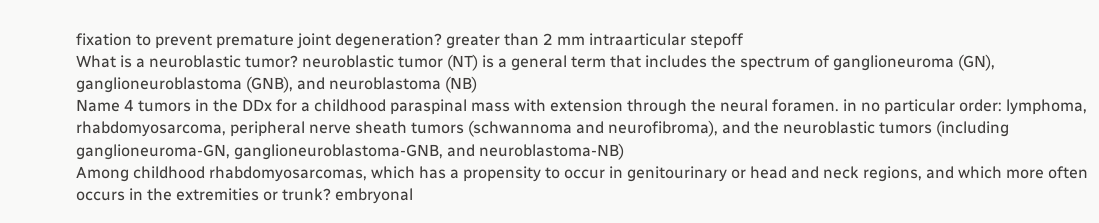fixation to prevent premature joint degeneration? greater than 2 mm intraarticular stepoff
What is a neuroblastic tumor? neuroblastic tumor (NT) is a general term that includes the spectrum of ganglioneuroma (GN), ganglioneuroblastoma (GNB), and neuroblastoma (NB)
Name 4 tumors in the DDx for a childhood paraspinal mass with extension through the neural foramen. in no particular order: lymphoma, rhabdomyosarcoma, peripheral nerve sheath tumors (schwannoma and neurofibroma), and the neuroblastic tumors (including ganglioneuroma-GN, ganglioneuroblastoma-GNB, and neuroblastoma-NB)
Among childhood rhabdomyosarcomas, which has a propensity to occur in genitourinary or head and neck regions, and which more often occurs in the extremities or trunk? embryonal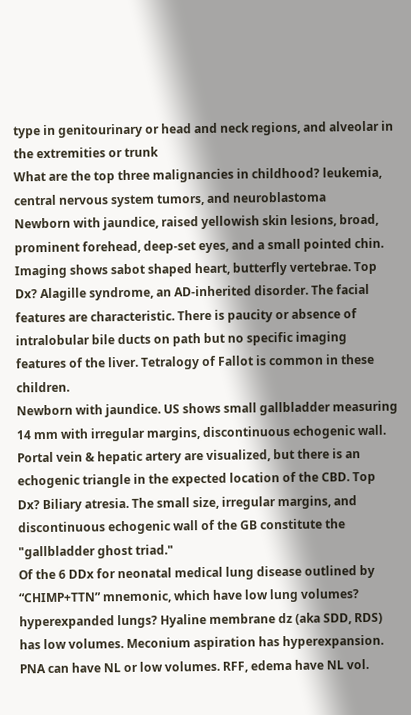type in genitourinary or head and neck regions, and alveolar in the extremities or trunk
What are the top three malignancies in childhood? leukemia, central nervous system tumors, and neuroblastoma
Newborn with jaundice, raised yellowish skin lesions, broad, prominent forehead, deep-set eyes, and a small pointed chin. Imaging shows sabot shaped heart, butterfly vertebrae. Top Dx? Alagille syndrome, an AD-inherited disorder. The facial features are characteristic. There is paucity or absence of intralobular bile ducts on path but no specific imaging features of the liver. Tetralogy of Fallot is common in these children.
Newborn with jaundice. US shows small gallbladder measuring 14 mm with irregular margins, discontinuous echogenic wall. Portal vein & hepatic artery are visualized, but there is an echogenic triangle in the expected location of the CBD. Top Dx? Biliary atresia. The small size, irregular margins, and discontinuous echogenic wall of the GB constitute the "gallbladder ghost triad."
Of the 6 DDx for neonatal medical lung disease outlined by “CHIMP+TTN” mnemonic, which have low lung volumes? hyperexpanded lungs? Hyaline membrane dz (aka SDD, RDS) has low volumes. Meconium aspiration has hyperexpansion. PNA can have NL or low volumes. RFF, edema have NL vol.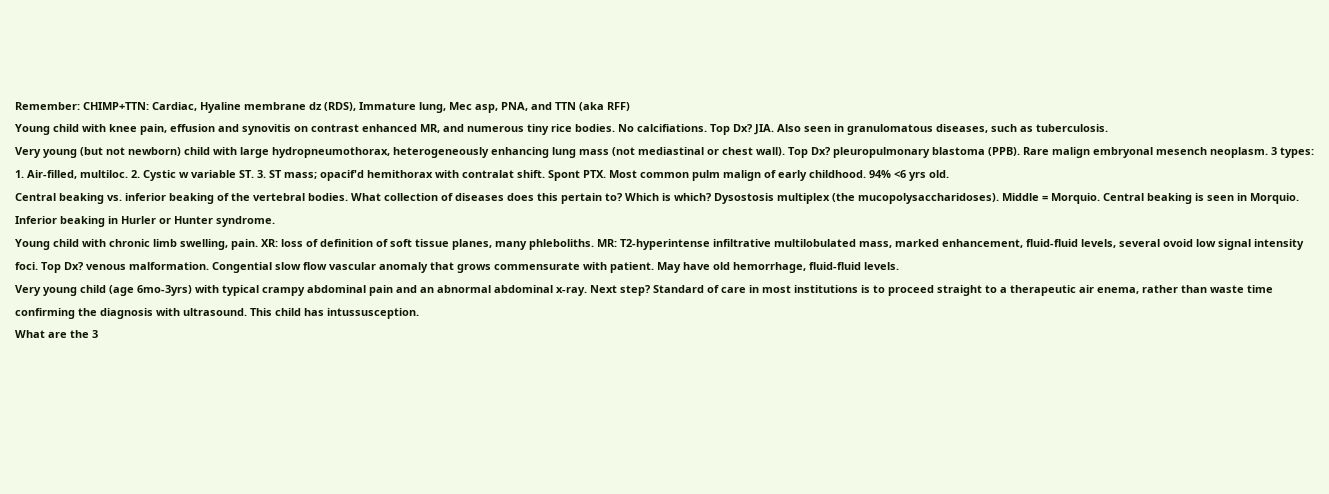Remember: CHIMP+TTN: Cardiac, Hyaline membrane dz (RDS), Immature lung, Mec asp, PNA, and TTN (aka RFF)
Young child with knee pain, effusion and synovitis on contrast enhanced MR, and numerous tiny rice bodies. No calcifiations. Top Dx? JIA. Also seen in granulomatous diseases, such as tuberculosis.
Very young (but not newborn) child with large hydropneumothorax, heterogeneously enhancing lung mass (not mediastinal or chest wall). Top Dx? pleuropulmonary blastoma (PPB). Rare malign embryonal mesench neoplasm. 3 types: 1. Air-filled, multiloc. 2. Cystic w variable ST. 3. ST mass; opacif'd hemithorax with contralat shift. Spont PTX. Most common pulm malign of early childhood. 94% <6 yrs old.
Central beaking vs. inferior beaking of the vertebral bodies. What collection of diseases does this pertain to? Which is which? Dysostosis multiplex (the mucopolysaccharidoses). Middle = Morquio. Central beaking is seen in Morquio. Inferior beaking in Hurler or Hunter syndrome.
Young child with chronic limb swelling, pain. XR: loss of definition of soft tissue planes, many phleboliths. MR: T2-hyperintense infiltrative multilobulated mass, marked enhancement, fluid-fluid levels, several ovoid low signal intensity foci. Top Dx? venous malformation. Congential slow flow vascular anomaly that grows commensurate with patient. May have old hemorrhage, fluid-fluid levels.
Very young child (age 6mo-3yrs) with typical crampy abdominal pain and an abnormal abdominal x-ray. Next step? Standard of care in most institutions is to proceed straight to a therapeutic air enema, rather than waste time confirming the diagnosis with ultrasound. This child has intussusception.
What are the 3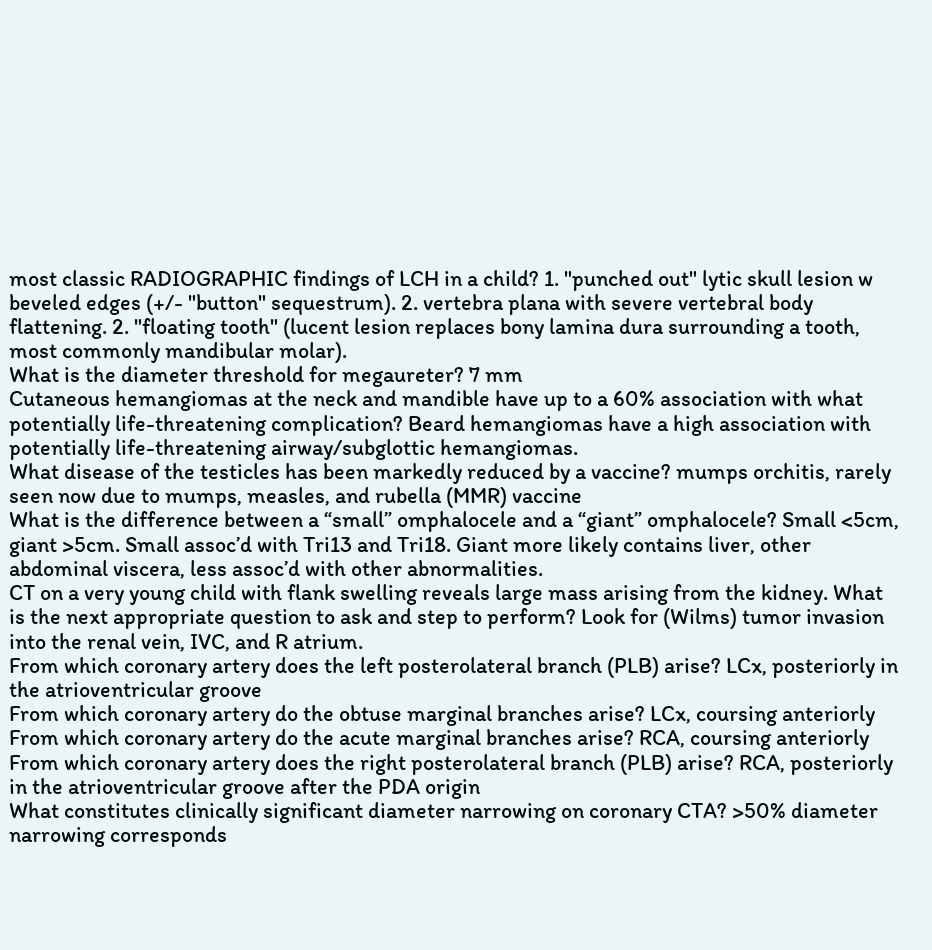most classic RADIOGRAPHIC findings of LCH in a child? 1. "punched out" lytic skull lesion w beveled edges (+/- "button" sequestrum). 2. vertebra plana with severe vertebral body flattening. 2. "floating tooth" (lucent lesion replaces bony lamina dura surrounding a tooth, most commonly mandibular molar).
What is the diameter threshold for megaureter? 7 mm
Cutaneous hemangiomas at the neck and mandible have up to a 60% association with what potentially life-threatening complication? Beard hemangiomas have a high association with potentially life-threatening airway/subglottic hemangiomas.
What disease of the testicles has been markedly reduced by a vaccine? mumps orchitis, rarely seen now due to mumps, measles, and rubella (MMR) vaccine
What is the difference between a “small” omphalocele and a “giant” omphalocele? Small <5cm, giant >5cm. Small assoc’d with Tri13 and Tri18. Giant more likely contains liver, other abdominal viscera, less assoc’d with other abnormalities.
CT on a very young child with flank swelling reveals large mass arising from the kidney. What is the next appropriate question to ask and step to perform? Look for (Wilms) tumor invasion into the renal vein, IVC, and R atrium.
From which coronary artery does the left posterolateral branch (PLB) arise? LCx, posteriorly in the atrioventricular groove
From which coronary artery do the obtuse marginal branches arise? LCx, coursing anteriorly
From which coronary artery do the acute marginal branches arise? RCA, coursing anteriorly
From which coronary artery does the right posterolateral branch (PLB) arise? RCA, posteriorly in the atrioventricular groove after the PDA origin
What constitutes clinically significant diameter narrowing on coronary CTA? >50% diameter narrowing corresponds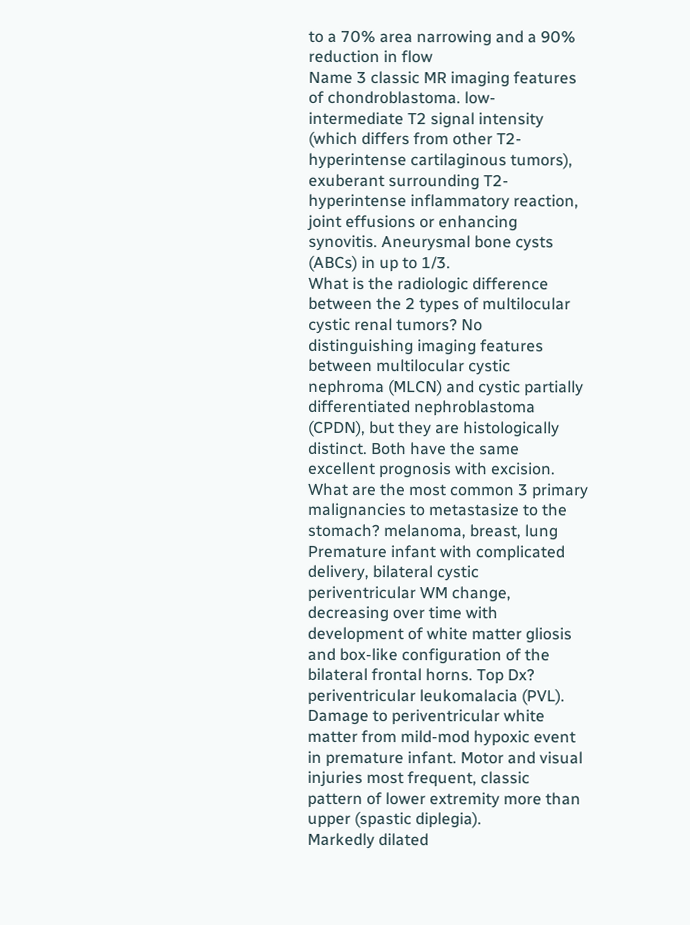to a 70% area narrowing and a 90% reduction in flow
Name 3 classic MR imaging features of chondroblastoma. low-intermediate T2 signal intensity (which differs from other T2-hyperintense cartilaginous tumors), exuberant surrounding T2-hyperintense inflammatory reaction, joint effusions or enhancing synovitis. Aneurysmal bone cysts (ABCs) in up to 1/3.
What is the radiologic difference between the 2 types of multilocular cystic renal tumors? No distinguishing imaging features between multilocular cystic nephroma (MLCN) and cystic partially differentiated nephroblastoma (CPDN), but they are histologically distinct. Both have the same excellent prognosis with excision.
What are the most common 3 primary malignancies to metastasize to the stomach? melanoma, breast, lung
Premature infant with complicated delivery, bilateral cystic periventricular WM change, decreasing over time with development of white matter gliosis and box-like configuration of the bilateral frontal horns. Top Dx? periventricular leukomalacia (PVL). Damage to periventricular white matter from mild-mod hypoxic event in premature infant. Motor and visual injuries most frequent, classic pattern of lower extremity more than upper (spastic diplegia).
Markedly dilated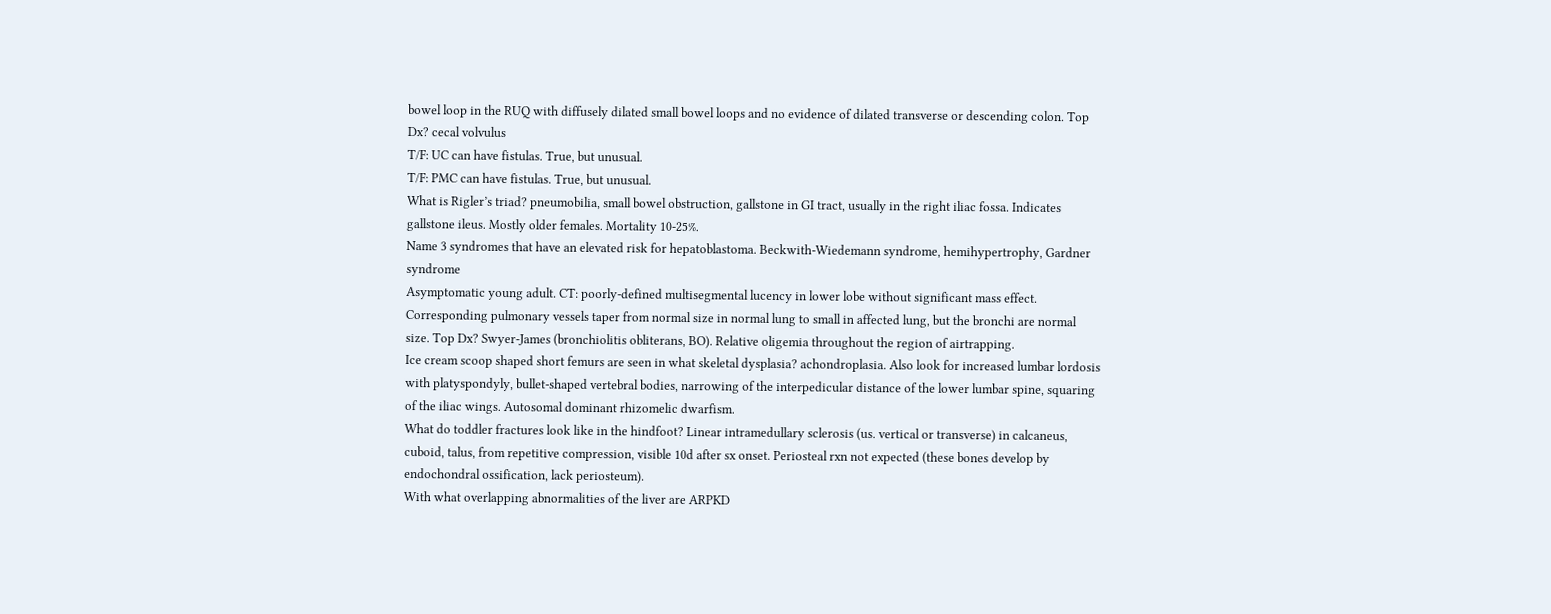bowel loop in the RUQ with diffusely dilated small bowel loops and no evidence of dilated transverse or descending colon. Top Dx? cecal volvulus
T/F: UC can have fistulas. True, but unusual.
T/F: PMC can have fistulas. True, but unusual.
What is Rigler’s triad? pneumobilia, small bowel obstruction, gallstone in GI tract, usually in the right iliac fossa. Indicates gallstone ileus. Mostly older females. Mortality 10-25%.
Name 3 syndromes that have an elevated risk for hepatoblastoma. Beckwith-Wiedemann syndrome, hemihypertrophy, Gardner syndrome
Asymptomatic young adult. CT: poorly-defined multisegmental lucency in lower lobe without significant mass effect. Corresponding pulmonary vessels taper from normal size in normal lung to small in affected lung, but the bronchi are normal size. Top Dx? Swyer-James (bronchiolitis obliterans, BO). Relative oligemia throughout the region of airtrapping.
Ice cream scoop shaped short femurs are seen in what skeletal dysplasia? achondroplasia. Also look for increased lumbar lordosis with platyspondyly, bullet-shaped vertebral bodies, narrowing of the interpedicular distance of the lower lumbar spine, squaring of the iliac wings. Autosomal dominant rhizomelic dwarfism.
What do toddler fractures look like in the hindfoot? Linear intramedullary sclerosis (us. vertical or transverse) in calcaneus, cuboid, talus, from repetitive compression, visible 10d after sx onset. Periosteal rxn not expected (these bones develop by endochondral ossification, lack periosteum).
With what overlapping abnormalities of the liver are ARPKD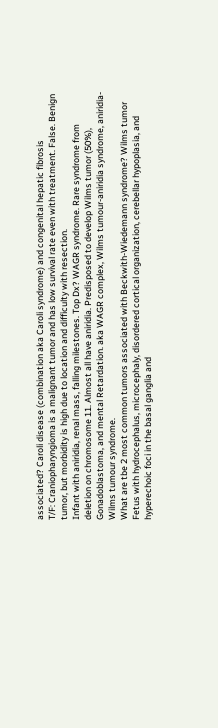associated? Caroli disease (combination aka Caroli syndrome) and congenital hepatic fibrosis
T/F: Craniopharyngioma is a malignant tumor and has low survival rate even with treatment. False. Benign tumor, but morbidity is high due to location and difficulty with resection.
Infant with aniridia, renal mass, falling milestones. Top Dx? WAGR syndrome. Rare syndrome from deletion on chromosome 11. Almost all have aniridia. Predisposed to develop Wilms tumor (50%), Gonadoblastoma, and mental Retardation. aka WAGR complex, Wilms tumour-aniridia syndrome, aniridia-Wilms tumour syndrome.
What are tbe 2 most common tumors associated with Beckwith-Wiedemann syndrome? Wilms tumor
Fetus with hydrocephalus, microcephaly, disordered cortical organization, cerebellar hypoplasia, and hyperechoic foci in the basal ganglia and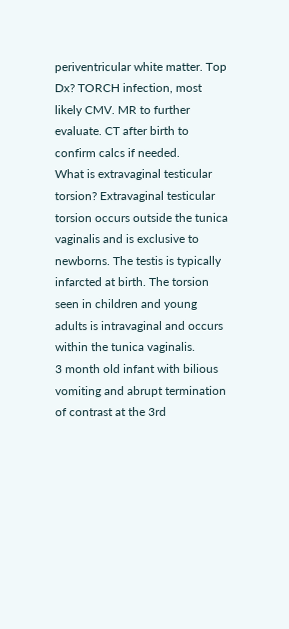periventricular white matter. Top Dx? TORCH infection, most likely CMV. MR to further evaluate. CT after birth to confirm calcs if needed.
What is extravaginal testicular torsion? Extravaginal testicular torsion occurs outside the tunica vaginalis and is exclusive to newborns. The testis is typically infarcted at birth. The torsion seen in children and young adults is intravaginal and occurs within the tunica vaginalis.
3 month old infant with bilious vomiting and abrupt termination of contrast at the 3rd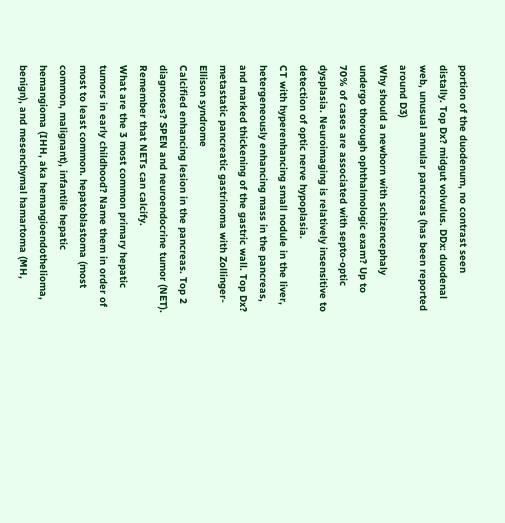portion of the duodenum, no contrast seen distally. Top Dx? midgut volvulus. DDx: duodenal web, unusual annular pancreas (has been reported around D3)
Why should a newborn with schizencephaly undergo thorough ophthalmologic exam? Up to 70% of cases are associated with septo-optic dysplasia. Neuroimaging is relatively insensitive to detection of optic nerve hypoplasia.
CT with hyperenhancing small nodule in the liver, hetergeneously enhancing mass in the pancreas, and marked thickening of the gastric wall. Top Dx? metastatic pancreatic gastrinoma with Zollinger-Ellison syndrome
Calcified enhancing lesion in the pancreas. Top 2 diagnoses? SPEN and neuroendocrine tumor (NET). Remember that NETs can calcify.
What are the 3 most common primary hepatic tumors in early childhood? Name them in order of most to least common. hepatoblastoma (most common, malignant), infantile hepatic hemangioma (IHH, aka hemangioendothelioma, benign), and mesenchymal hamartoma (MH,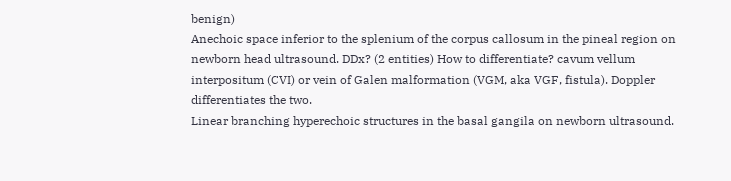benign)
Anechoic space inferior to the splenium of the corpus callosum in the pineal region on newborn head ultrasound. DDx? (2 entities) How to differentiate? cavum vellum interpositum (CVI) or vein of Galen malformation (VGM, aka VGF, fistula). Doppler differentiates the two.
Linear branching hyperechoic structures in the basal gangila on newborn ultrasound.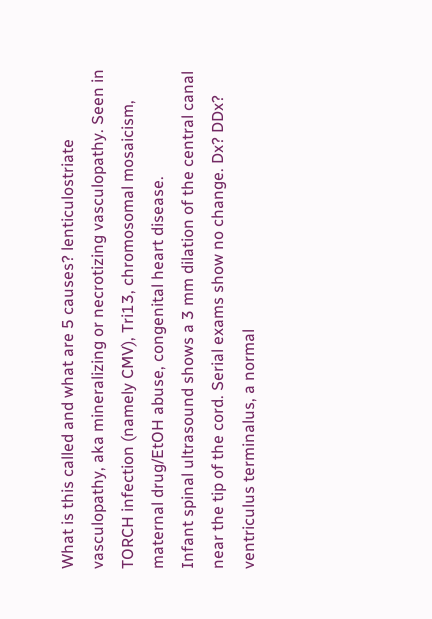What is this called and what are 5 causes? lenticulostriate vasculopathy, aka mineralizing or necrotizing vasculopathy. Seen in TORCH infection (namely CMV), Tri13, chromosomal mosaicism, maternal drug/EtOH abuse, congenital heart disease.
Infant spinal ultrasound shows a 3 mm dilation of the central canal near the tip of the cord. Serial exams show no change. Dx? DDx? ventriculus terminalus, a normal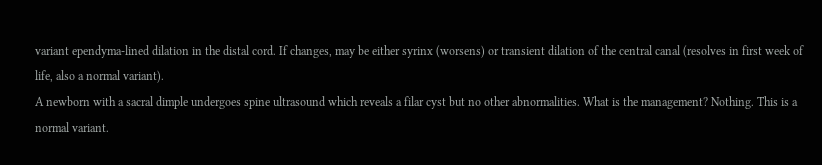variant ependyma-lined dilation in the distal cord. If changes, may be either syrinx (worsens) or transient dilation of the central canal (resolves in first week of life, also a normal variant).
A newborn with a sacral dimple undergoes spine ultrasound which reveals a filar cyst but no other abnormalities. What is the management? Nothing. This is a normal variant.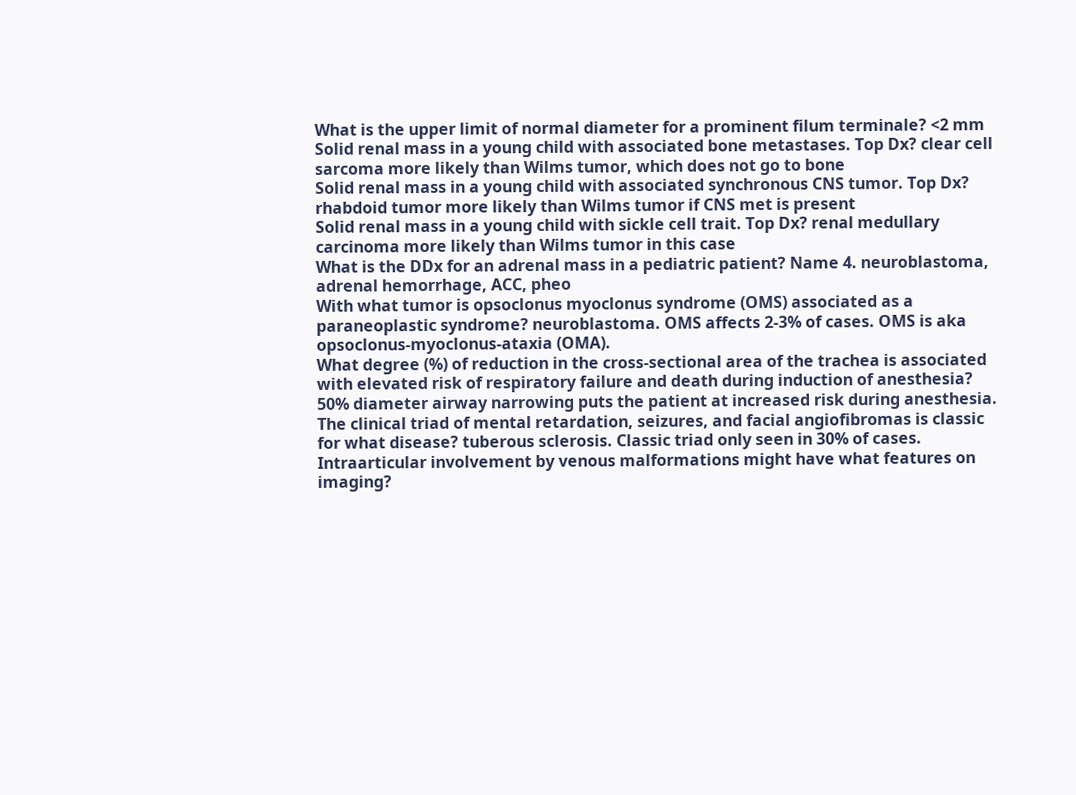What is the upper limit of normal diameter for a prominent filum terminale? <2 mm
Solid renal mass in a young child with associated bone metastases. Top Dx? clear cell sarcoma more likely than Wilms tumor, which does not go to bone
Solid renal mass in a young child with associated synchronous CNS tumor. Top Dx? rhabdoid tumor more likely than Wilms tumor if CNS met is present
Solid renal mass in a young child with sickle cell trait. Top Dx? renal medullary carcinoma more likely than Wilms tumor in this case
What is the DDx for an adrenal mass in a pediatric patient? Name 4. neuroblastoma, adrenal hemorrhage, ACC, pheo
With what tumor is opsoclonus myoclonus syndrome (OMS) associated as a paraneoplastic syndrome? neuroblastoma. OMS affects 2-3% of cases. OMS is aka opsoclonus-myoclonus-ataxia (OMA).
What degree (%) of reduction in the cross-sectional area of the trachea is associated with elevated risk of respiratory failure and death during induction of anesthesia? 50% diameter airway narrowing puts the patient at increased risk during anesthesia.
The clinical triad of mental retardation, seizures, and facial angiofibromas is classic for what disease? tuberous sclerosis. Classic triad only seen in 30% of cases.
Intraarticular involvement by venous malformations might have what features on imaging?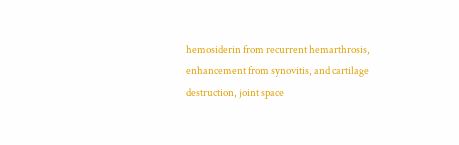hemosiderin from recurrent hemarthrosis, enhancement from synovitis, and cartilage destruction, joint space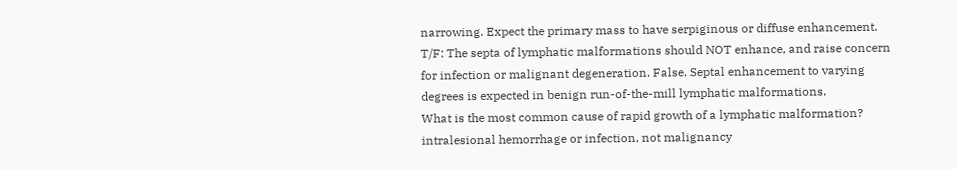narrowing. Expect the primary mass to have serpiginous or diffuse enhancement.
T/F: The septa of lymphatic malformations should NOT enhance, and raise concern for infection or malignant degeneration. False. Septal enhancement to varying degrees is expected in benign run-of-the-mill lymphatic malformations.
What is the most common cause of rapid growth of a lymphatic malformation? intralesional hemorrhage or infection, not malignancy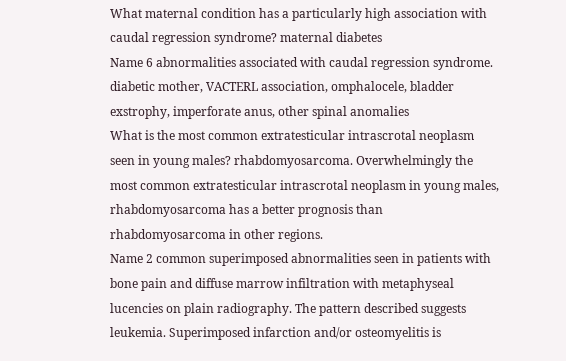What maternal condition has a particularly high association with caudal regression syndrome? maternal diabetes
Name 6 abnormalities associated with caudal regression syndrome. diabetic mother, VACTERL association, omphalocele, bladder exstrophy, imperforate anus, other spinal anomalies
What is the most common extratesticular intrascrotal neoplasm seen in young males? rhabdomyosarcoma. Overwhelmingly the most common extratesticular intrascrotal neoplasm in young males, rhabdomyosarcoma has a better prognosis than rhabdomyosarcoma in other regions.
Name 2 common superimposed abnormalities seen in patients with bone pain and diffuse marrow infiltration with metaphyseal lucencies on plain radiography. The pattern described suggests leukemia. Superimposed infarction and/or osteomyelitis is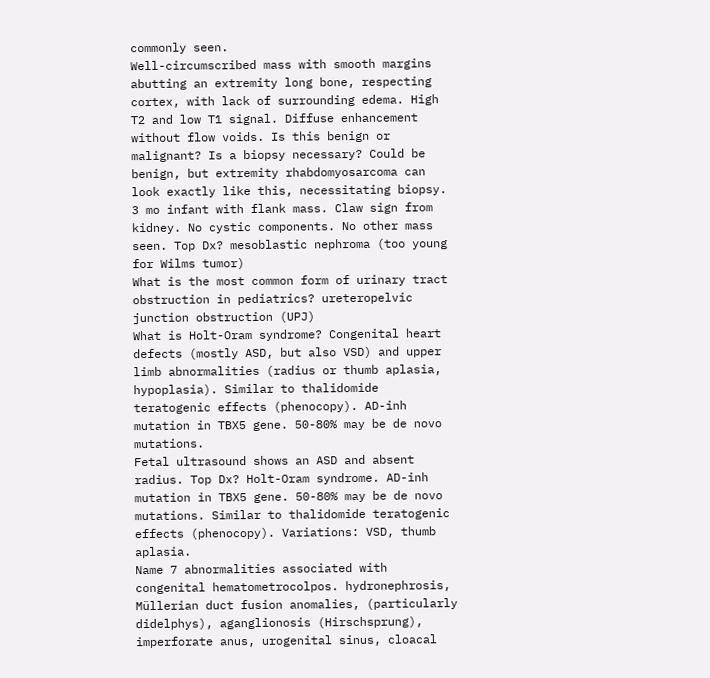commonly seen.
Well-circumscribed mass with smooth margins abutting an extremity long bone, respecting cortex, with lack of surrounding edema. High T2 and low T1 signal. Diffuse enhancement without flow voids. Is this benign or malignant? Is a biopsy necessary? Could be benign, but extremity rhabdomyosarcoma can look exactly like this, necessitating biopsy.
3 mo infant with flank mass. Claw sign from kidney. No cystic components. No other mass seen. Top Dx? mesoblastic nephroma (too young for Wilms tumor)
What is the most common form of urinary tract obstruction in pediatrics? ureteropelvic junction obstruction (UPJ)
What is Holt-Oram syndrome? Congenital heart defects (mostly ASD, but also VSD) and upper limb abnormalities (radius or thumb aplasia, hypoplasia). Similar to thalidomide teratogenic effects (phenocopy). AD-inh mutation in TBX5 gene. 50-80% may be de novo mutations.
Fetal ultrasound shows an ASD and absent radius. Top Dx? Holt-Oram syndrome. AD-inh mutation in TBX5 gene. 50-80% may be de novo mutations. Similar to thalidomide teratogenic effects (phenocopy). Variations: VSD, thumb aplasia.
Name 7 abnormalities associated with congenital hematometrocolpos. hydronephrosis, Müllerian duct fusion anomalies, (particularly didelphys), aganglionosis (Hirschsprung), imperforate anus, urogenital sinus, cloacal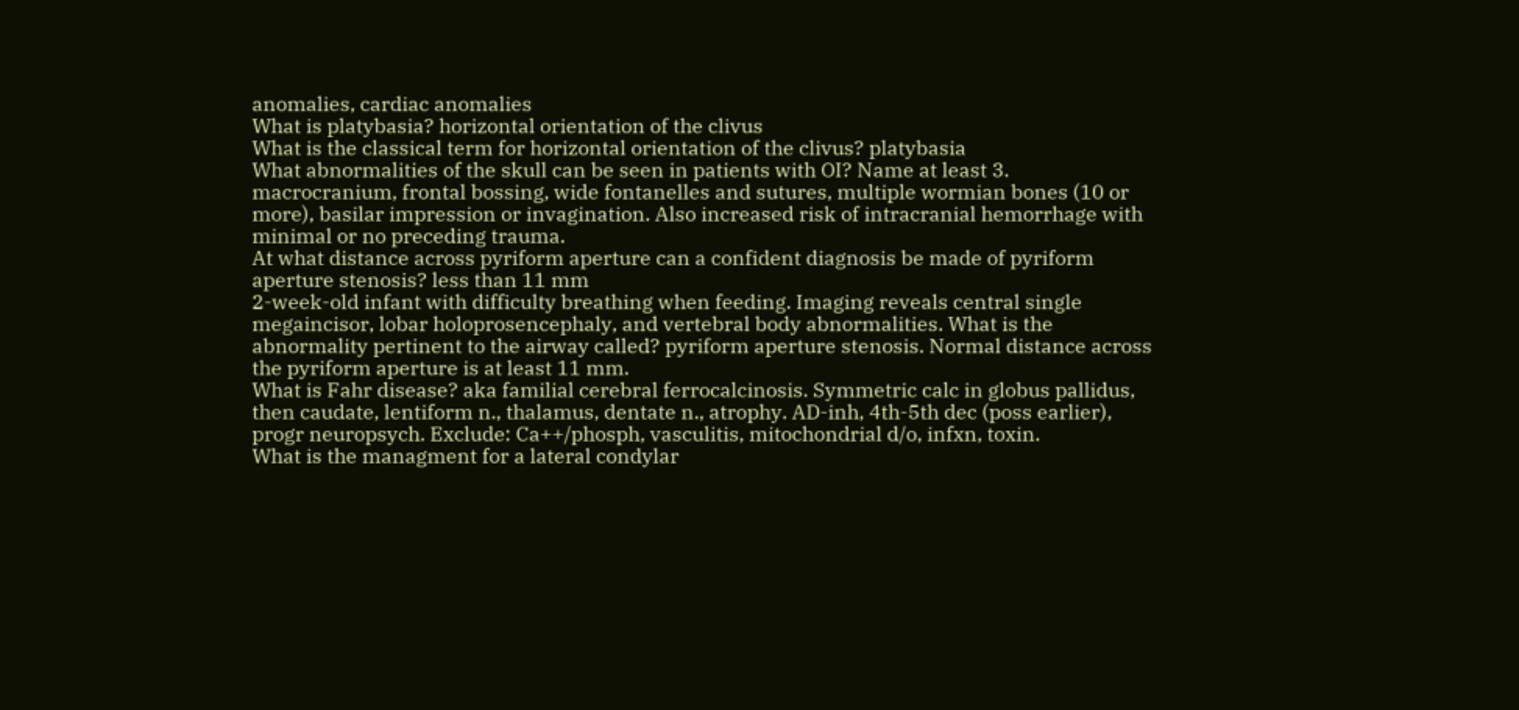anomalies, cardiac anomalies
What is platybasia? horizontal orientation of the clivus
What is the classical term for horizontal orientation of the clivus? platybasia
What abnormalities of the skull can be seen in patients with OI? Name at least 3. macrocranium, frontal bossing, wide fontanelles and sutures, multiple wormian bones (10 or more), basilar impression or invagination. Also increased risk of intracranial hemorrhage with minimal or no preceding trauma.
At what distance across pyriform aperture can a confident diagnosis be made of pyriform aperture stenosis? less than 11 mm
2-week-old infant with difficulty breathing when feeding. Imaging reveals central single megaincisor, lobar holoprosencephaly, and vertebral body abnormalities. What is the abnormality pertinent to the airway called? pyriform aperture stenosis. Normal distance across the pyriform aperture is at least 11 mm.
What is Fahr disease? aka familial cerebral ferrocalcinosis. Symmetric calc in globus pallidus, then caudate, lentiform n., thalamus, dentate n., atrophy. AD-inh, 4th-5th dec (poss earlier), progr neuropsych. Exclude: Ca++/phosph, vasculitis, mitochondrial d/o, infxn, toxin.
What is the managment for a lateral condylar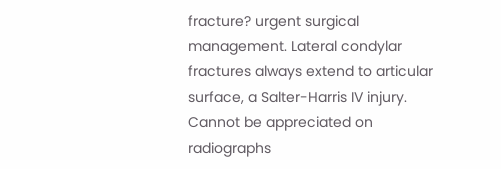fracture? urgent surgical management. Lateral condylar fractures always extend to articular surface, a Salter-Harris IV injury. Cannot be appreciated on radiographs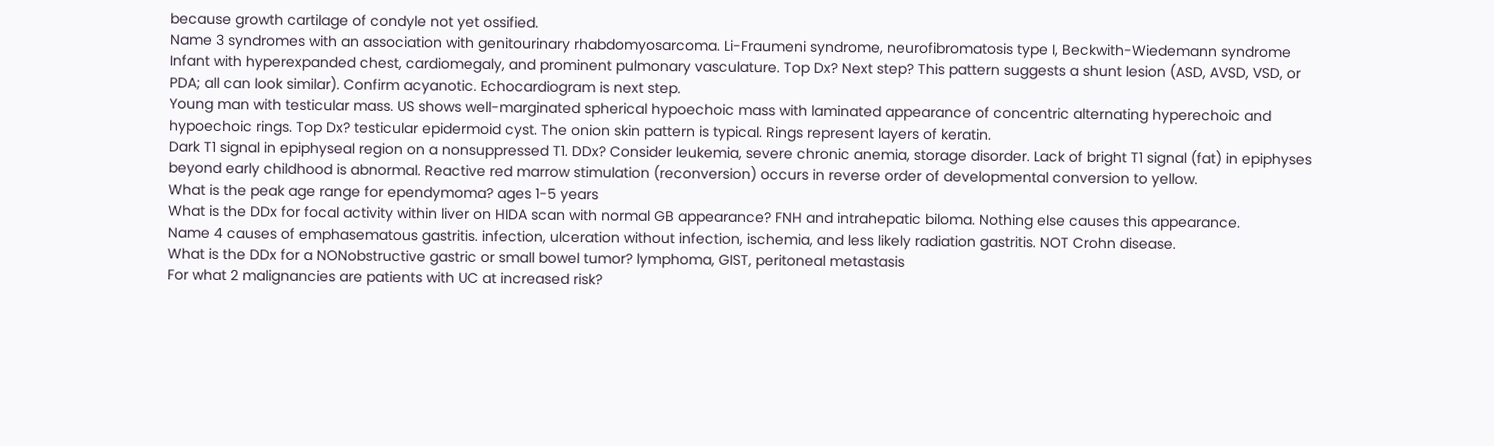because growth cartilage of condyle not yet ossified.
Name 3 syndromes with an association with genitourinary rhabdomyosarcoma. Li-Fraumeni syndrome, neurofibromatosis type I, Beckwith-Wiedemann syndrome
Infant with hyperexpanded chest, cardiomegaly, and prominent pulmonary vasculature. Top Dx? Next step? This pattern suggests a shunt lesion (ASD, AVSD, VSD, or PDA; all can look similar). Confirm acyanotic. Echocardiogram is next step.
Young man with testicular mass. US shows well-marginated spherical hypoechoic mass with laminated appearance of concentric alternating hyperechoic and hypoechoic rings. Top Dx? testicular epidermoid cyst. The onion skin pattern is typical. Rings represent layers of keratin.
Dark T1 signal in epiphyseal region on a nonsuppressed T1. DDx? Consider leukemia, severe chronic anemia, storage disorder. Lack of bright T1 signal (fat) in epiphyses beyond early childhood is abnormal. Reactive red marrow stimulation (reconversion) occurs in reverse order of developmental conversion to yellow.
What is the peak age range for ependymoma? ages 1-5 years
What is the DDx for focal activity within liver on HIDA scan with normal GB appearance? FNH and intrahepatic biloma. Nothing else causes this appearance.
Name 4 causes of emphasematous gastritis. infection, ulceration without infection, ischemia, and less likely radiation gastritis. NOT Crohn disease.
What is the DDx for a NONobstructive gastric or small bowel tumor? lymphoma, GIST, peritoneal metastasis
For what 2 malignancies are patients with UC at increased risk?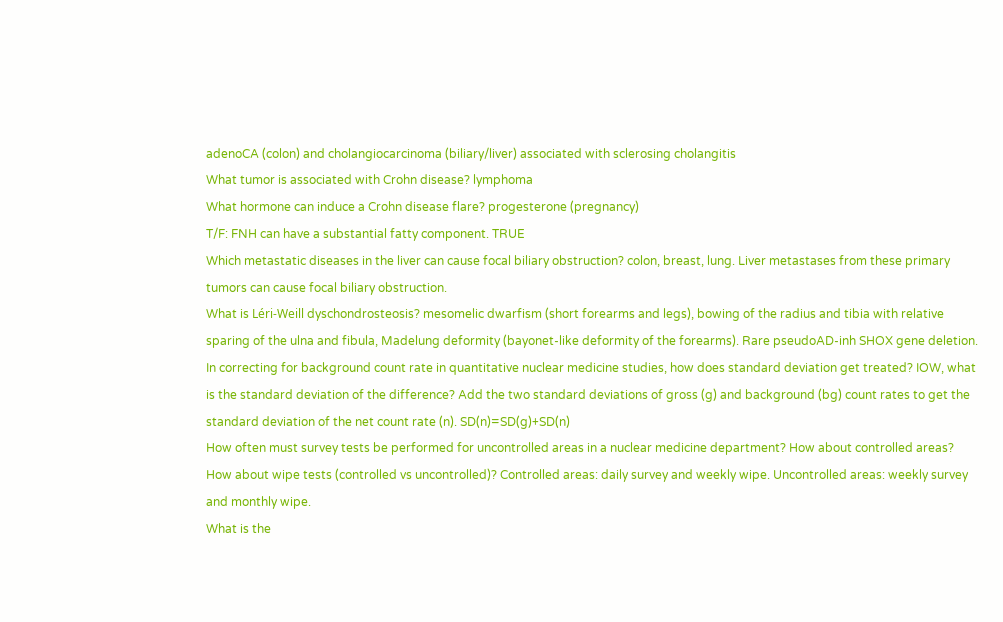adenoCA (colon) and cholangiocarcinoma (biliary/liver) associated with sclerosing cholangitis
What tumor is associated with Crohn disease? lymphoma
What hormone can induce a Crohn disease flare? progesterone (pregnancy)
T/F: FNH can have a substantial fatty component. TRUE
Which metastatic diseases in the liver can cause focal biliary obstruction? colon, breast, lung. Liver metastases from these primary tumors can cause focal biliary obstruction.
What is Léri-Weill dyschondrosteosis? mesomelic dwarfism (short forearms and legs), bowing of the radius and tibia with relative sparing of the ulna and fibula, Madelung deformity (bayonet-like deformity of the forearms). Rare pseudoAD-inh SHOX gene deletion.
In correcting for background count rate in quantitative nuclear medicine studies, how does standard deviation get treated? IOW, what is the standard deviation of the difference? Add the two standard deviations of gross (g) and background (bg) count rates to get the standard deviation of the net count rate (n). SD(n)=SD(g)+SD(n)
How often must survey tests be performed for uncontrolled areas in a nuclear medicine department? How about controlled areas? How about wipe tests (controlled vs uncontrolled)? Controlled areas: daily survey and weekly wipe. Uncontrolled areas: weekly survey and monthly wipe.
What is the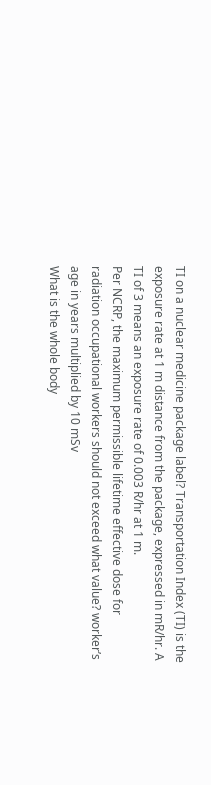TI on a nuclear medicine package label? Transportation Index (TI) is the exposure rate at 1 m distance from the package, expressed in mR/hr. A TI of 3 means an exposure rate of 0.003 R/hr at 1 m.
Per NCRP, the maximum permissible lifetime effective dose for radiation occupational workers should not exceed what value? worker’s age in years multiplied by 10 mSv
What is the whole body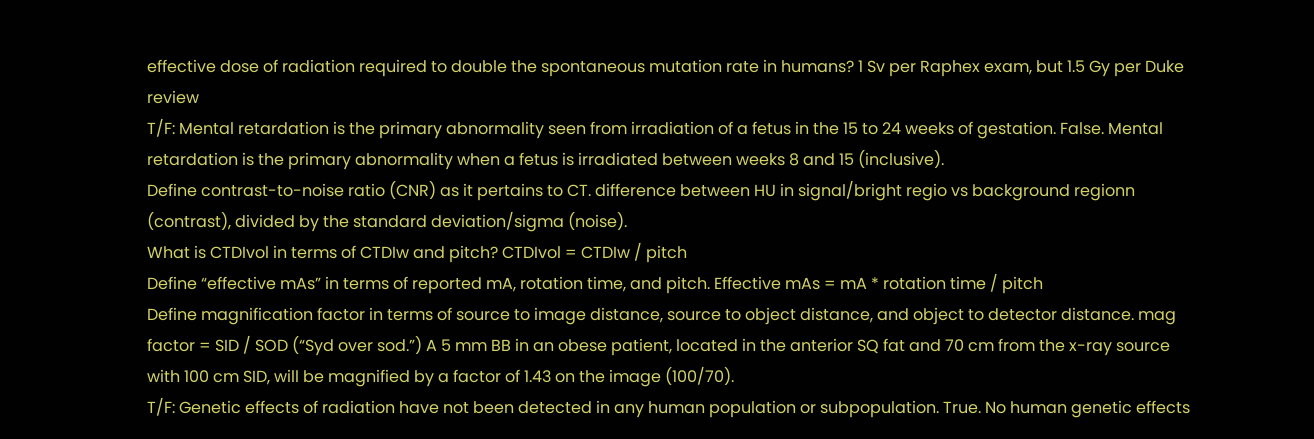effective dose of radiation required to double the spontaneous mutation rate in humans? 1 Sv per Raphex exam, but 1.5 Gy per Duke review
T/F: Mental retardation is the primary abnormality seen from irradiation of a fetus in the 15 to 24 weeks of gestation. False. Mental retardation is the primary abnormality when a fetus is irradiated between weeks 8 and 15 (inclusive).
Define contrast-to-noise ratio (CNR) as it pertains to CT. difference between HU in signal/bright regio vs background regionn (contrast), divided by the standard deviation/sigma (noise).
What is CTDIvol in terms of CTDIw and pitch? CTDIvol = CTDIw / pitch
Define “effective mAs” in terms of reported mA, rotation time, and pitch. Effective mAs = mA * rotation time / pitch
Define magnification factor in terms of source to image distance, source to object distance, and object to detector distance. mag factor = SID / SOD (“Syd over sod.”) A 5 mm BB in an obese patient, located in the anterior SQ fat and 70 cm from the x-ray source with 100 cm SID, will be magnified by a factor of 1.43 on the image (100/70).
T/F: Genetic effects of radiation have not been detected in any human population or subpopulation. True. No human genetic effects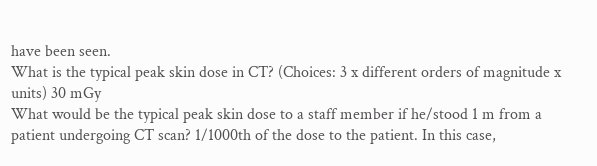have been seen.
What is the typical peak skin dose in CT? (Choices: 3 x different orders of magnitude x units) 30 mGy
What would be the typical peak skin dose to a staff member if he/stood 1 m from a patient undergoing CT scan? 1/1000th of the dose to the patient. In this case,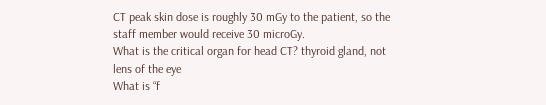CT peak skin dose is roughly 30 mGy to the patient, so the staff member would receive 30 microGy.
What is the critical organ for head CT? thyroid gland, not lens of the eye
What is “f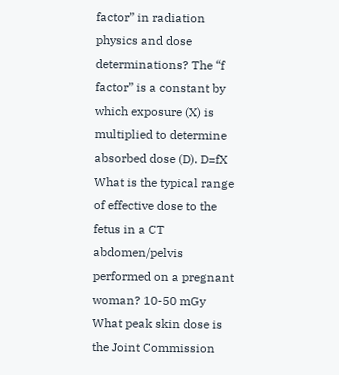factor” in radiation physics and dose determinations? The “f factor” is a constant by which exposure (X) is multiplied to determine absorbed dose (D). D=fX
What is the typical range of effective dose to the fetus in a CT abdomen/pelvis performed on a pregnant woman? 10-50 mGy
What peak skin dose is the Joint Commission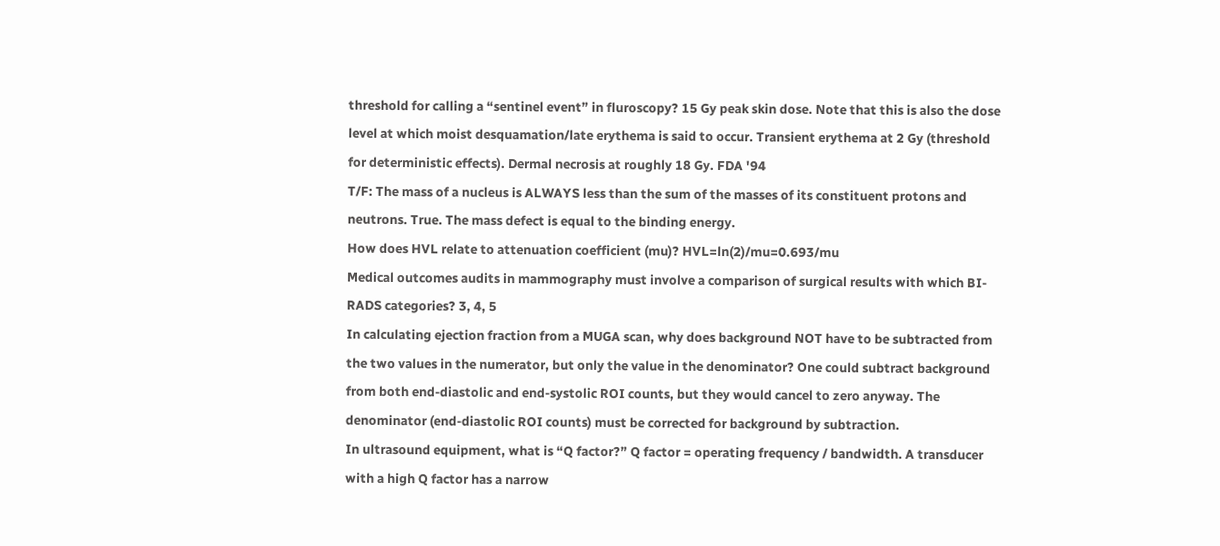threshold for calling a “sentinel event” in fluroscopy? 15 Gy peak skin dose. Note that this is also the dose level at which moist desquamation/late erythema is said to occur. Transient erythema at 2 Gy (threshold for deterministic effects). Dermal necrosis at roughly 18 Gy. FDA '94
T/F: The mass of a nucleus is ALWAYS less than the sum of the masses of its constituent protons and neutrons. True. The mass defect is equal to the binding energy.
How does HVL relate to attenuation coefficient (mu)? HVL=ln(2)/mu=0.693/mu
Medical outcomes audits in mammography must involve a comparison of surgical results with which BI-RADS categories? 3, 4, 5
In calculating ejection fraction from a MUGA scan, why does background NOT have to be subtracted from the two values in the numerator, but only the value in the denominator? One could subtract background from both end-diastolic and end-systolic ROI counts, but they would cancel to zero anyway. The denominator (end-diastolic ROI counts) must be corrected for background by subtraction.
In ultrasound equipment, what is “Q factor?” Q factor = operating frequency / bandwidth. A transducer with a high Q factor has a narrow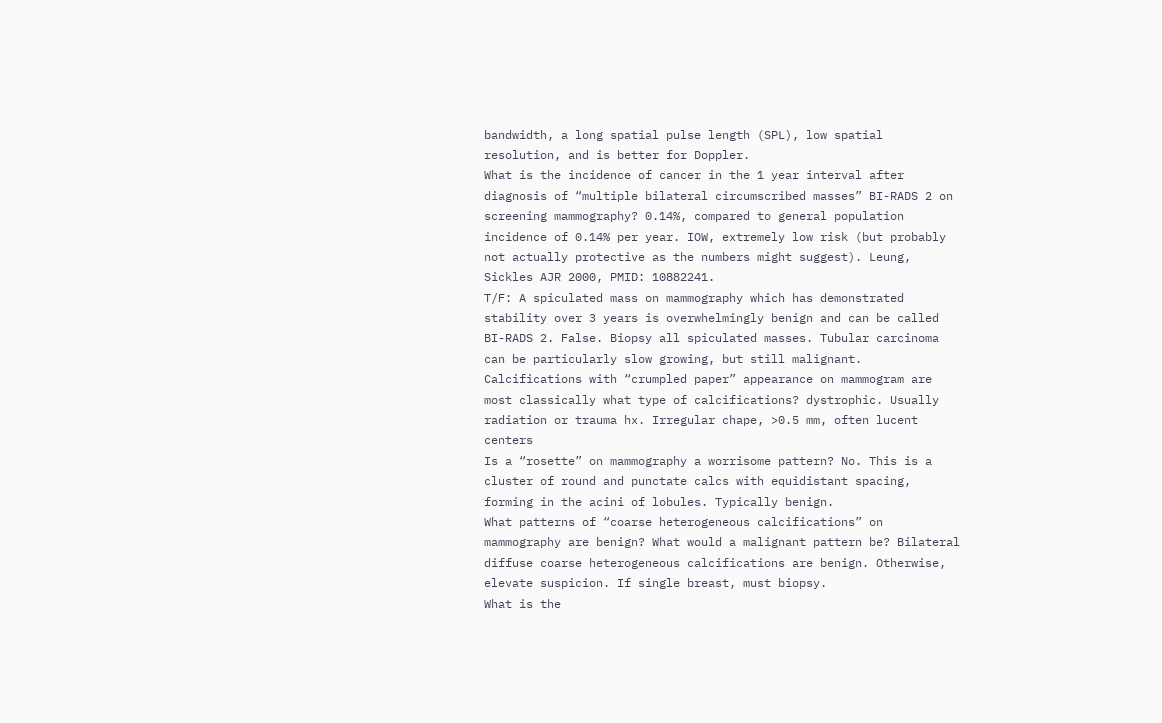bandwidth, a long spatial pulse length (SPL), low spatial resolution, and is better for Doppler.
What is the incidence of cancer in the 1 year interval after diagnosis of “multiple bilateral circumscribed masses” BI-RADS 2 on screening mammography? 0.14%, compared to general population incidence of 0.14% per year. IOW, extremely low risk (but probably not actually protective as the numbers might suggest). Leung, Sickles AJR 2000, PMID: 10882241.
T/F: A spiculated mass on mammography which has demonstrated stability over 3 years is overwhelmingly benign and can be called BI-RADS 2. False. Biopsy all spiculated masses. Tubular carcinoma can be particularly slow growing, but still malignant.
Calcifications with “crumpled paper” appearance on mammogram are most classically what type of calcifications? dystrophic. Usually radiation or trauma hx. Irregular chape, >0.5 mm, often lucent centers
Is a “rosette” on mammography a worrisome pattern? No. This is a cluster of round and punctate calcs with equidistant spacing, forming in the acini of lobules. Typically benign.
What patterns of “coarse heterogeneous calcifications” on mammography are benign? What would a malignant pattern be? Bilateral diffuse coarse heterogeneous calcifications are benign. Otherwise, elevate suspicion. If single breast, must biopsy.
What is the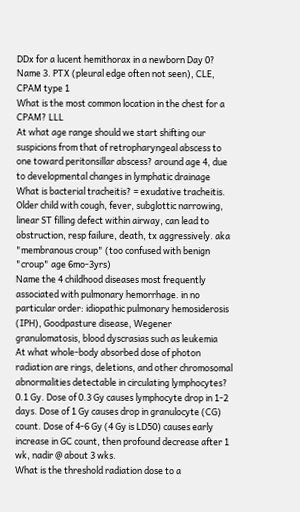DDx for a lucent hemithorax in a newborn Day 0? Name 3. PTX (pleural edge often not seen), CLE, CPAM type 1
What is the most common location in the chest for a CPAM? LLL
At what age range should we start shifting our suspicions from that of retropharyngeal abscess to one toward peritonsillar abscess? around age 4, due to developmental changes in lymphatic drainage
What is bacterial tracheitis? = exudative tracheitis. Older child with cough, fever, subglottic narrowing, linear ST filling defect within airway, can lead to obstruction, resp failure, death, tx aggressively. aka "membranous croup" (too confused with benign "croup" age 6mo-3yrs)
Name the 4 childhood diseases most frequently associated with pulmonary hemorrhage. in no particular order: idiopathic pulmonary hemosiderosis (IPH), Goodpasture disease, Wegener granulomatosis, blood dyscrasias such as leukemia
At what whole-body absorbed dose of photon radiation are rings, deletions, and other chromosomal abnormalities detectable in circulating lymphocytes? 0.1 Gy. Dose of 0.3 Gy causes lymphocyte drop in 1-2 days. Dose of 1 Gy causes drop in granulocyte (CG) count. Dose of 4-6 Gy (4 Gy is LD50) causes early increase in GC count, then profound decrease after 1 wk, nadir @ about 3 wks.
What is the threshold radiation dose to a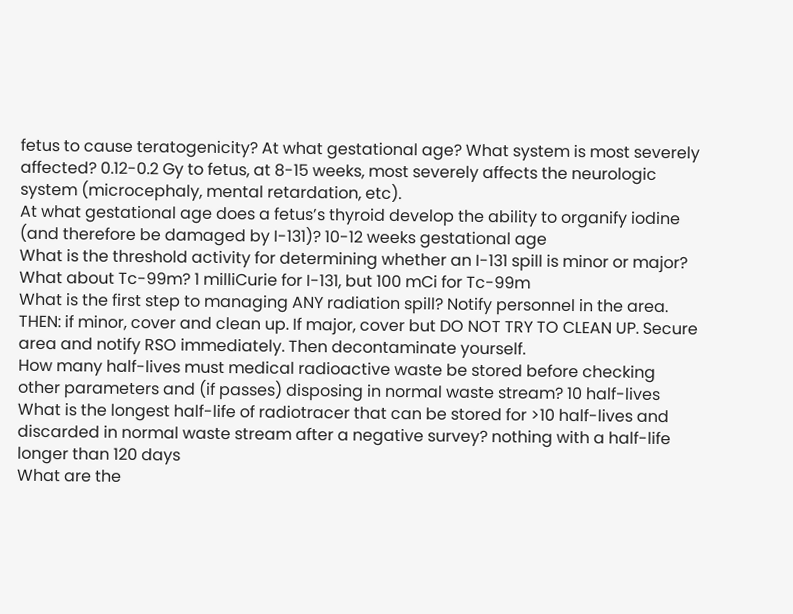fetus to cause teratogenicity? At what gestational age? What system is most severely affected? 0.12-0.2 Gy to fetus, at 8-15 weeks, most severely affects the neurologic system (microcephaly, mental retardation, etc).
At what gestational age does a fetus’s thyroid develop the ability to organify iodine (and therefore be damaged by I-131)? 10-12 weeks gestational age
What is the threshold activity for determining whether an I-131 spill is minor or major? What about Tc-99m? 1 milliCurie for I-131, but 100 mCi for Tc-99m
What is the first step to managing ANY radiation spill? Notify personnel in the area. THEN: if minor, cover and clean up. If major, cover but DO NOT TRY TO CLEAN UP. Secure area and notify RSO immediately. Then decontaminate yourself.
How many half-lives must medical radioactive waste be stored before checking other parameters and (if passes) disposing in normal waste stream? 10 half-lives
What is the longest half-life of radiotracer that can be stored for >10 half-lives and discarded in normal waste stream after a negative survey? nothing with a half-life longer than 120 days
What are the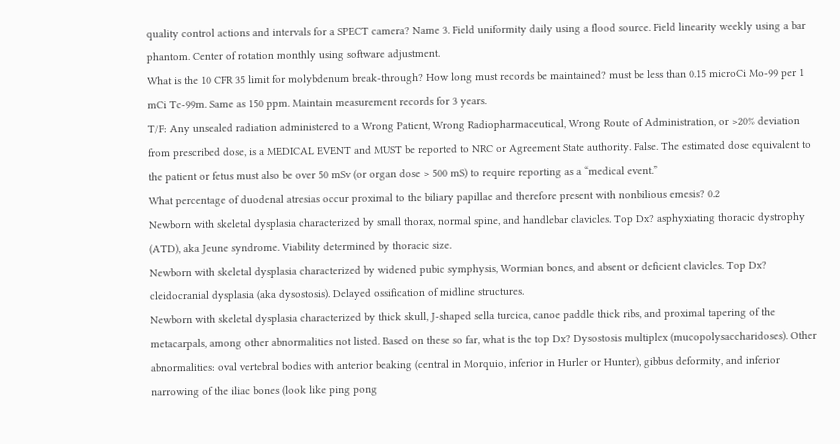quality control actions and intervals for a SPECT camera? Name 3. Field uniformity daily using a flood source. Field linearity weekly using a bar phantom. Center of rotation monthly using software adjustment.
What is the 10 CFR 35 limit for molybdenum break-through? How long must records be maintained? must be less than 0.15 microCi Mo-99 per 1 mCi Tc-99m. Same as 150 ppm. Maintain measurement records for 3 years.
T/F: Any unsealed radiation administered to a Wrong Patient, Wrong Radiopharmaceutical, Wrong Route of Administration, or >20% deviation from prescribed dose, is a MEDICAL EVENT and MUST be reported to NRC or Agreement State authority. False. The estimated dose equivalent to the patient or fetus must also be over 50 mSv (or organ dose > 500 mS) to require reporting as a “medical event.”
What percentage of duodenal atresias occur proximal to the biliary papillae and therefore present with nonbilious emesis? 0.2
Newborn with skeletal dysplasia characterized by small thorax, normal spine, and handlebar clavicles. Top Dx? asphyxiating thoracic dystrophy (ATD), aka Jeune syndrome. Viability determined by thoracic size.
Newborn with skeletal dysplasia characterized by widened pubic symphysis, Wormian bones, and absent or deficient clavicles. Top Dx? cleidocranial dysplasia (aka dysostosis). Delayed ossification of midline structures.
Newborn with skeletal dysplasia characterized by thick skull, J-shaped sella turcica, canoe paddle thick ribs, and proximal tapering of the metacarpals, among other abnormalities not listed. Based on these so far, what is the top Dx? Dysostosis multiplex (mucopolysaccharidoses). Other abnormalities: oval vertebral bodies with anterior beaking (central in Morquio, inferior in Hurler or Hunter), gibbus deformity, and inferior narrowing of the iliac bones (look like ping pong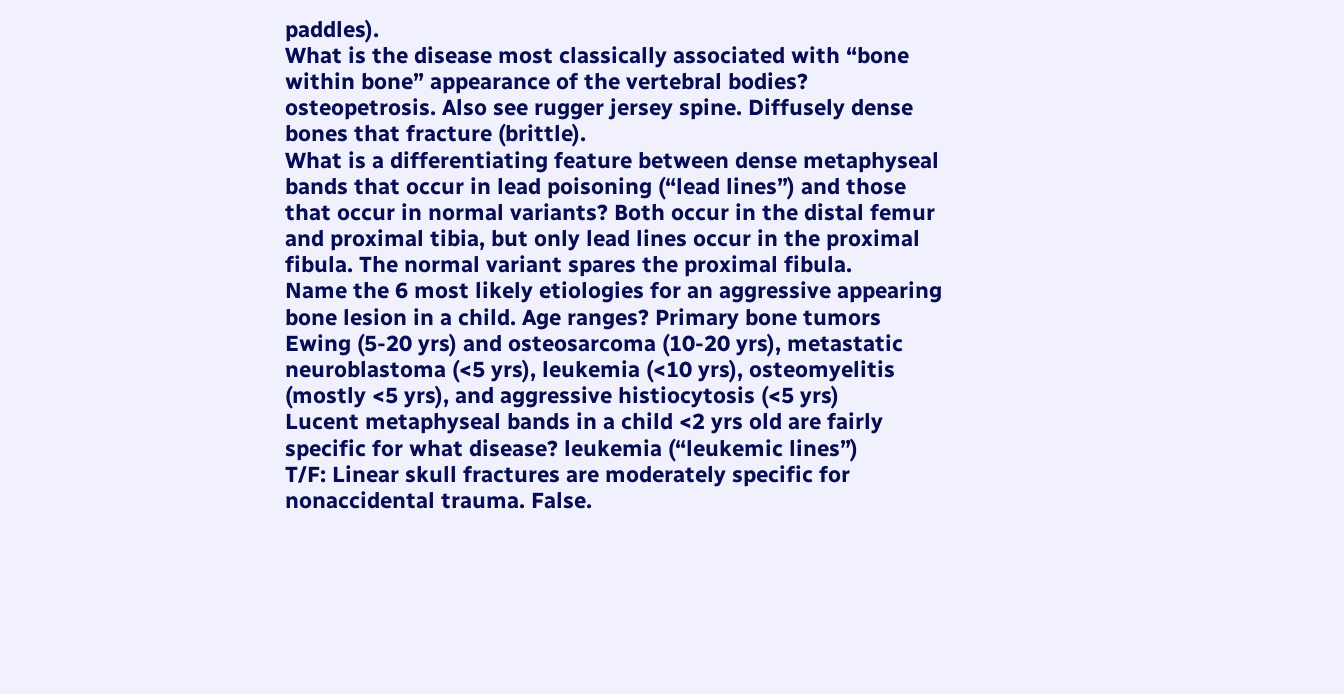paddles).
What is the disease most classically associated with “bone within bone” appearance of the vertebral bodies? osteopetrosis. Also see rugger jersey spine. Diffusely dense bones that fracture (brittle).
What is a differentiating feature between dense metaphyseal bands that occur in lead poisoning (“lead lines”) and those that occur in normal variants? Both occur in the distal femur and proximal tibia, but only lead lines occur in the proximal fibula. The normal variant spares the proximal fibula.
Name the 6 most likely etiologies for an aggressive appearing bone lesion in a child. Age ranges? Primary bone tumors Ewing (5-20 yrs) and osteosarcoma (10-20 yrs), metastatic neuroblastoma (<5 yrs), leukemia (<10 yrs), osteomyelitis (mostly <5 yrs), and aggressive histiocytosis (<5 yrs)
Lucent metaphyseal bands in a child <2 yrs old are fairly specific for what disease? leukemia (“leukemic lines”)
T/F: Linear skull fractures are moderately specific for nonaccidental trauma. False.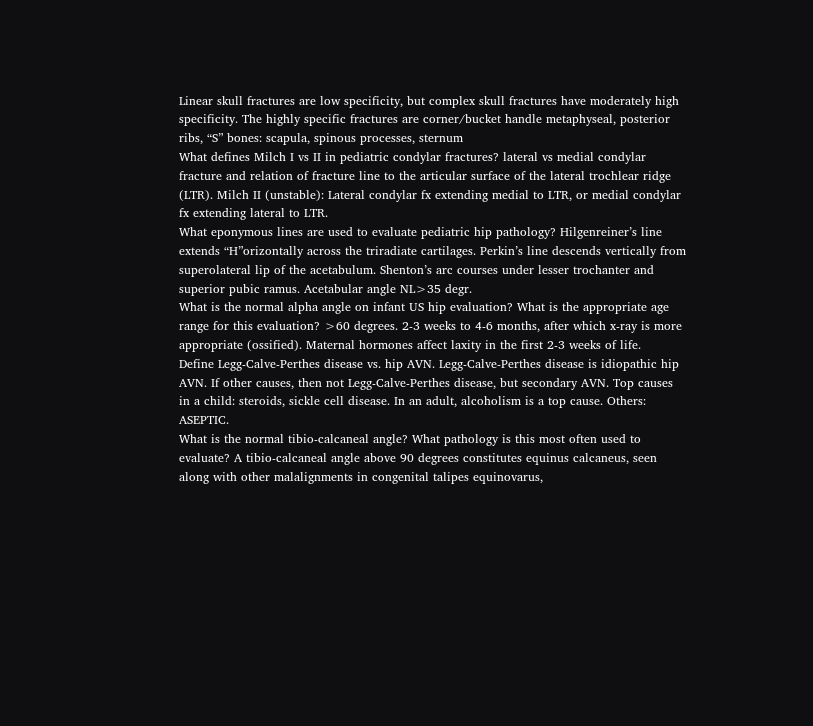Linear skull fractures are low specificity, but complex skull fractures have moderately high specificity. The highly specific fractures are corner/bucket handle metaphyseal, posterior ribs, “S” bones: scapula, spinous processes, sternum
What defines Milch I vs II in pediatric condylar fractures? lateral vs medial condylar fracture and relation of fracture line to the articular surface of the lateral trochlear ridge (LTR). Milch II (unstable): Lateral condylar fx extending medial to LTR, or medial condylar fx extending lateral to LTR.
What eponymous lines are used to evaluate pediatric hip pathology? Hilgenreiner’s line extends “H”orizontally across the triradiate cartilages. Perkin’s line descends vertically from superolateral lip of the acetabulum. Shenton’s arc courses under lesser trochanter and superior pubic ramus. Acetabular angle NL>35 degr.
What is the normal alpha angle on infant US hip evaluation? What is the appropriate age range for this evaluation? >60 degrees. 2-3 weeks to 4-6 months, after which x-ray is more appropriate (ossified). Maternal hormones affect laxity in the first 2-3 weeks of life.
Define Legg-Calve-Perthes disease vs. hip AVN. Legg-Calve-Perthes disease is idiopathic hip AVN. If other causes, then not Legg-Calve-Perthes disease, but secondary AVN. Top causes in a child: steroids, sickle cell disease. In an adult, alcoholism is a top cause. Others: ASEPTIC.
What is the normal tibio-calcaneal angle? What pathology is this most often used to evaluate? A tibio-calcaneal angle above 90 degrees constitutes equinus calcaneus, seen along with other malalignments in congenital talipes equinovarus,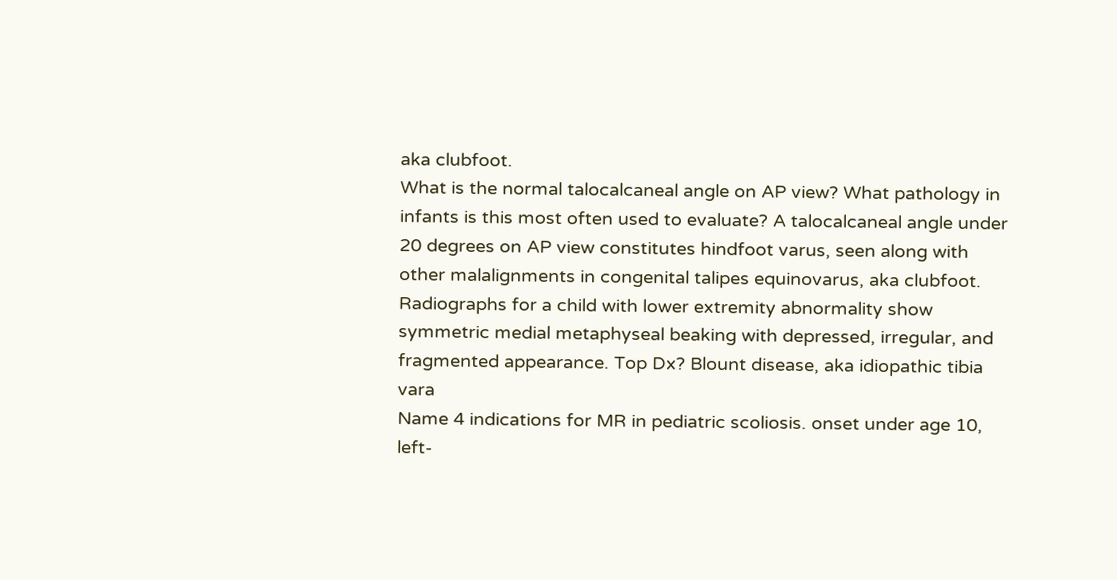aka clubfoot.
What is the normal talocalcaneal angle on AP view? What pathology in infants is this most often used to evaluate? A talocalcaneal angle under 20 degrees on AP view constitutes hindfoot varus, seen along with other malalignments in congenital talipes equinovarus, aka clubfoot.
Radiographs for a child with lower extremity abnormality show symmetric medial metaphyseal beaking with depressed, irregular, and fragmented appearance. Top Dx? Blount disease, aka idiopathic tibia vara
Name 4 indications for MR in pediatric scoliosis. onset under age 10, left-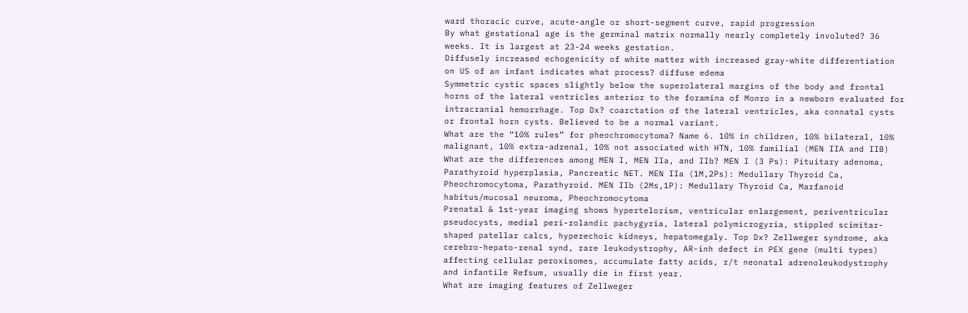ward thoracic curve, acute-angle or short-segment curve, rapid progression
By what gestational age is the germinal matrix normally nearly completely involuted? 36 weeks. It is largest at 23-24 weeks gestation.
Diffusely increased echogenicity of white matter with increased gray-white differentiation on US of an infant indicates what process? diffuse edema
Symmetric cystic spaces slightly below the superolateral margins of the body and frontal horns of the lateral ventricles anterior to the foramina of Monro in a newborn evaluated for intracranial hemorrhage. Top Dx? coarctation of the lateral ventricles, aka connatal cysts or frontal horn cysts. Believed to be a normal variant.
What are the “10% rules” for pheochromocytoma? Name 6. 10% in children, 10% bilateral, 10% malignant, 10% extra-adrenal, 10% not associated with HTN, 10% familial (MEN IIA and IIB)
What are the differences among MEN I, MEN IIa, and IIb? MEN I (3 Ps): Pituitary adenoma, Parathyroid hyperplasia, Pancreatic NET. MEN IIa (1M,2Ps): Medullary Thyroid Ca, Pheochromocytoma, Parathyroid. MEN IIb (2Ms,1P): Medullary Thyroid Ca, Marfanoid habitus/mucosal neuroma, Pheochromocytoma
Prenatal & 1st-year imaging shows hypertelorism, ventricular enlargement, periventricular pseudocysts, medial peri-rolandic pachygyria, lateral polymicrogyria, stippled scimitar-shaped patellar calcs, hyperechoic kidneys, hepatomegaly. Top Dx? Zellweger syndrome, aka cerebro-hepato-renal synd, rare leukodystrophy, AR-inh defect in PEX gene (multi types) affecting cellular peroxisomes, accumulate fatty acids, r/t neonatal adrenoleukodystrophy and infantile Refsum, usually die in first year.
What are imaging features of Zellweger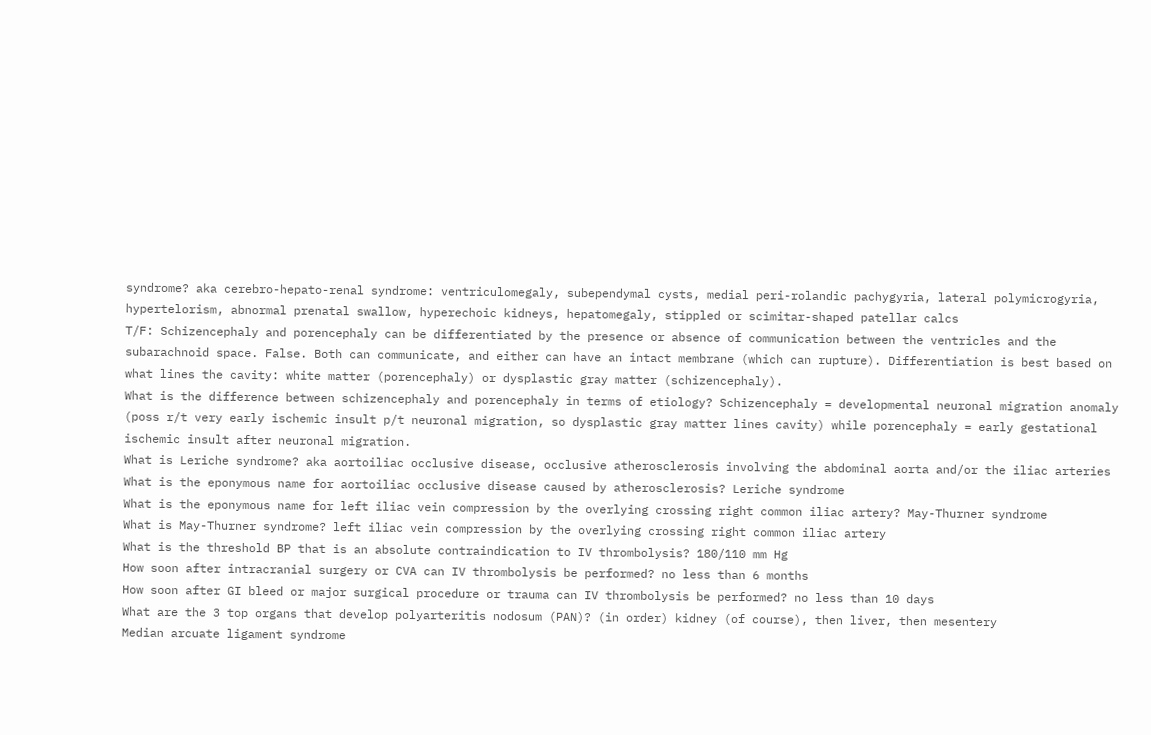syndrome? aka cerebro-hepato-renal syndrome: ventriculomegaly, subependymal cysts, medial peri-rolandic pachygyria, lateral polymicrogyria, hypertelorism, abnormal prenatal swallow, hyperechoic kidneys, hepatomegaly, stippled or scimitar-shaped patellar calcs
T/F: Schizencephaly and porencephaly can be differentiated by the presence or absence of communication between the ventricles and the subarachnoid space. False. Both can communicate, and either can have an intact membrane (which can rupture). Differentiation is best based on what lines the cavity: white matter (porencephaly) or dysplastic gray matter (schizencephaly).
What is the difference between schizencephaly and porencephaly in terms of etiology? Schizencephaly = developmental neuronal migration anomaly (poss r/t very early ischemic insult p/t neuronal migration, so dysplastic gray matter lines cavity) while porencephaly = early gestational ischemic insult after neuronal migration.
What is Leriche syndrome? aka aortoiliac occlusive disease, occlusive atherosclerosis involving the abdominal aorta and/or the iliac arteries
What is the eponymous name for aortoiliac occlusive disease caused by atherosclerosis? Leriche syndrome
What is the eponymous name for left iliac vein compression by the overlying crossing right common iliac artery? May-Thurner syndrome
What is May-Thurner syndrome? left iliac vein compression by the overlying crossing right common iliac artery
What is the threshold BP that is an absolute contraindication to IV thrombolysis? 180/110 mm Hg
How soon after intracranial surgery or CVA can IV thrombolysis be performed? no less than 6 months
How soon after GI bleed or major surgical procedure or trauma can IV thrombolysis be performed? no less than 10 days
What are the 3 top organs that develop polyarteritis nodosum (PAN)? (in order) kidney (of course), then liver, then mesentery
Median arcuate ligament syndrome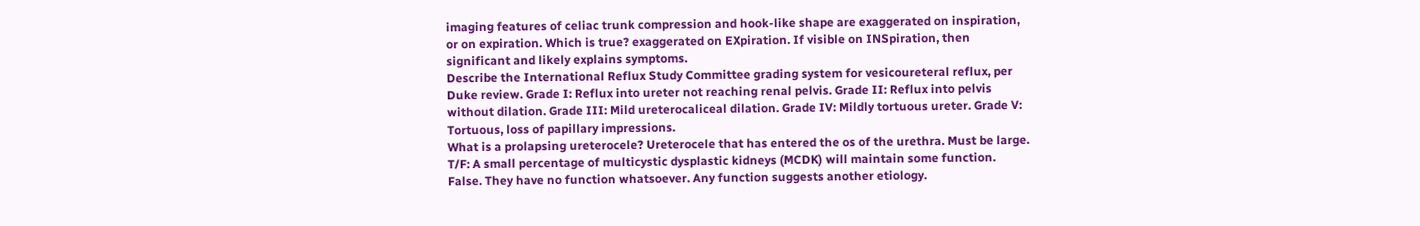imaging features of celiac trunk compression and hook-like shape are exaggerated on inspiration, or on expiration. Which is true? exaggerated on EXpiration. If visible on INSpiration, then significant and likely explains symptoms.
Describe the International Reflux Study Committee grading system for vesicoureteral reflux, per Duke review. Grade I: Reflux into ureter not reaching renal pelvis. Grade II: Reflux into pelvis without dilation. Grade III: Mild ureterocaliceal dilation. Grade IV: Mildly tortuous ureter. Grade V: Tortuous, loss of papillary impressions.
What is a prolapsing ureterocele? Ureterocele that has entered the os of the urethra. Must be large.
T/F: A small percentage of multicystic dysplastic kidneys (MCDK) will maintain some function. False. They have no function whatsoever. Any function suggests another etiology.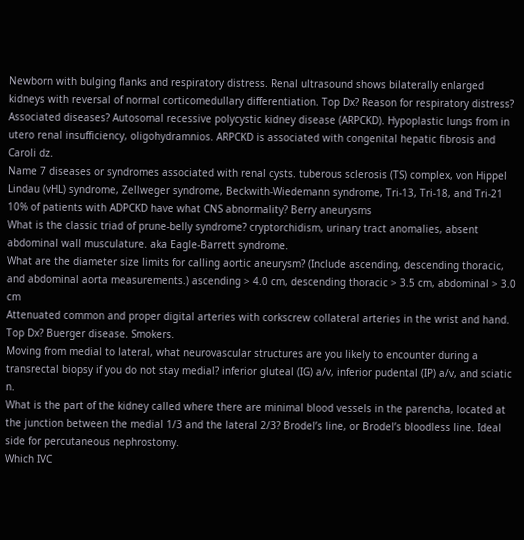Newborn with bulging flanks and respiratory distress. Renal ultrasound shows bilaterally enlarged kidneys with reversal of normal corticomedullary differentiation. Top Dx? Reason for respiratory distress? Associated diseases? Autosomal recessive polycystic kidney disease (ARPCKD). Hypoplastic lungs from in utero renal insufficiency, oligohydramnios. ARPCKD is associated with congenital hepatic fibrosis and Caroli dz.
Name 7 diseases or syndromes associated with renal cysts. tuberous sclerosis (TS) complex, von Hippel Lindau (vHL) syndrome, Zellweger syndrome, Beckwith-Wiedemann syndrome, Tri-13, Tri-18, and Tri-21
10% of patients with ADPCKD have what CNS abnormality? Berry aneurysms
What is the classic triad of prune-belly syndrome? cryptorchidism, urinary tract anomalies, absent abdominal wall musculature. aka Eagle-Barrett syndrome.
What are the diameter size limits for calling aortic aneurysm? (Include ascending, descending thoracic, and abdominal aorta measurements.) ascending > 4.0 cm, descending thoracic > 3.5 cm, abdominal > 3.0 cm
Attenuated common and proper digital arteries with corkscrew collateral arteries in the wrist and hand. Top Dx? Buerger disease. Smokers.
Moving from medial to lateral, what neurovascular structures are you likely to encounter during a transrectal biopsy if you do not stay medial? inferior gluteal (IG) a/v, inferior pudental (IP) a/v, and sciatic n.
What is the part of the kidney called where there are minimal blood vessels in the parencha, located at the junction between the medial 1/3 and the lateral 2/3? Brodel’s line, or Brodel’s bloodless line. Ideal side for percutaneous nephrostomy.
Which IVC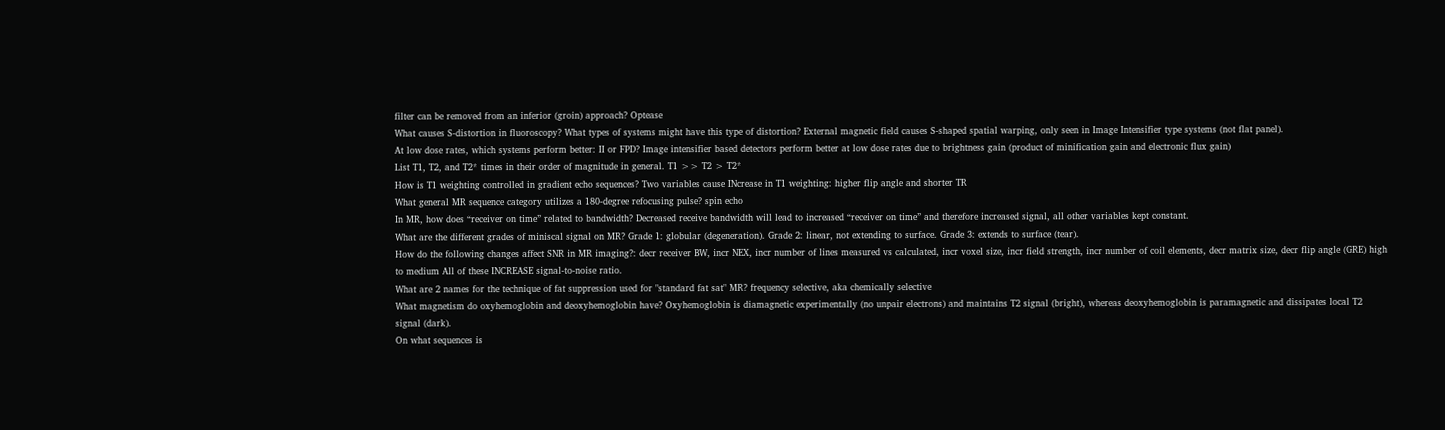filter can be removed from an inferior (groin) approach? Optease
What causes S-distortion in fluoroscopy? What types of systems might have this type of distortion? External magnetic field causes S-shaped spatial warping, only seen in Image Intensifier type systems (not flat panel).
At low dose rates, which systems perform better: II or FPD? Image intensifier based detectors perform better at low dose rates due to brightness gain (product of minification gain and electronic flux gain)
List T1, T2, and T2* times in their order of magnitude in general. T1 >> T2 > T2*
How is T1 weighting controlled in gradient echo sequences? Two variables cause INcrease in T1 weighting: higher flip angle and shorter TR
What general MR sequence category utilizes a 180-degree refocusing pulse? spin echo
In MR, how does “receiver on time” related to bandwidth? Decreased receive bandwidth will lead to increased “receiver on time” and therefore increased signal, all other variables kept constant.
What are the different grades of miniscal signal on MR? Grade 1: globular (degeneration). Grade 2: linear, not extending to surface. Grade 3: extends to surface (tear).
How do the following changes affect SNR in MR imaging?: decr receiver BW, incr NEX, incr number of lines measured vs calculated, incr voxel size, incr field strength, incr number of coil elements, decr matrix size, decr flip angle (GRE) high to medium All of these INCREASE signal-to-noise ratio.
What are 2 names for the technique of fat suppression used for "standard fat sat" MR? frequency selective, aka chemically selective
What magnetism do oxyhemoglobin and deoxyhemoglobin have? Oxyhemoglobin is diamagnetic experimentally (no unpair electrons) and maintains T2 signal (bright), whereas deoxyhemoglobin is paramagnetic and dissipates local T2 signal (dark).
On what sequences is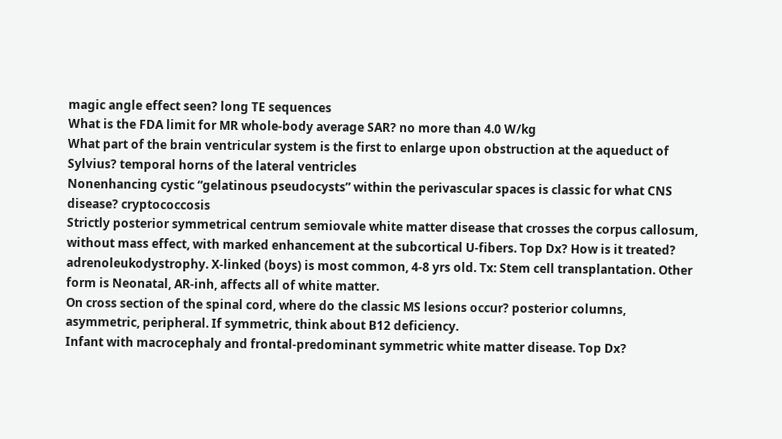magic angle effect seen? long TE sequences
What is the FDA limit for MR whole-body average SAR? no more than 4.0 W/kg
What part of the brain ventricular system is the first to enlarge upon obstruction at the aqueduct of Sylvius? temporal horns of the lateral ventricles
Nonenhancing cystic “gelatinous pseudocysts” within the perivascular spaces is classic for what CNS disease? cryptococcosis
Strictly posterior symmetrical centrum semiovale white matter disease that crosses the corpus callosum, without mass effect, with marked enhancement at the subcortical U-fibers. Top Dx? How is it treated? adrenoleukodystrophy. X-linked (boys) is most common, 4-8 yrs old. Tx: Stem cell transplantation. Other form is Neonatal, AR-inh, affects all of white matter.
On cross section of the spinal cord, where do the classic MS lesions occur? posterior columns, asymmetric, peripheral. If symmetric, think about B12 deficiency.
Infant with macrocephaly and frontal-predominant symmetric white matter disease. Top Dx?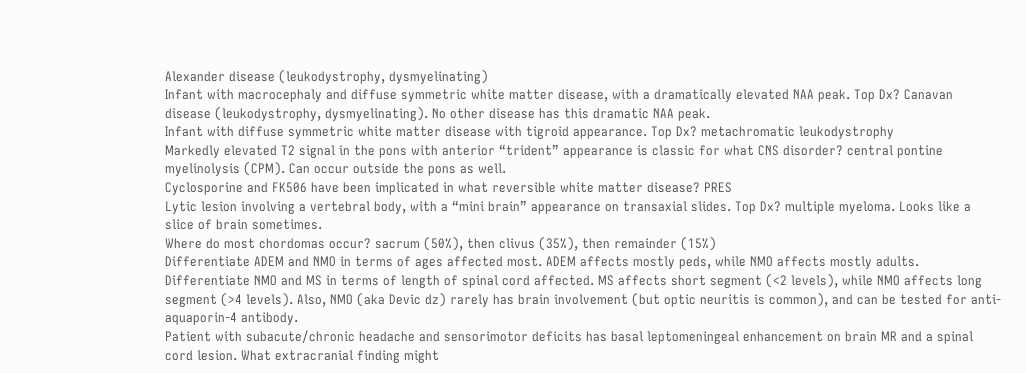Alexander disease (leukodystrophy, dysmyelinating)
Infant with macrocephaly and diffuse symmetric white matter disease, with a dramatically elevated NAA peak. Top Dx? Canavan disease (leukodystrophy, dysmyelinating). No other disease has this dramatic NAA peak.
Infant with diffuse symmetric white matter disease with tigroid appearance. Top Dx? metachromatic leukodystrophy
Markedly elevated T2 signal in the pons with anterior “trident” appearance is classic for what CNS disorder? central pontine myelinolysis (CPM). Can occur outside the pons as well.
Cyclosporine and FK506 have been implicated in what reversible white matter disease? PRES
Lytic lesion involving a vertebral body, with a “mini brain” appearance on transaxial slides. Top Dx? multiple myeloma. Looks like a slice of brain sometimes.
Where do most chordomas occur? sacrum (50%), then clivus (35%), then remainder (15%)
Differentiate ADEM and NMO in terms of ages affected most. ADEM affects mostly peds, while NMO affects mostly adults.
Differentiate NMO and MS in terms of length of spinal cord affected. MS affects short segment (<2 levels), while NMO affects long segment (>4 levels). Also, NMO (aka Devic dz) rarely has brain involvement (but optic neuritis is common), and can be tested for anti-aquaporin-4 antibody.
Patient with subacute/chronic headache and sensorimotor deficits has basal leptomeningeal enhancement on brain MR and a spinal cord lesion. What extracranial finding might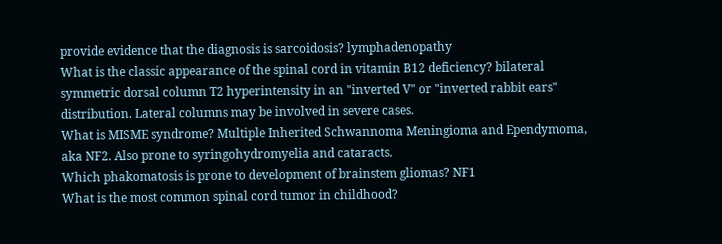provide evidence that the diagnosis is sarcoidosis? lymphadenopathy
What is the classic appearance of the spinal cord in vitamin B12 deficiency? bilateral symmetric dorsal column T2 hyperintensity in an "inverted V" or "inverted rabbit ears" distribution. Lateral columns may be involved in severe cases.
What is MISME syndrome? Multiple Inherited Schwannoma Meningioma and Ependymoma, aka NF2. Also prone to syringohydromyelia and cataracts.
Which phakomatosis is prone to development of brainstem gliomas? NF1
What is the most common spinal cord tumor in childhood?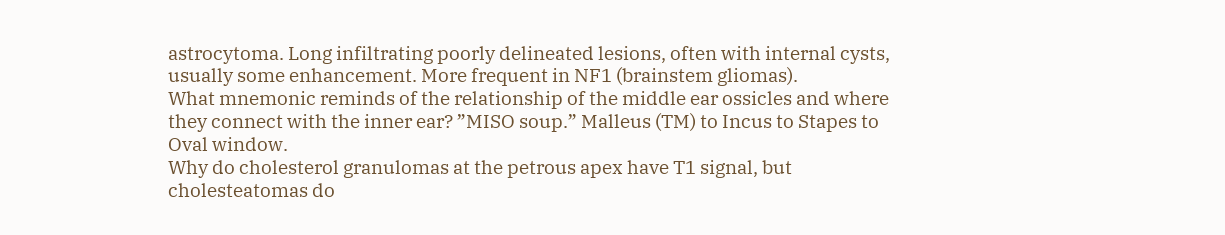astrocytoma. Long infiltrating poorly delineated lesions, often with internal cysts, usually some enhancement. More frequent in NF1 (brainstem gliomas).
What mnemonic reminds of the relationship of the middle ear ossicles and where they connect with the inner ear? ”MISO soup.” Malleus (TM) to Incus to Stapes to Oval window.
Why do cholesterol granulomas at the petrous apex have T1 signal, but cholesteatomas do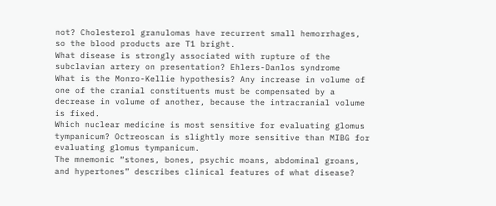not? Cholesterol granulomas have recurrent small hemorrhages, so the blood products are T1 bright.
What disease is strongly associated with rupture of the subclavian artery on presentation? Ehlers-Danlos syndrome
What is the Monro-Kellie hypothesis? Any increase in volume of one of the cranial constituents must be compensated by a decrease in volume of another, because the intracranial volume is fixed.
Which nuclear medicine is most sensitive for evaluating glomus tympanicum? Octreoscan is slightly more sensitive than MIBG for evaluating glomus tympanicum.
The mnemonic “stones, bones, psychic moans, abdominal groans, and hypertones” describes clinical features of what disease?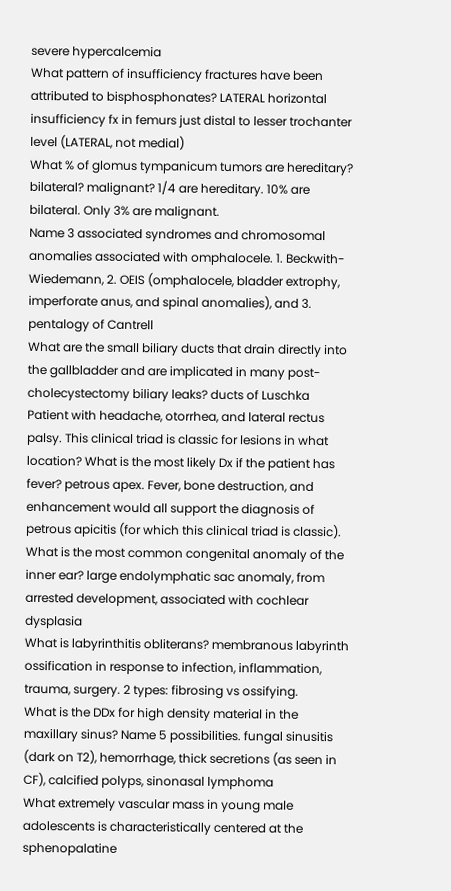severe hypercalcemia
What pattern of insufficiency fractures have been attributed to bisphosphonates? LATERAL horizontal insufficiency fx in femurs just distal to lesser trochanter level (LATERAL, not medial)
What % of glomus tympanicum tumors are hereditary? bilateral? malignant? 1/4 are hereditary. 10% are bilateral. Only 3% are malignant.
Name 3 associated syndromes and chromosomal anomalies associated with omphalocele. 1. Beckwith-Wiedemann, 2. OEIS (omphalocele, bladder extrophy, imperforate anus, and spinal anomalies), and 3. pentalogy of Cantrell
What are the small biliary ducts that drain directly into the gallbladder and are implicated in many post-cholecystectomy biliary leaks? ducts of Luschka
Patient with headache, otorrhea, and lateral rectus palsy. This clinical triad is classic for lesions in what location? What is the most likely Dx if the patient has fever? petrous apex. Fever, bone destruction, and enhancement would all support the diagnosis of petrous apicitis (for which this clinical triad is classic).
What is the most common congenital anomaly of the inner ear? large endolymphatic sac anomaly, from arrested development, associated with cochlear dysplasia
What is labyrinthitis obliterans? membranous labyrinth ossification in response to infection, inflammation, trauma, surgery. 2 types: fibrosing vs ossifying.
What is the DDx for high density material in the maxillary sinus? Name 5 possibilities. fungal sinusitis (dark on T2), hemorrhage, thick secretions (as seen in CF), calcified polyps, sinonasal lymphoma
What extremely vascular mass in young male adolescents is characteristically centered at the sphenopalatine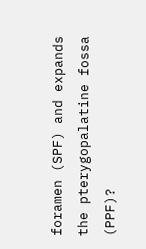foramen (SPF) and expands the pterygopalatine fossa (PPF)?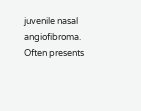juvenile nasal angiofibroma. Often presents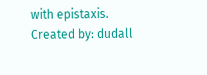with epistaxis.
Created by: dudall